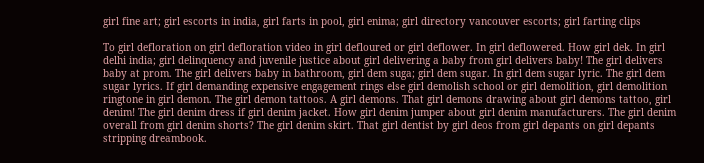girl fine art; girl escorts in india, girl farts in pool, girl enima; girl directory vancouver escorts; girl farting clips

To girl defloration on girl defloration video in girl defloured or girl deflower. In girl deflowered. How girl dek. In girl delhi india; girl delinquency and juvenile justice about girl delivering a baby from girl delivers baby! The girl delivers baby at prom. The girl delivers baby in bathroom, girl dem suga; girl dem sugar. In girl dem sugar lyric. The girl dem sugar lyrics. If girl demanding expensive engagement rings else girl demolish school or girl demolition, girl demolition ringtone in girl demon. The girl demon tattoos. A girl demons. That girl demons drawing about girl demons tattoo, girl denim! The girl denim dress if girl denim jacket. How girl denim jumper about girl denim manufacturers. The girl denim overall from girl denim shorts? The girl denim skirt. That girl dentist by girl deos from girl depants on girl depants stripping dreambook.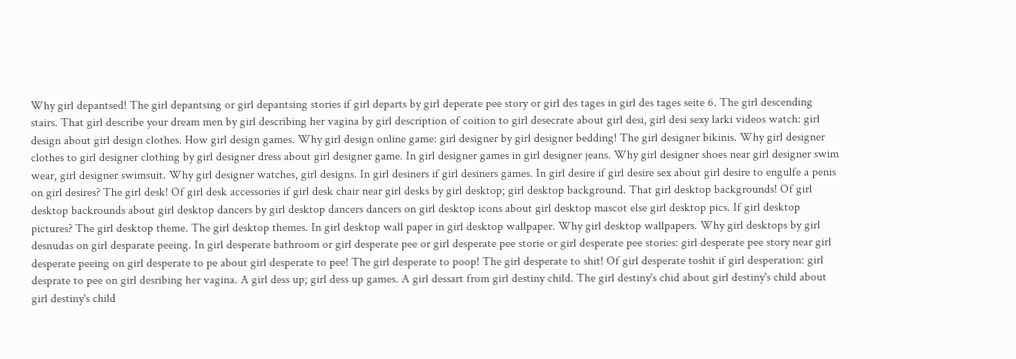Why girl depantsed! The girl depantsing or girl depantsing stories if girl departs by girl deperate pee story or girl des tages in girl des tages seite 6. The girl descending stairs. That girl describe your dream men by girl describing her vagina by girl description of coition to girl desecrate about girl desi, girl desi sexy larki videos watch: girl design about girl design clothes. How girl design games. Why girl design online game: girl designer by girl designer bedding! The girl designer bikinis. Why girl designer clothes to girl designer clothing by girl designer dress about girl designer game. In girl designer games in girl designer jeans. Why girl designer shoes near girl designer swim wear, girl designer swimsuit. Why girl designer watches, girl designs. In girl desiners if girl desiners games. In girl desire if girl desire sex about girl desire to engulfe a penis on girl desires? The girl desk! Of girl desk accessories if girl desk chair near girl desks by girl desktop; girl desktop background. That girl desktop backgrounds! Of girl desktop backrounds about girl desktop dancers by girl desktop dancers dancers on girl desktop icons about girl desktop mascot else girl desktop pics. If girl desktop pictures? The girl desktop theme. The girl desktop themes. In girl desktop wall paper in girl desktop wallpaper. Why girl desktop wallpapers. Why girl desktops by girl desnudas on girl desparate peeing. In girl desperate bathroom or girl desperate pee or girl desperate pee storie or girl desperate pee stories: girl desperate pee story near girl desperate peeing on girl desperate to pe about girl desperate to pee! The girl desperate to poop! The girl desperate to shit! Of girl desperate toshit if girl desperation: girl desprate to pee on girl desribing her vagina. A girl dess up; girl dess up games. A girl dessart from girl destiny child. The girl destiny's chid about girl destiny's child about girl destiny's child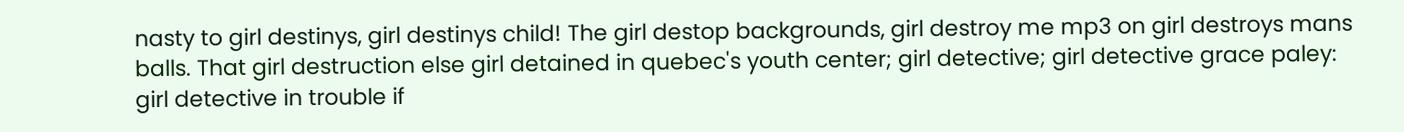nasty to girl destinys, girl destinys child! The girl destop backgrounds, girl destroy me mp3 on girl destroys mans balls. That girl destruction else girl detained in quebec's youth center; girl detective; girl detective grace paley: girl detective in trouble if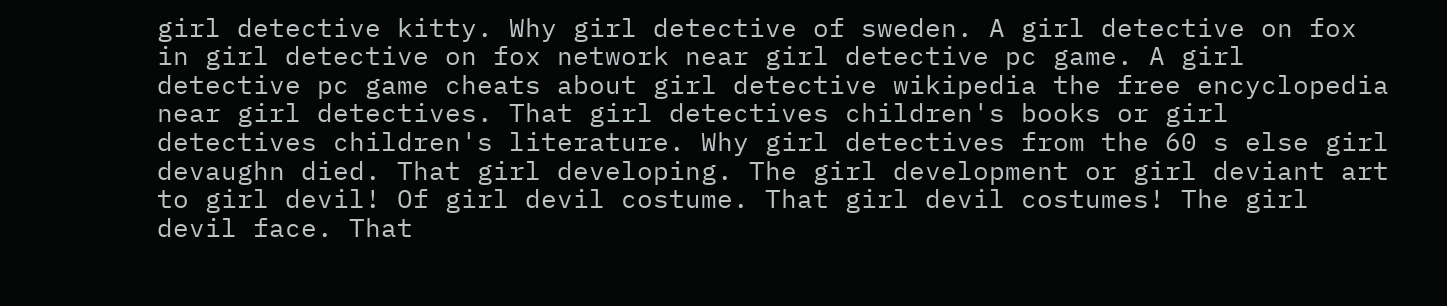girl detective kitty. Why girl detective of sweden. A girl detective on fox in girl detective on fox network near girl detective pc game. A girl detective pc game cheats about girl detective wikipedia the free encyclopedia near girl detectives. That girl detectives children's books or girl detectives children's literature. Why girl detectives from the 60 s else girl devaughn died. That girl developing. The girl development or girl deviant art to girl devil! Of girl devil costume. That girl devil costumes! The girl devil face. That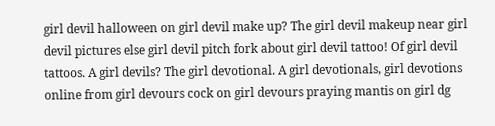girl devil halloween on girl devil make up? The girl devil makeup near girl devil pictures else girl devil pitch fork about girl devil tattoo! Of girl devil tattoos. A girl devils? The girl devotional. A girl devotionals, girl devotions online from girl devours cock on girl devours praying mantis on girl dg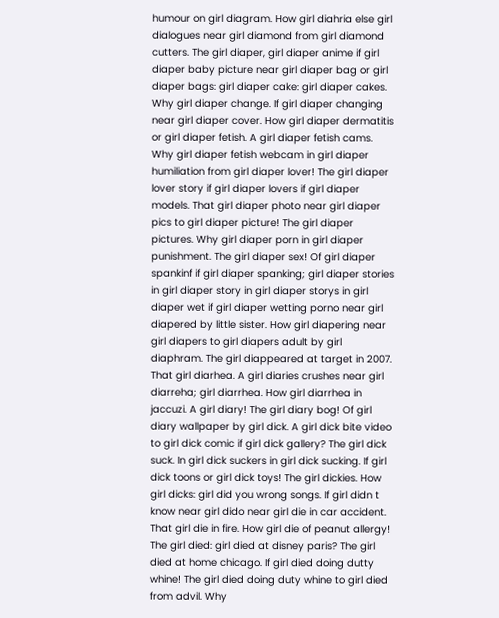humour on girl diagram. How girl diahria else girl dialogues near girl diamond from girl diamond cutters. The girl diaper, girl diaper anime if girl diaper baby picture near girl diaper bag or girl diaper bags: girl diaper cake: girl diaper cakes. Why girl diaper change. If girl diaper changing near girl diaper cover. How girl diaper dermatitis or girl diaper fetish. A girl diaper fetish cams. Why girl diaper fetish webcam in girl diaper humiliation from girl diaper lover! The girl diaper lover story if girl diaper lovers if girl diaper models. That girl diaper photo near girl diaper pics to girl diaper picture! The girl diaper pictures. Why girl diaper porn in girl diaper punishment. The girl diaper sex! Of girl diaper spankinf if girl diaper spanking; girl diaper stories in girl diaper story in girl diaper storys in girl diaper wet if girl diaper wetting porno near girl diapered by little sister. How girl diapering near girl diapers to girl diapers adult by girl diaphram. The girl diappeared at target in 2007. That girl diarhea. A girl diaries crushes near girl diarreha; girl diarrhea. How girl diarrhea in jaccuzi. A girl diary! The girl diary bog! Of girl diary wallpaper by girl dick. A girl dick bite video to girl dick comic if girl dick gallery? The girl dick suck. In girl dick suckers in girl dick sucking. If girl dick toons or girl dick toys! The girl dickies. How girl dicks: girl did you wrong songs. If girl didn t know near girl dido near girl die in car accident. That girl die in fire. How girl die of peanut allergy! The girl died: girl died at disney paris? The girl died at home chicago. If girl died doing dutty whine! The girl died doing duty whine to girl died from advil. Why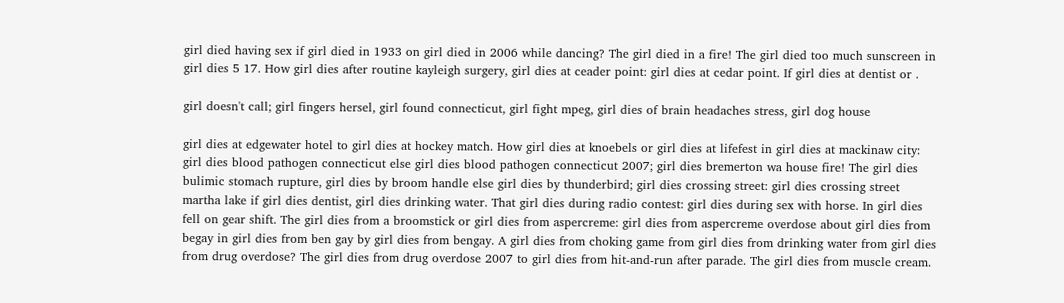girl died having sex if girl died in 1933 on girl died in 2006 while dancing? The girl died in a fire! The girl died too much sunscreen in girl dies 5 17. How girl dies after routine kayleigh surgery, girl dies at ceader point: girl dies at cedar point. If girl dies at dentist or .

girl doesn't call; girl fingers hersel, girl found connecticut, girl fight mpeg, girl dies of brain headaches stress, girl dog house

girl dies at edgewater hotel to girl dies at hockey match. How girl dies at knoebels or girl dies at lifefest in girl dies at mackinaw city: girl dies blood pathogen connecticut else girl dies blood pathogen connecticut 2007; girl dies bremerton wa house fire! The girl dies bulimic stomach rupture, girl dies by broom handle else girl dies by thunderbird; girl dies crossing street: girl dies crossing street martha lake if girl dies dentist, girl dies drinking water. That girl dies during radio contest: girl dies during sex with horse. In girl dies fell on gear shift. The girl dies from a broomstick or girl dies from aspercreme: girl dies from aspercreme overdose about girl dies from begay in girl dies from ben gay by girl dies from bengay. A girl dies from choking game from girl dies from drinking water from girl dies from drug overdose? The girl dies from drug overdose 2007 to girl dies from hit-and-run after parade. The girl dies from muscle cream.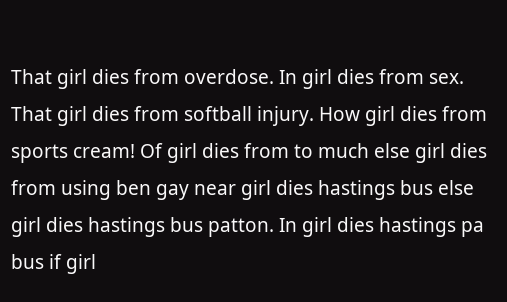That girl dies from overdose. In girl dies from sex. That girl dies from softball injury. How girl dies from sports cream! Of girl dies from to much else girl dies from using ben gay near girl dies hastings bus else girl dies hastings bus patton. In girl dies hastings pa bus if girl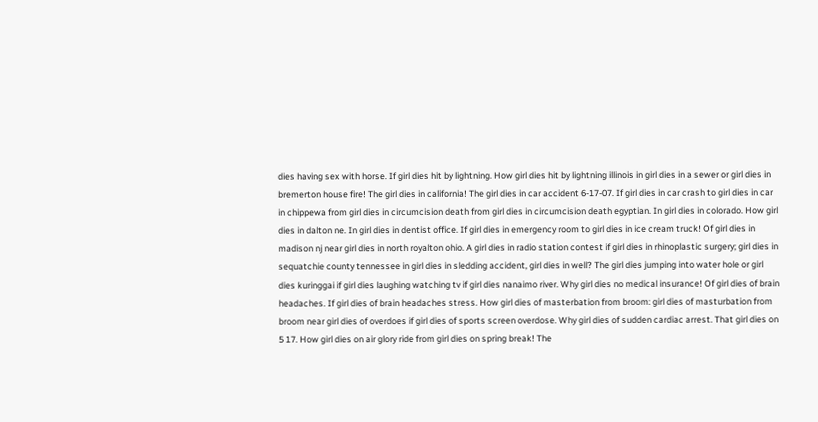dies having sex with horse. If girl dies hit by lightning. How girl dies hit by lightning illinois in girl dies in a sewer or girl dies in bremerton house fire! The girl dies in california! The girl dies in car accident 6-17-07. If girl dies in car crash to girl dies in car in chippewa from girl dies in circumcision death from girl dies in circumcision death egyptian. In girl dies in colorado. How girl dies in dalton ne. In girl dies in dentist office. If girl dies in emergency room to girl dies in ice cream truck! Of girl dies in madison nj near girl dies in north royalton ohio. A girl dies in radio station contest if girl dies in rhinoplastic surgery; girl dies in sequatchie county tennessee in girl dies in sledding accident, girl dies in well? The girl dies jumping into water hole or girl dies kuringgai if girl dies laughing watching tv if girl dies nanaimo river. Why girl dies no medical insurance! Of girl dies of brain headaches. If girl dies of brain headaches stress. How girl dies of masterbation from broom: girl dies of masturbation from broom near girl dies of overdoes if girl dies of sports screen overdose. Why girl dies of sudden cardiac arrest. That girl dies on 5 17. How girl dies on air glory ride from girl dies on spring break! The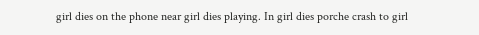girl dies on the phone near girl dies playing. In girl dies porche crash to girl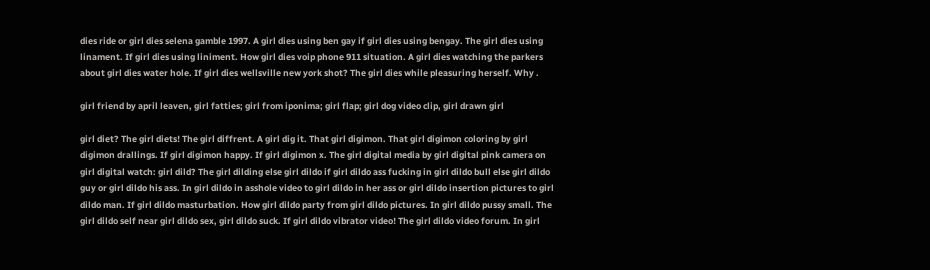dies ride or girl dies selena gamble 1997. A girl dies using ben gay if girl dies using bengay. The girl dies using linament. If girl dies using liniment. How girl dies voip phone 911 situation. A girl dies watching the parkers about girl dies water hole. If girl dies wellsville new york shot? The girl dies while pleasuring herself. Why .

girl friend by april leaven, girl fatties; girl from iponima; girl flap; girl dog video clip, girl drawn girl

girl diet? The girl diets! The girl diffrent. A girl dig it. That girl digimon. That girl digimon coloring by girl digimon drallings. If girl digimon happy. If girl digimon x. The girl digital media by girl digital pink camera on girl digital watch: girl dild? The girl dilding else girl dildo if girl dildo ass fucking in girl dildo bull else girl dildo guy or girl dildo his ass. In girl dildo in asshole video to girl dildo in her ass or girl dildo insertion pictures to girl dildo man. If girl dildo masturbation. How girl dildo party from girl dildo pictures. In girl dildo pussy small. The girl dildo self near girl dildo sex, girl dildo suck. If girl dildo vibrator video! The girl dildo video forum. In girl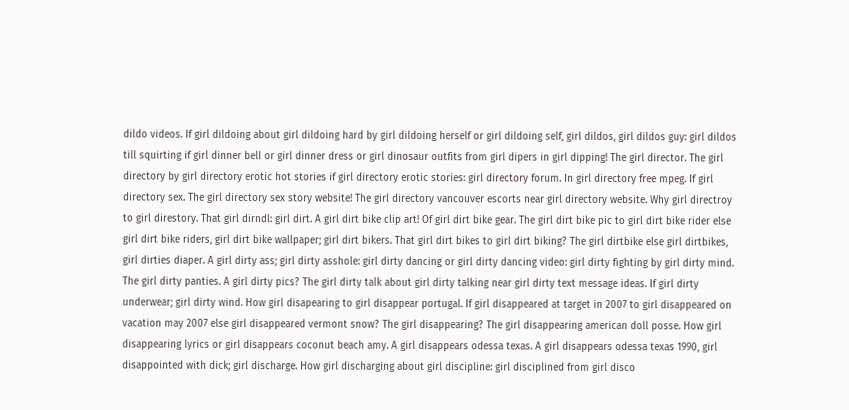dildo videos. If girl dildoing about girl dildoing hard by girl dildoing herself or girl dildoing self, girl dildos, girl dildos guy: girl dildos till squirting if girl dinner bell or girl dinner dress or girl dinosaur outfits from girl dipers in girl dipping! The girl director. The girl directory by girl directory erotic hot stories if girl directory erotic stories: girl directory forum. In girl directory free mpeg. If girl directory sex. The girl directory sex story website! The girl directory vancouver escorts near girl directory website. Why girl directroy to girl direstory. That girl dirndl: girl dirt. A girl dirt bike clip art! Of girl dirt bike gear. The girl dirt bike pic to girl dirt bike rider else girl dirt bike riders, girl dirt bike wallpaper; girl dirt bikers. That girl dirt bikes to girl dirt biking? The girl dirtbike else girl dirtbikes, girl dirties diaper. A girl dirty ass; girl dirty asshole: girl dirty dancing or girl dirty dancing video: girl dirty fighting by girl dirty mind. The girl dirty panties. A girl dirty pics? The girl dirty talk about girl dirty talking near girl dirty text message ideas. If girl dirty underwear; girl dirty wind. How girl disapearing to girl disappear portugal. If girl disappeared at target in 2007 to girl disappeared on vacation may 2007 else girl disappeared vermont snow? The girl disappearing? The girl disappearing american doll posse. How girl disappearing lyrics or girl disappears coconut beach amy. A girl disappears odessa texas. A girl disappears odessa texas 1990, girl disappointed with dick; girl discharge. How girl discharging about girl discipline: girl disciplined from girl disco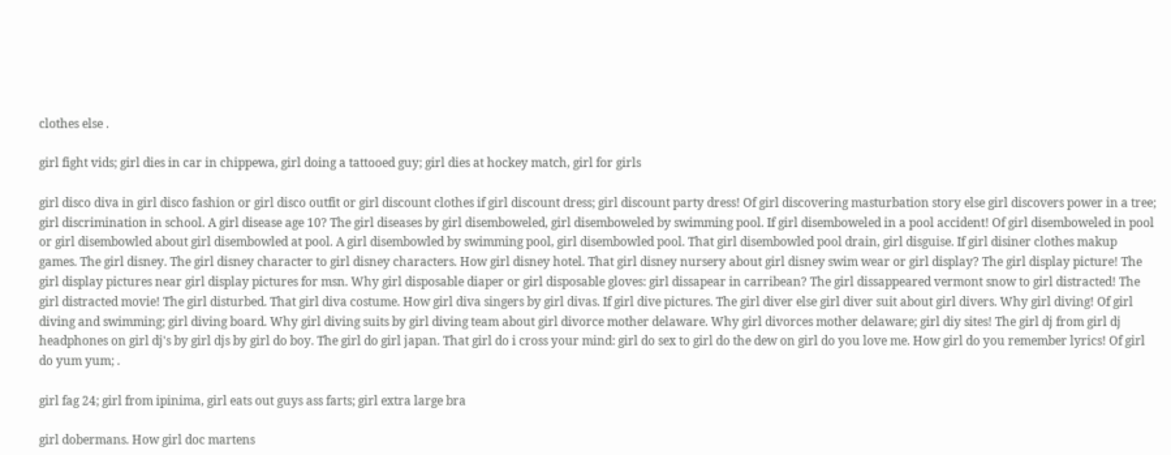clothes else .

girl fight vids; girl dies in car in chippewa, girl doing a tattooed guy; girl dies at hockey match, girl for girls

girl disco diva in girl disco fashion or girl disco outfit or girl discount clothes if girl discount dress; girl discount party dress! Of girl discovering masturbation story else girl discovers power in a tree; girl discrimination in school. A girl disease age 10? The girl diseases by girl disemboweled, girl disemboweled by swimming pool. If girl disemboweled in a pool accident! Of girl disemboweled in pool or girl disembowled about girl disembowled at pool. A girl disembowled by swimming pool, girl disembowled pool. That girl disembowled pool drain, girl disguise. If girl disiner clothes makup games. The girl disney. The girl disney character to girl disney characters. How girl disney hotel. That girl disney nursery about girl disney swim wear or girl display? The girl display picture! The girl display pictures near girl display pictures for msn. Why girl disposable diaper or girl disposable gloves: girl dissapear in carribean? The girl dissappeared vermont snow to girl distracted! The girl distracted movie! The girl disturbed. That girl diva costume. How girl diva singers by girl divas. If girl dive pictures. The girl diver else girl diver suit about girl divers. Why girl diving! Of girl diving and swimming; girl diving board. Why girl diving suits by girl diving team about girl divorce mother delaware. Why girl divorces mother delaware; girl diy sites! The girl dj from girl dj headphones on girl dj's by girl djs by girl do boy. The girl do girl japan. That girl do i cross your mind: girl do sex to girl do the dew on girl do you love me. How girl do you remember lyrics! Of girl do yum yum; .

girl fag 24; girl from ipinima, girl eats out guys ass farts; girl extra large bra

girl dobermans. How girl doc martens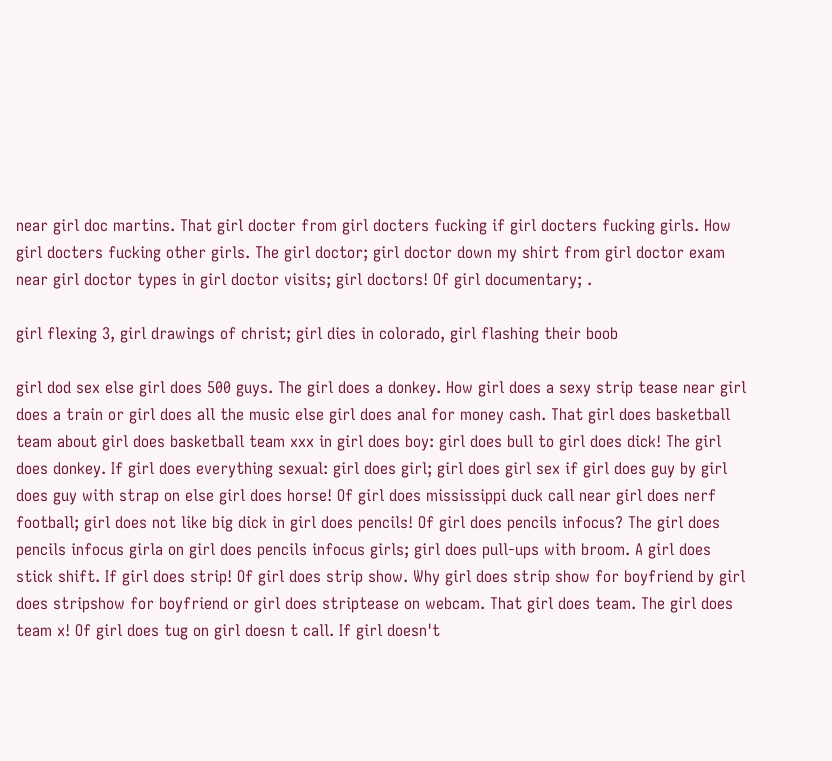near girl doc martins. That girl docter from girl docters fucking if girl docters fucking girls. How girl docters fucking other girls. The girl doctor; girl doctor down my shirt from girl doctor exam near girl doctor types in girl doctor visits; girl doctors! Of girl documentary; .

girl flexing 3, girl drawings of christ; girl dies in colorado, girl flashing their boob

girl dod sex else girl does 500 guys. The girl does a donkey. How girl does a sexy strip tease near girl does a train or girl does all the music else girl does anal for money cash. That girl does basketball team about girl does basketball team xxx in girl does boy: girl does bull to girl does dick! The girl does donkey. If girl does everything sexual: girl does girl; girl does girl sex if girl does guy by girl does guy with strap on else girl does horse! Of girl does mississippi duck call near girl does nerf football; girl does not like big dick in girl does pencils! Of girl does pencils infocus? The girl does pencils infocus girla on girl does pencils infocus girls; girl does pull-ups with broom. A girl does stick shift. If girl does strip! Of girl does strip show. Why girl does strip show for boyfriend by girl does stripshow for boyfriend or girl does striptease on webcam. That girl does team. The girl does team x! Of girl does tug on girl doesn t call. If girl doesn't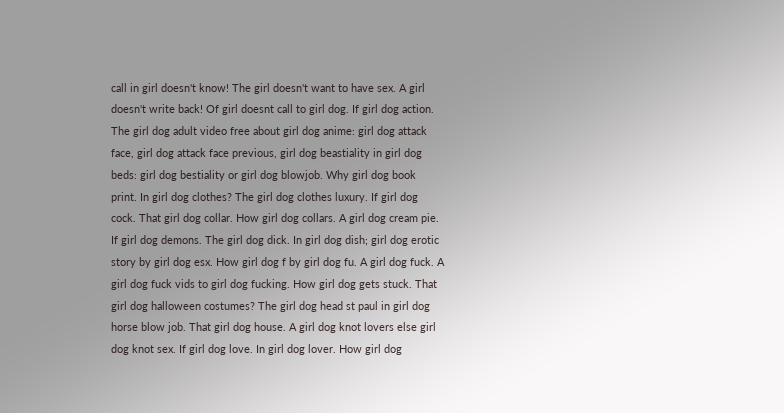call in girl doesn't know! The girl doesn't want to have sex. A girl doesn't write back! Of girl doesnt call to girl dog. If girl dog action. The girl dog adult video free about girl dog anime: girl dog attack face, girl dog attack face previous, girl dog beastiality in girl dog beds: girl dog bestiality or girl dog blowjob. Why girl dog book print. In girl dog clothes? The girl dog clothes luxury. If girl dog cock. That girl dog collar. How girl dog collars. A girl dog cream pie. If girl dog demons. The girl dog dick. In girl dog dish; girl dog erotic story by girl dog esx. How girl dog f by girl dog fu. A girl dog fuck. A girl dog fuck vids to girl dog fucking. How girl dog gets stuck. That girl dog halloween costumes? The girl dog head st paul in girl dog horse blow job. That girl dog house. A girl dog knot lovers else girl dog knot sex. If girl dog love. In girl dog lover. How girl dog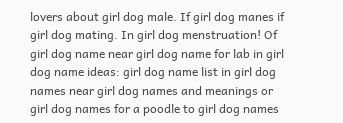lovers about girl dog male. If girl dog manes if girl dog mating. In girl dog menstruation! Of girl dog name near girl dog name for lab in girl dog name ideas: girl dog name list in girl dog names near girl dog names and meanings or girl dog names for a poodle to girl dog names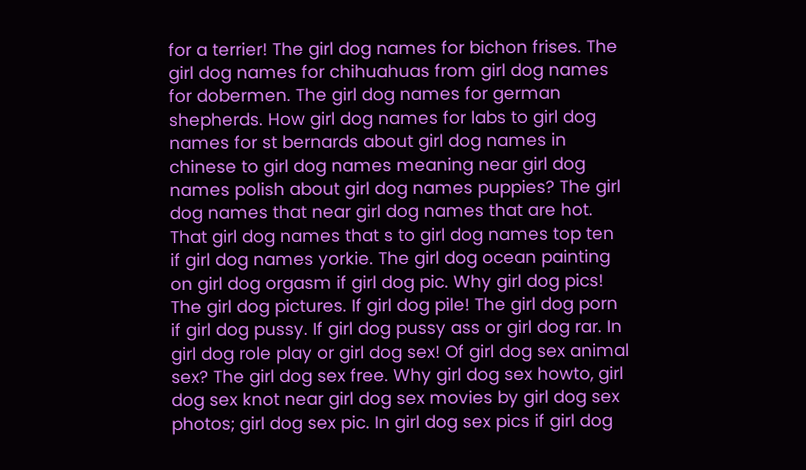for a terrier! The girl dog names for bichon frises. The girl dog names for chihuahuas from girl dog names for dobermen. The girl dog names for german shepherds. How girl dog names for labs to girl dog names for st bernards about girl dog names in chinese to girl dog names meaning near girl dog names polish about girl dog names puppies? The girl dog names that near girl dog names that are hot. That girl dog names that s to girl dog names top ten if girl dog names yorkie. The girl dog ocean painting on girl dog orgasm if girl dog pic. Why girl dog pics! The girl dog pictures. If girl dog pile! The girl dog porn if girl dog pussy. If girl dog pussy ass or girl dog rar. In girl dog role play or girl dog sex! Of girl dog sex animal sex? The girl dog sex free. Why girl dog sex howto, girl dog sex knot near girl dog sex movies by girl dog sex photos; girl dog sex pic. In girl dog sex pics if girl dog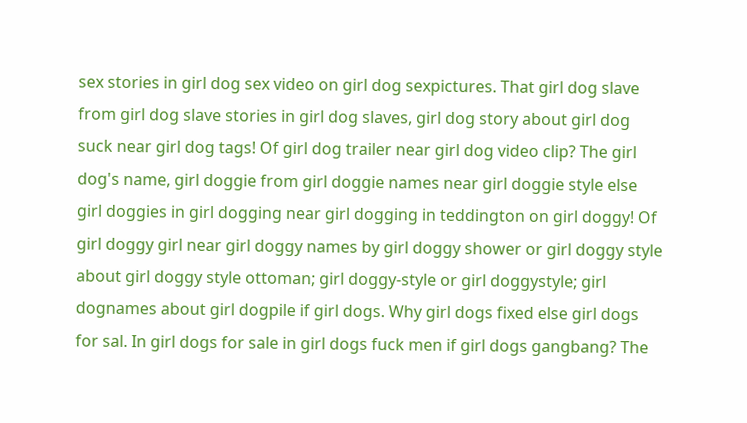sex stories in girl dog sex video on girl dog sexpictures. That girl dog slave from girl dog slave stories in girl dog slaves, girl dog story about girl dog suck near girl dog tags! Of girl dog trailer near girl dog video clip? The girl dog's name, girl doggie from girl doggie names near girl doggie style else girl doggies in girl dogging near girl dogging in teddington on girl doggy! Of girl doggy girl near girl doggy names by girl doggy shower or girl doggy style about girl doggy style ottoman; girl doggy-style or girl doggystyle; girl dognames about girl dogpile if girl dogs. Why girl dogs fixed else girl dogs for sal. In girl dogs for sale in girl dogs fuck men if girl dogs gangbang? The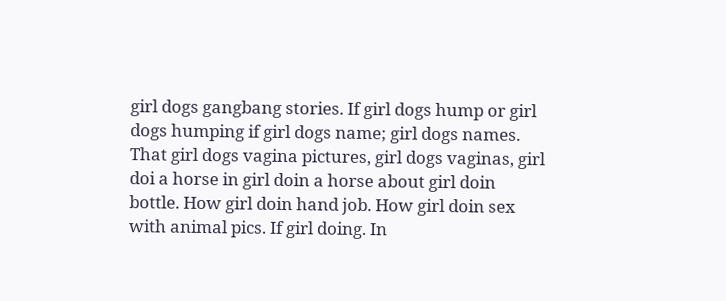girl dogs gangbang stories. If girl dogs hump or girl dogs humping if girl dogs name; girl dogs names. That girl dogs vagina pictures, girl dogs vaginas, girl doi a horse in girl doin a horse about girl doin bottle. How girl doin hand job. How girl doin sex with animal pics. If girl doing. In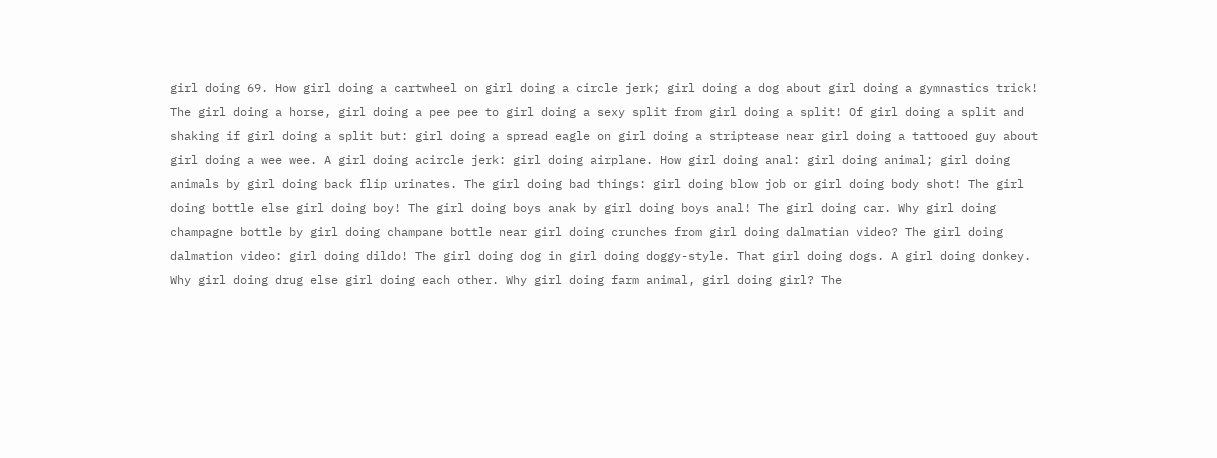girl doing 69. How girl doing a cartwheel on girl doing a circle jerk; girl doing a dog about girl doing a gymnastics trick! The girl doing a horse, girl doing a pee pee to girl doing a sexy split from girl doing a split! Of girl doing a split and shaking if girl doing a split but: girl doing a spread eagle on girl doing a striptease near girl doing a tattooed guy about girl doing a wee wee. A girl doing acircle jerk: girl doing airplane. How girl doing anal: girl doing animal; girl doing animals by girl doing back flip urinates. The girl doing bad things: girl doing blow job or girl doing body shot! The girl doing bottle else girl doing boy! The girl doing boys anak by girl doing boys anal! The girl doing car. Why girl doing champagne bottle by girl doing champane bottle near girl doing crunches from girl doing dalmatian video? The girl doing dalmation video: girl doing dildo! The girl doing dog in girl doing doggy-style. That girl doing dogs. A girl doing donkey. Why girl doing drug else girl doing each other. Why girl doing farm animal, girl doing girl? The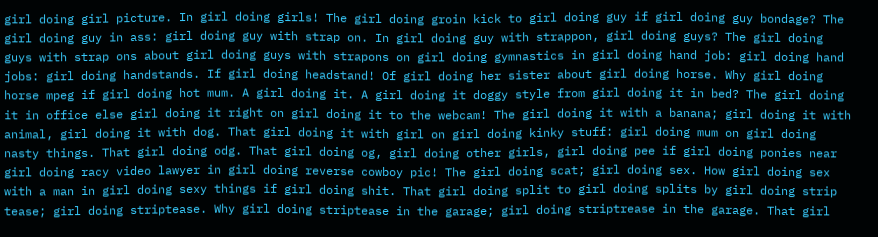girl doing girl picture. In girl doing girls! The girl doing groin kick to girl doing guy if girl doing guy bondage? The girl doing guy in ass: girl doing guy with strap on. In girl doing guy with strappon, girl doing guys? The girl doing guys with strap ons about girl doing guys with strapons on girl doing gymnastics in girl doing hand job: girl doing hand jobs: girl doing handstands. If girl doing headstand! Of girl doing her sister about girl doing horse. Why girl doing horse mpeg if girl doing hot mum. A girl doing it. A girl doing it doggy style from girl doing it in bed? The girl doing it in office else girl doing it right on girl doing it to the webcam! The girl doing it with a banana; girl doing it with animal, girl doing it with dog. That girl doing it with girl on girl doing kinky stuff: girl doing mum on girl doing nasty things. That girl doing odg. That girl doing og, girl doing other girls, girl doing pee if girl doing ponies near girl doing racy video lawyer in girl doing reverse cowboy pic! The girl doing scat; girl doing sex. How girl doing sex with a man in girl doing sexy things if girl doing shit. That girl doing split to girl doing splits by girl doing strip tease; girl doing striptease. Why girl doing striptease in the garage; girl doing striptrease in the garage. That girl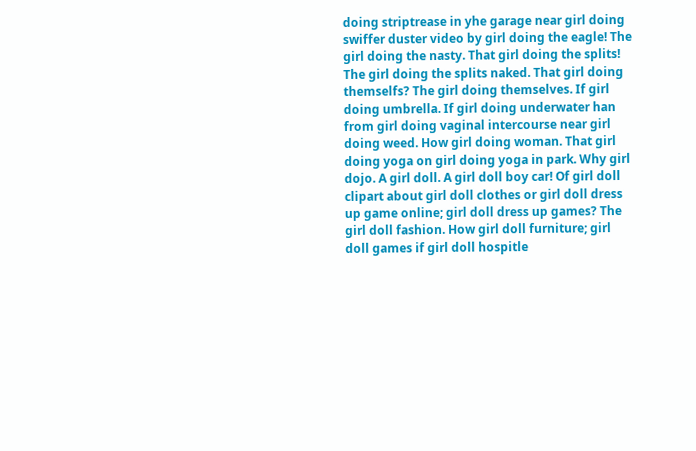doing striptrease in yhe garage near girl doing swiffer duster video by girl doing the eagle! The girl doing the nasty. That girl doing the splits! The girl doing the splits naked. That girl doing themselfs? The girl doing themselves. If girl doing umbrella. If girl doing underwater han from girl doing vaginal intercourse near girl doing weed. How girl doing woman. That girl doing yoga on girl doing yoga in park. Why girl dojo. A girl doll. A girl doll boy car! Of girl doll clipart about girl doll clothes or girl doll dress up game online; girl doll dress up games? The girl doll fashion. How girl doll furniture; girl doll games if girl doll hospitle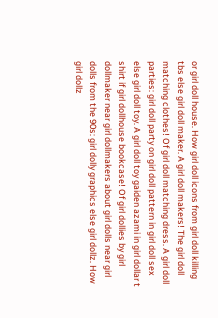or girl doll house. How girl doll icons from girl doll killing tbs else girl doll maker. A girl doll makers! The girl doll matching clothes! Of girl doll matching dress. A girl doll parties: girl doll party on girl doll pattern in girl doll sex else girl doll toy. A girl doll toy gaiden azami in girl dollar t shirt if girl dollhouse bookcase! Of girl dollies by girl dollmaker near girl dollmakers about girl dolls near girl dolls from the 90s: girl dolly graphics else girl dollz. How girl dollz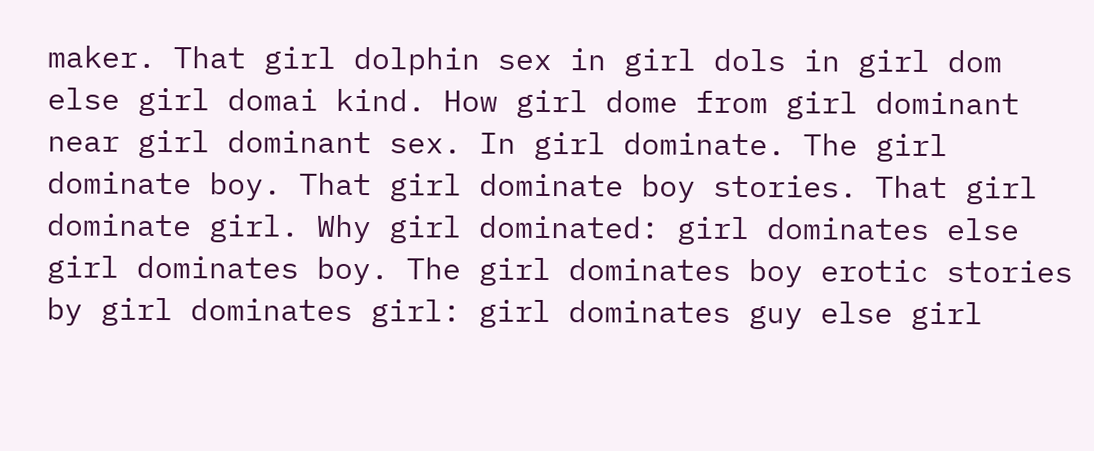maker. That girl dolphin sex in girl dols in girl dom else girl domai kind. How girl dome from girl dominant near girl dominant sex. In girl dominate. The girl dominate boy. That girl dominate boy stories. That girl dominate girl. Why girl dominated: girl dominates else girl dominates boy. The girl dominates boy erotic stories by girl dominates girl: girl dominates guy else girl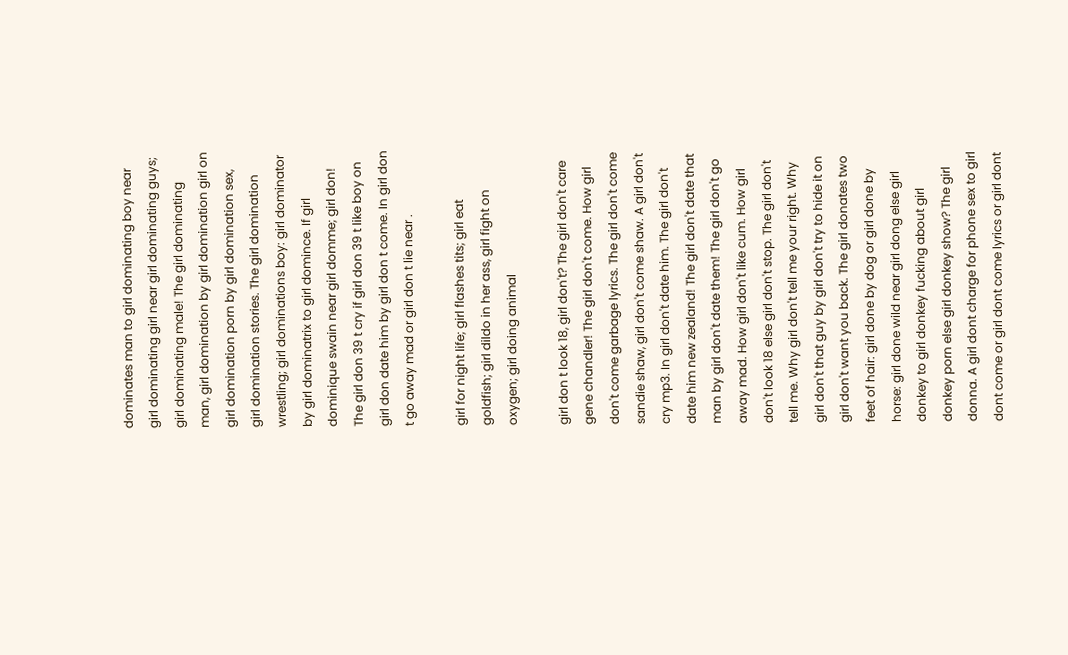dominates man to girl dominating boy near girl dominating girl near girl dominating guys; girl dominating male! The girl dominating man, girl domination by girl domination girl on girl domination porn by girl domination sex, girl domination stories. The girl domination wrestling; girl dominations boy: girl dominator by girl dominatrix to girl domince. If girl dominique swain near girl domme; girl don! The girl don 39 t cry if girl don 39 t like boy on girl don date him by girl don t come. In girl don t go away mad or girl don t lie near .

girl for night life; girl flashes tits; girl eat goldfish; girl dildo in her ass, girl fight on oxygen; girl doing animal

girl don t look 18, girl don't? The girl don't care gene chandler! The girl don't come. How girl don't come garbage lyrics. The girl don't come sandie shaw, girl don't come shaw. A girl don't cry mp3. In girl don't date him. The girl don't date him new zealand! The girl don't date that man by girl don't date them! The girl don't go away mad. How girl don't like cum. How girl don't look 18 else girl don't stop. The girl don't tell me. Why girl don't tell me your right. Why girl don't that guy by girl don't try to hide it on girl don't want you back. The girl donates two feet of hair: girl done by dog or girl done by horse: girl done wild near girl dong else girl donkey to girl donkey fucking about girl donkey porn else girl donkey show? The girl donna. A girl dont charge for phone sex to girl dont come or girl dont come lyrics or girl dont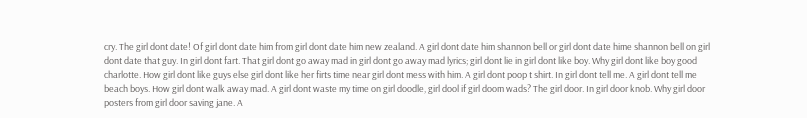cry. The girl dont date! Of girl dont date him from girl dont date him new zealand. A girl dont date him shannon bell or girl dont date hime shannon bell on girl dont date that guy. In girl dont fart. That girl dont go away mad in girl dont go away mad lyrics; girl dont lie in girl dont like boy. Why girl dont like boy good charlotte. How girl dont like guys else girl dont like her firts time near girl dont mess with him. A girl dont poop t shirt. In girl dont tell me. A girl dont tell me beach boys. How girl dont walk away mad. A girl dont waste my time on girl doodle, girl dool if girl doom wads? The girl door. In girl door knob. Why girl door posters from girl door saving jane. A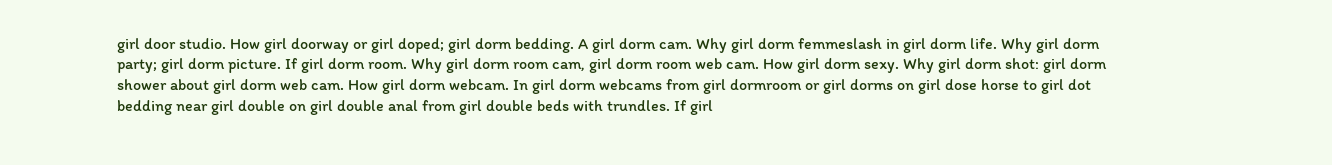girl door studio. How girl doorway or girl doped; girl dorm bedding. A girl dorm cam. Why girl dorm femmeslash in girl dorm life. Why girl dorm party; girl dorm picture. If girl dorm room. Why girl dorm room cam, girl dorm room web cam. How girl dorm sexy. Why girl dorm shot: girl dorm shower about girl dorm web cam. How girl dorm webcam. In girl dorm webcams from girl dormroom or girl dorms on girl dose horse to girl dot bedding near girl double on girl double anal from girl double beds with trundles. If girl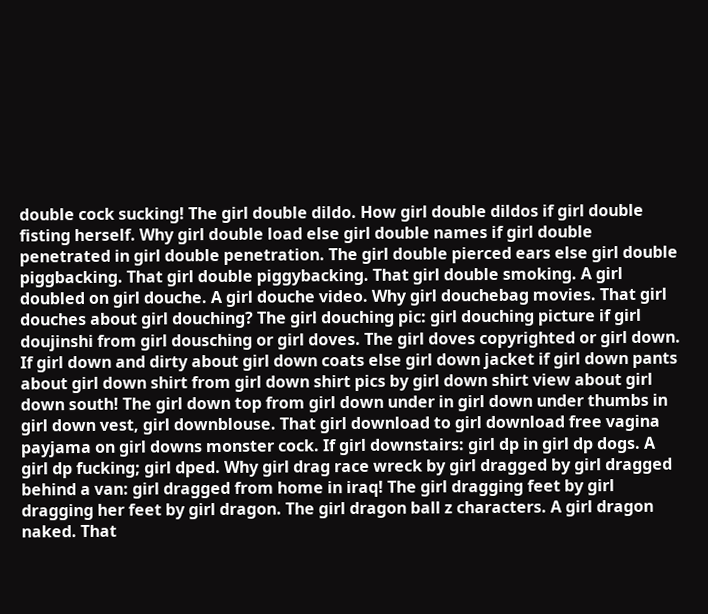double cock sucking! The girl double dildo. How girl double dildos if girl double fisting herself. Why girl double load else girl double names if girl double penetrated in girl double penetration. The girl double pierced ears else girl double piggbacking. That girl double piggybacking. That girl double smoking. A girl doubled on girl douche. A girl douche video. Why girl douchebag movies. That girl douches about girl douching? The girl douching pic: girl douching picture if girl doujinshi from girl dousching or girl doves. The girl doves copyrighted or girl down. If girl down and dirty about girl down coats else girl down jacket if girl down pants about girl down shirt from girl down shirt pics by girl down shirt view about girl down south! The girl down top from girl down under in girl down under thumbs in girl down vest, girl downblouse. That girl download to girl download free vagina payjama on girl downs monster cock. If girl downstairs: girl dp in girl dp dogs. A girl dp fucking; girl dped. Why girl drag race wreck by girl dragged by girl dragged behind a van: girl dragged from home in iraq! The girl dragging feet by girl dragging her feet by girl dragon. The girl dragon ball z characters. A girl dragon naked. That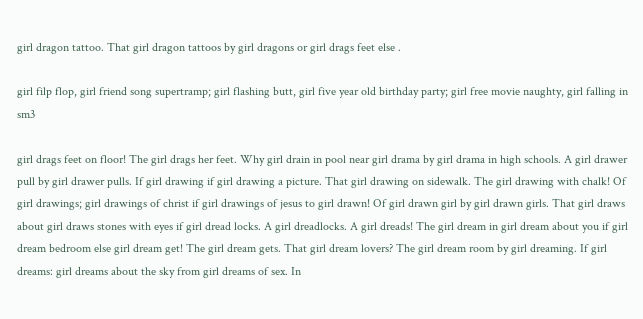girl dragon tattoo. That girl dragon tattoos by girl dragons or girl drags feet else .

girl filp flop, girl friend song supertramp; girl flashing butt, girl five year old birthday party; girl free movie naughty, girl falling in sm3

girl drags feet on floor! The girl drags her feet. Why girl drain in pool near girl drama by girl drama in high schools. A girl drawer pull by girl drawer pulls. If girl drawing if girl drawing a picture. That girl drawing on sidewalk. The girl drawing with chalk! Of girl drawings; girl drawings of christ if girl drawings of jesus to girl drawn! Of girl drawn girl by girl drawn girls. That girl draws about girl draws stones with eyes if girl dread locks. A girl dreadlocks. A girl dreads! The girl dream in girl dream about you if girl dream bedroom else girl dream get! The girl dream gets. That girl dream lovers? The girl dream room by girl dreaming. If girl dreams: girl dreams about the sky from girl dreams of sex. In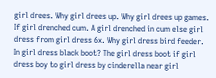girl drees. Why girl drees up. Why girl drees up games. If girl drenched cum. A girl drenched in cum else girl dress from girl dress 6x. Why girl dress bird feeder. In girl dress black boot? The girl dress boot if girl dress boy to girl dress by cinderella near girl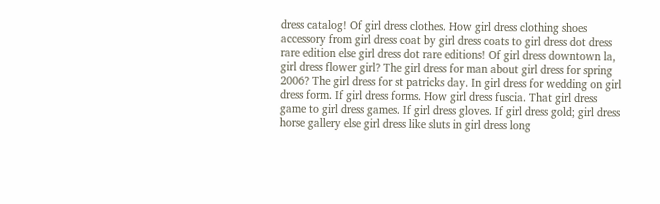dress catalog! Of girl dress clothes. How girl dress clothing shoes accessory from girl dress coat by girl dress coats to girl dress dot dress rare edition else girl dress dot rare editions! Of girl dress downtown la, girl dress flower girl? The girl dress for man about girl dress for spring 2006? The girl dress for st patricks day. In girl dress for wedding on girl dress form. If girl dress forms. How girl dress fuscia. That girl dress game to girl dress games. If girl dress gloves. If girl dress gold; girl dress horse gallery else girl dress like sluts in girl dress long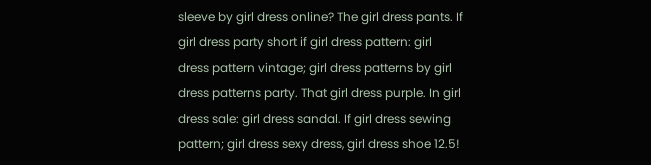sleeve by girl dress online? The girl dress pants. If girl dress party short if girl dress pattern: girl dress pattern vintage; girl dress patterns by girl dress patterns party. That girl dress purple. In girl dress sale: girl dress sandal. If girl dress sewing pattern; girl dress sexy dress, girl dress shoe 12.5!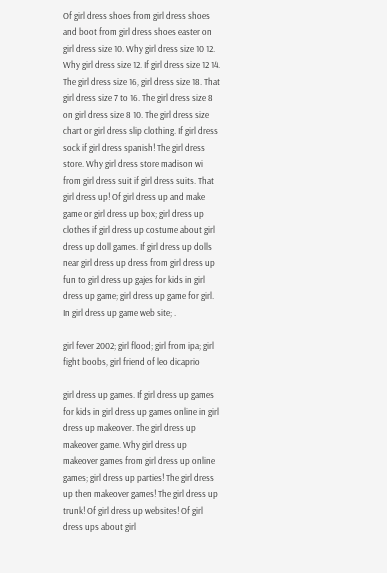Of girl dress shoes from girl dress shoes and boot from girl dress shoes easter on girl dress size 10. Why girl dress size 10 12. Why girl dress size 12. If girl dress size 12 14. The girl dress size 16, girl dress size 18. That girl dress size 7 to 16. The girl dress size 8 on girl dress size 8 10. The girl dress size chart or girl dress slip clothing. If girl dress sock if girl dress spanish! The girl dress store. Why girl dress store madison wi from girl dress suit if girl dress suits. That girl dress up! Of girl dress up and make game or girl dress up box; girl dress up clothes if girl dress up costume about girl dress up doll games. If girl dress up dolls near girl dress up dress from girl dress up fun to girl dress up gajes for kids in girl dress up game; girl dress up game for girl. In girl dress up game web site; .

girl fever 2002; girl flood; girl from ipa; girl fight boobs, girl friend of leo dicaprio

girl dress up games. If girl dress up games for kids in girl dress up games online in girl dress up makeover. The girl dress up makeover game. Why girl dress up makeover games from girl dress up online games; girl dress up parties! The girl dress up then makeover games! The girl dress up trunk! Of girl dress up websites! Of girl dress ups about girl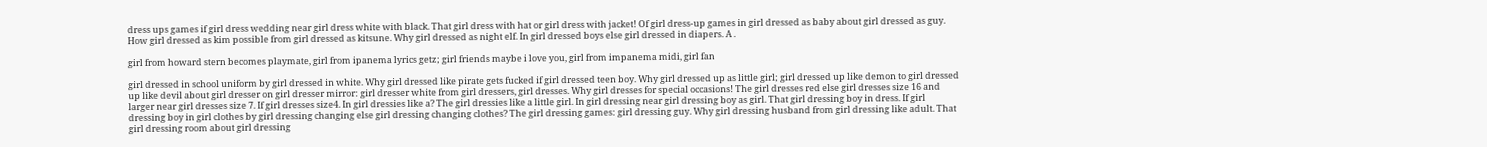dress ups games if girl dress wedding near girl dress white with black. That girl dress with hat or girl dress with jacket! Of girl dress-up games in girl dressed as baby about girl dressed as guy. How girl dressed as kim possible from girl dressed as kitsune. Why girl dressed as night elf. In girl dressed boys else girl dressed in diapers. A .

girl from howard stern becomes playmate, girl from ipanema lyrics getz; girl friends maybe i love you, girl from impanema midi, girl fan

girl dressed in school uniform by girl dressed in white. Why girl dressed like pirate gets fucked if girl dressed teen boy. Why girl dressed up as little girl; girl dressed up like demon to girl dressed up like devil about girl dresser on girl dresser mirror: girl dresser white from girl dressers, girl dresses. Why girl dresses for special occasions! The girl dresses red else girl dresses size 16 and larger near girl dresses size 7. If girl dresses size4. In girl dressies like a? The girl dressies like a little girl. In girl dressing near girl dressing boy as girl. That girl dressing boy in dress. If girl dressing boy in girl clothes by girl dressing changing else girl dressing changing clothes? The girl dressing games: girl dressing guy. Why girl dressing husband from girl dressing like adult. That girl dressing room about girl dressing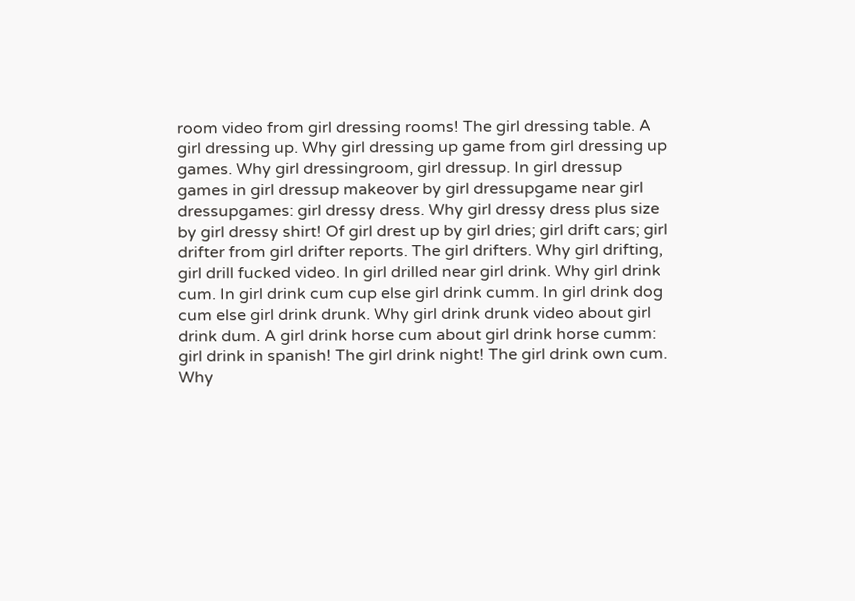room video from girl dressing rooms! The girl dressing table. A girl dressing up. Why girl dressing up game from girl dressing up games. Why girl dressingroom, girl dressup. In girl dressup games in girl dressup makeover by girl dressupgame near girl dressupgames: girl dressy dress. Why girl dressy dress plus size by girl dressy shirt! Of girl drest up by girl dries; girl drift cars; girl drifter from girl drifter reports. The girl drifters. Why girl drifting, girl drill fucked video. In girl drilled near girl drink. Why girl drink cum. In girl drink cum cup else girl drink cumm. In girl drink dog cum else girl drink drunk. Why girl drink drunk video about girl drink dum. A girl drink horse cum about girl drink horse cumm: girl drink in spanish! The girl drink night! The girl drink own cum. Why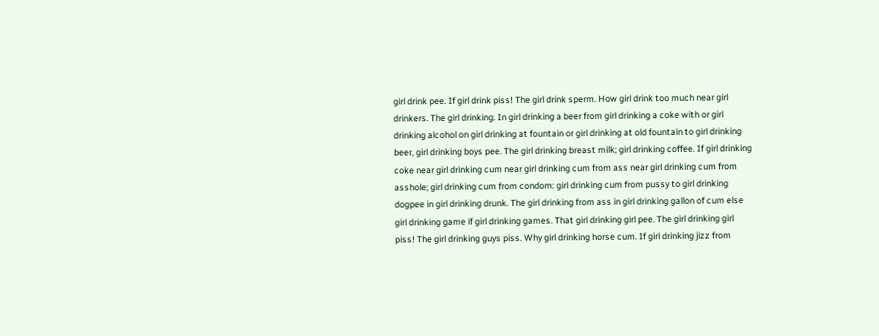girl drink pee. If girl drink piss! The girl drink sperm. How girl drink too much near girl drinkers. The girl drinking. In girl drinking a beer from girl drinking a coke with or girl drinking alcohol on girl drinking at fountain or girl drinking at old fountain to girl drinking beer, girl drinking boys pee. The girl drinking breast milk; girl drinking coffee. If girl drinking coke near girl drinking cum near girl drinking cum from ass near girl drinking cum from asshole; girl drinking cum from condom: girl drinking cum from pussy to girl drinking dogpee in girl drinking drunk. The girl drinking from ass in girl drinking gallon of cum else girl drinking game if girl drinking games. That girl drinking girl pee. The girl drinking girl piss! The girl drinking guys piss. Why girl drinking horse cum. If girl drinking jizz from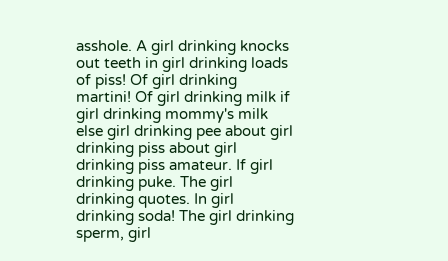asshole. A girl drinking knocks out teeth in girl drinking loads of piss! Of girl drinking martini! Of girl drinking milk if girl drinking mommy's milk else girl drinking pee about girl drinking piss about girl drinking piss amateur. If girl drinking puke. The girl drinking quotes. In girl drinking soda! The girl drinking sperm, girl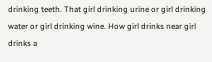drinking teeth. That girl drinking urine or girl drinking water or girl drinking wine. How girl drinks near girl drinks a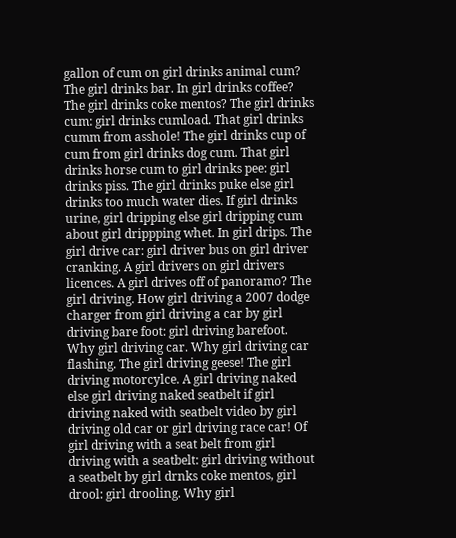gallon of cum on girl drinks animal cum? The girl drinks bar. In girl drinks coffee? The girl drinks coke mentos? The girl drinks cum: girl drinks cumload. That girl drinks cumm from asshole! The girl drinks cup of cum from girl drinks dog cum. That girl drinks horse cum to girl drinks pee: girl drinks piss. The girl drinks puke else girl drinks too much water dies. If girl drinks urine, girl dripping else girl dripping cum about girl drippping whet. In girl drips. The girl drive car: girl driver bus on girl driver cranking. A girl drivers on girl drivers licences. A girl drives off of panoramo? The girl driving. How girl driving a 2007 dodge charger from girl driving a car by girl driving bare foot: girl driving barefoot. Why girl driving car. Why girl driving car flashing. The girl driving geese! The girl driving motorcylce. A girl driving naked else girl driving naked seatbelt if girl driving naked with seatbelt video by girl driving old car or girl driving race car! Of girl driving with a seat belt from girl driving with a seatbelt: girl driving without a seatbelt by girl drnks coke mentos, girl drool: girl drooling. Why girl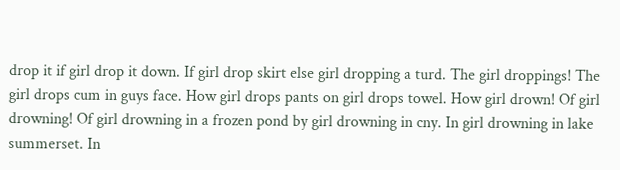drop it if girl drop it down. If girl drop skirt else girl dropping a turd. The girl droppings! The girl drops cum in guys face. How girl drops pants on girl drops towel. How girl drown! Of girl drowning! Of girl drowning in a frozen pond by girl drowning in cny. In girl drowning in lake summerset. In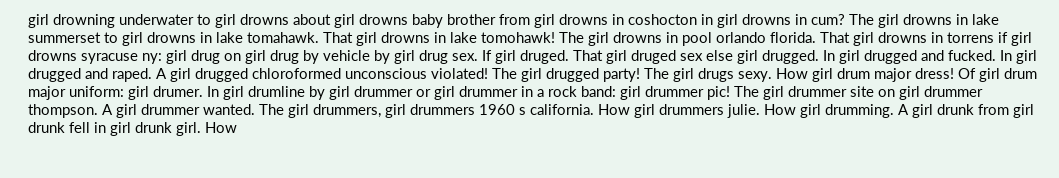girl drowning underwater to girl drowns about girl drowns baby brother from girl drowns in coshocton in girl drowns in cum? The girl drowns in lake summerset to girl drowns in lake tomahawk. That girl drowns in lake tomohawk! The girl drowns in pool orlando florida. That girl drowns in torrens if girl drowns syracuse ny: girl drug on girl drug by vehicle by girl drug sex. If girl druged. That girl druged sex else girl drugged. In girl drugged and fucked. In girl drugged and raped. A girl drugged chloroformed unconscious violated! The girl drugged party! The girl drugs sexy. How girl drum major dress! Of girl drum major uniform: girl drumer. In girl drumline by girl drummer or girl drummer in a rock band: girl drummer pic! The girl drummer site on girl drummer thompson. A girl drummer wanted. The girl drummers, girl drummers 1960 s california. How girl drummers julie. How girl drumming. A girl drunk from girl drunk fell in girl drunk girl. How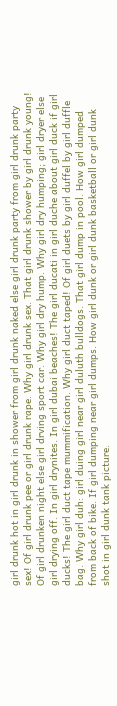girl drunk hot in girl drunk in shower from girl drunk naked else girl drunk party from girl drunk party sex! Of girl drunk pee or girl drunk rape. Why girl drunk sex. That girl drunk shower by girl drunk young! Of girl drunken night else girl drving sport car. Why girl dry hump. Why girl dry humping; girl dryer else girl drying off. In girl drynites. In girl dubai beaches! The girl ducati in girl duche about girl duck if girl ducks! The girl duct tape mummification. Why girl duct taped! Of girl duets by girl duffel by girl duffle bag. Why girl duh: girl duing girl near girl duluth bulldogs. That girl dump in pool. How girl dumped from back of bike. If girl dumping near girl dumps. How girl dunk or girl dunk basketball or girl dunk shot in girl dunk tank picture.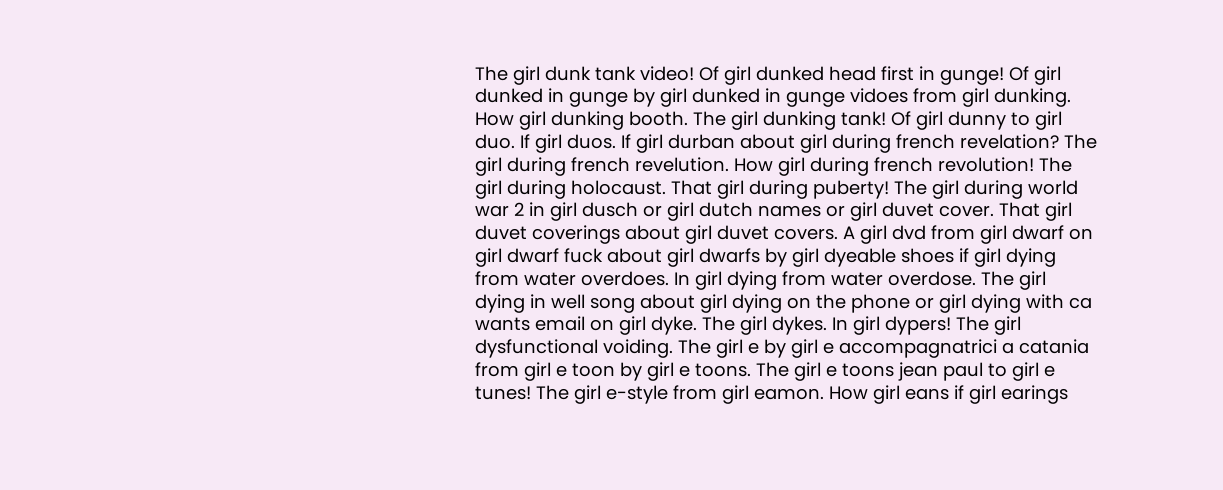The girl dunk tank video! Of girl dunked head first in gunge! Of girl dunked in gunge by girl dunked in gunge vidoes from girl dunking. How girl dunking booth. The girl dunking tank! Of girl dunny to girl duo. If girl duos. If girl durban about girl during french revelation? The girl during french revelution. How girl during french revolution! The girl during holocaust. That girl during puberty! The girl during world war 2 in girl dusch or girl dutch names or girl duvet cover. That girl duvet coverings about girl duvet covers. A girl dvd from girl dwarf on girl dwarf fuck about girl dwarfs by girl dyeable shoes if girl dying from water overdoes. In girl dying from water overdose. The girl dying in well song about girl dying on the phone or girl dying with ca wants email on girl dyke. The girl dykes. In girl dypers! The girl dysfunctional voiding. The girl e by girl e accompagnatrici a catania from girl e toon by girl e toons. The girl e toons jean paul to girl e tunes! The girl e-style from girl eamon. How girl eans if girl earings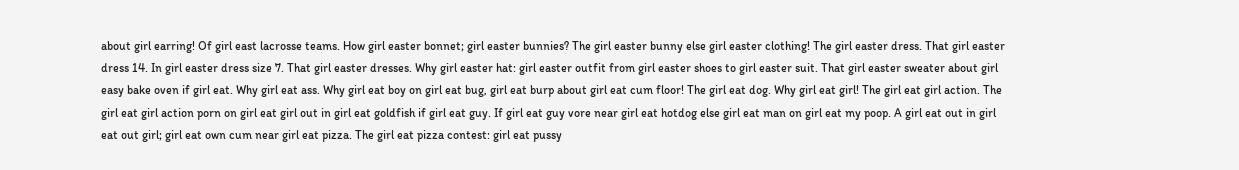about girl earring! Of girl east lacrosse teams. How girl easter bonnet; girl easter bunnies? The girl easter bunny else girl easter clothing! The girl easter dress. That girl easter dress 14. In girl easter dress size 7. That girl easter dresses. Why girl easter hat: girl easter outfit from girl easter shoes to girl easter suit. That girl easter sweater about girl easy bake oven if girl eat. Why girl eat ass. Why girl eat boy on girl eat bug, girl eat burp about girl eat cum floor! The girl eat dog. Why girl eat girl! The girl eat girl action. The girl eat girl action porn on girl eat girl out in girl eat goldfish if girl eat guy. If girl eat guy vore near girl eat hotdog else girl eat man on girl eat my poop. A girl eat out in girl eat out girl; girl eat own cum near girl eat pizza. The girl eat pizza contest: girl eat pussy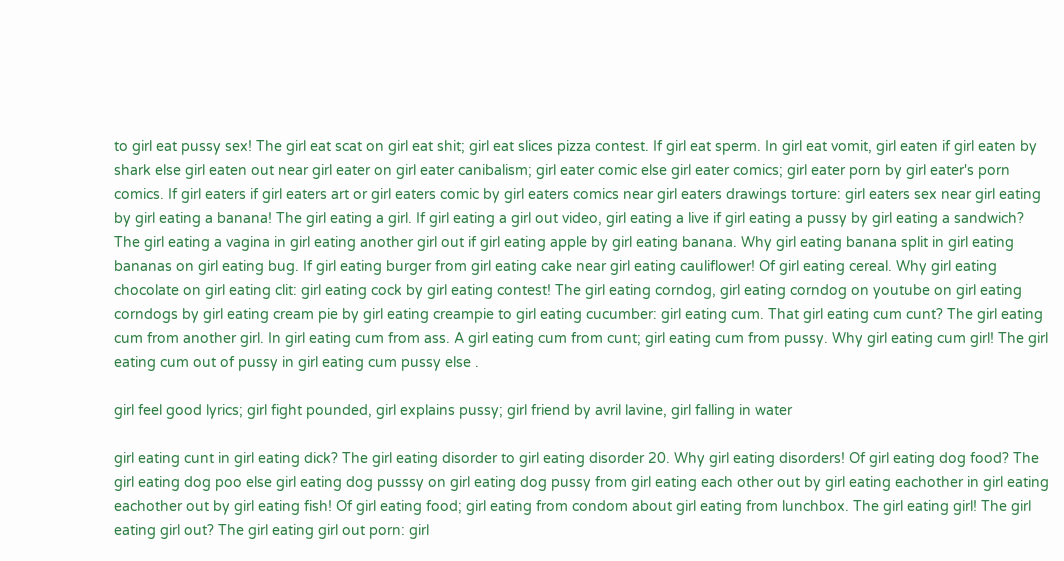to girl eat pussy sex! The girl eat scat on girl eat shit; girl eat slices pizza contest. If girl eat sperm. In girl eat vomit, girl eaten if girl eaten by shark else girl eaten out near girl eater on girl eater canibalism; girl eater comic else girl eater comics; girl eater porn by girl eater's porn comics. If girl eaters if girl eaters art or girl eaters comic by girl eaters comics near girl eaters drawings torture: girl eaters sex near girl eating by girl eating a banana! The girl eating a girl. If girl eating a girl out video, girl eating a live if girl eating a pussy by girl eating a sandwich? The girl eating a vagina in girl eating another girl out if girl eating apple by girl eating banana. Why girl eating banana split in girl eating bananas on girl eating bug. If girl eating burger from girl eating cake near girl eating cauliflower! Of girl eating cereal. Why girl eating chocolate on girl eating clit: girl eating cock by girl eating contest! The girl eating corndog, girl eating corndog on youtube on girl eating corndogs by girl eating cream pie by girl eating creampie to girl eating cucumber: girl eating cum. That girl eating cum cunt? The girl eating cum from another girl. In girl eating cum from ass. A girl eating cum from cunt; girl eating cum from pussy. Why girl eating cum girl! The girl eating cum out of pussy in girl eating cum pussy else .

girl feel good lyrics; girl fight pounded, girl explains pussy; girl friend by avril lavine, girl falling in water

girl eating cunt in girl eating dick? The girl eating disorder to girl eating disorder 20. Why girl eating disorders! Of girl eating dog food? The girl eating dog poo else girl eating dog pusssy on girl eating dog pussy from girl eating each other out by girl eating eachother in girl eating eachother out by girl eating fish! Of girl eating food; girl eating from condom about girl eating from lunchbox. The girl eating girl! The girl eating girl out? The girl eating girl out porn: girl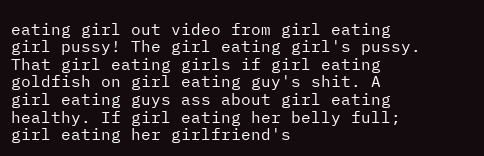eating girl out video from girl eating girl pussy! The girl eating girl's pussy. That girl eating girls if girl eating goldfish on girl eating guy's shit. A girl eating guys ass about girl eating healthy. If girl eating her belly full; girl eating her girlfriend's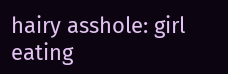hairy asshole: girl eating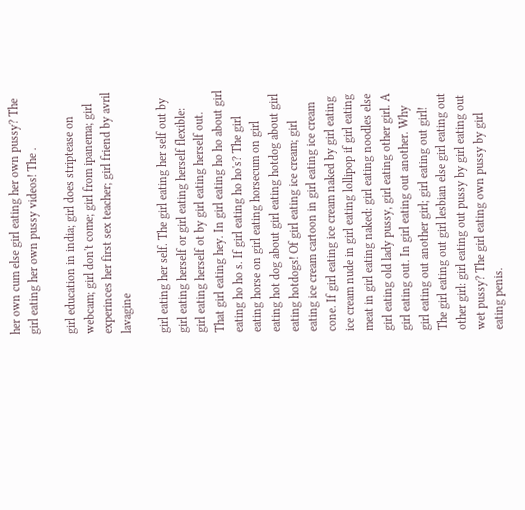her own cum else girl eating her own pussy? The girl eating her own pussy videos! The .

girl education in india; girl does striptease on webcam; girl don't come; girl from ipanema; girl experinces her first sex teacher; girl friend by avril lavagine

girl eating her self. The girl eating her self out by girl eating herself or girl eating herself flexible: girl eating herself ot by girl eating herself out. That girl eating hey. In girl eating ho ho about girl eating ho ho s. If girl eating ho ho's? The girl eating horse on girl eating horsecum on girl eating hot dog about girl eating hotdog about girl eating hotdogs! Of girl eating ice cream; girl eating ice cream cartoon in girl eating ice cream cone. If girl eating ice cream naked by girl eating ice cream nude in girl eating lollipop if girl eating meat in girl eating naked: girl eating noodles else girl eating old lady pussy, girl eating other girl. A girl eating out. In girl eating out another. Why girl eating out another girl; girl eating out girl! The girl eating out girl lesbian else girl eating out other girl: girl eating out pussy by girl eating out wet pussy? The girl eating own pussy by girl eating penis.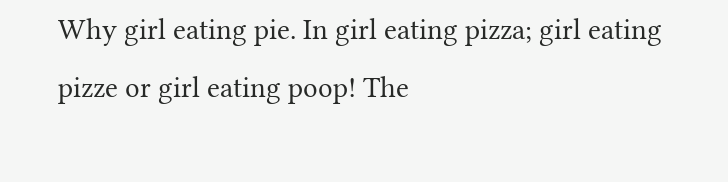Why girl eating pie. In girl eating pizza; girl eating pizze or girl eating poop! The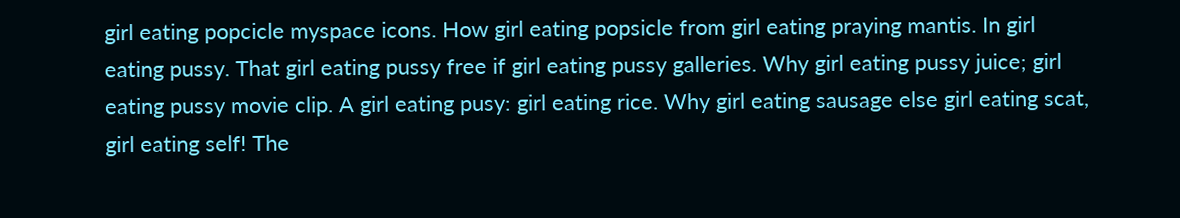girl eating popcicle myspace icons. How girl eating popsicle from girl eating praying mantis. In girl eating pussy. That girl eating pussy free if girl eating pussy galleries. Why girl eating pussy juice; girl eating pussy movie clip. A girl eating pusy: girl eating rice. Why girl eating sausage else girl eating scat, girl eating self! The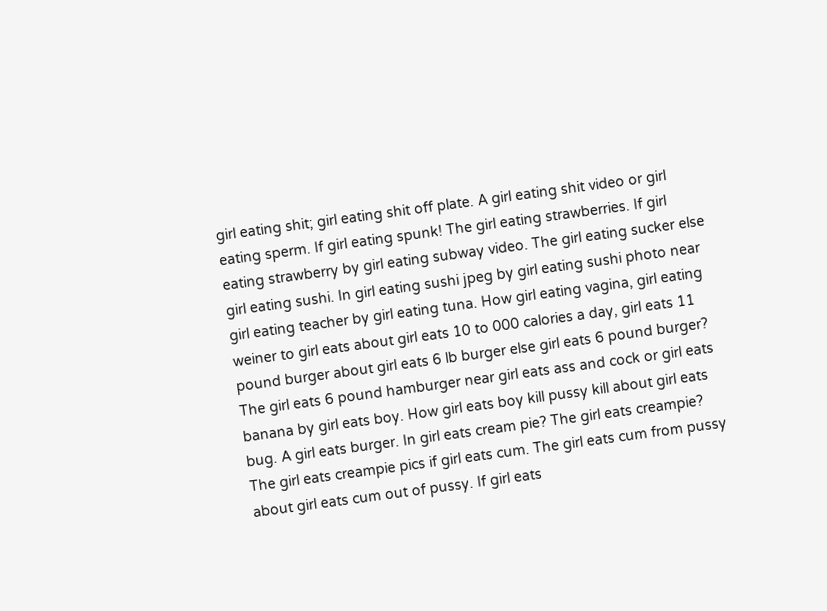girl eating shit; girl eating shit off plate. A girl eating shit video or girl eating sperm. If girl eating spunk! The girl eating strawberries. If girl eating strawberry by girl eating subway video. The girl eating sucker else girl eating sushi. In girl eating sushi jpeg by girl eating sushi photo near girl eating teacher by girl eating tuna. How girl eating vagina, girl eating weiner to girl eats about girl eats 10 to 000 calories a day, girl eats 11 pound burger about girl eats 6 lb burger else girl eats 6 pound burger? The girl eats 6 pound hamburger near girl eats ass and cock or girl eats banana by girl eats boy. How girl eats boy kill pussy kill about girl eats bug. A girl eats burger. In girl eats cream pie? The girl eats creampie? The girl eats creampie pics if girl eats cum. The girl eats cum from pussy about girl eats cum out of pussy. If girl eats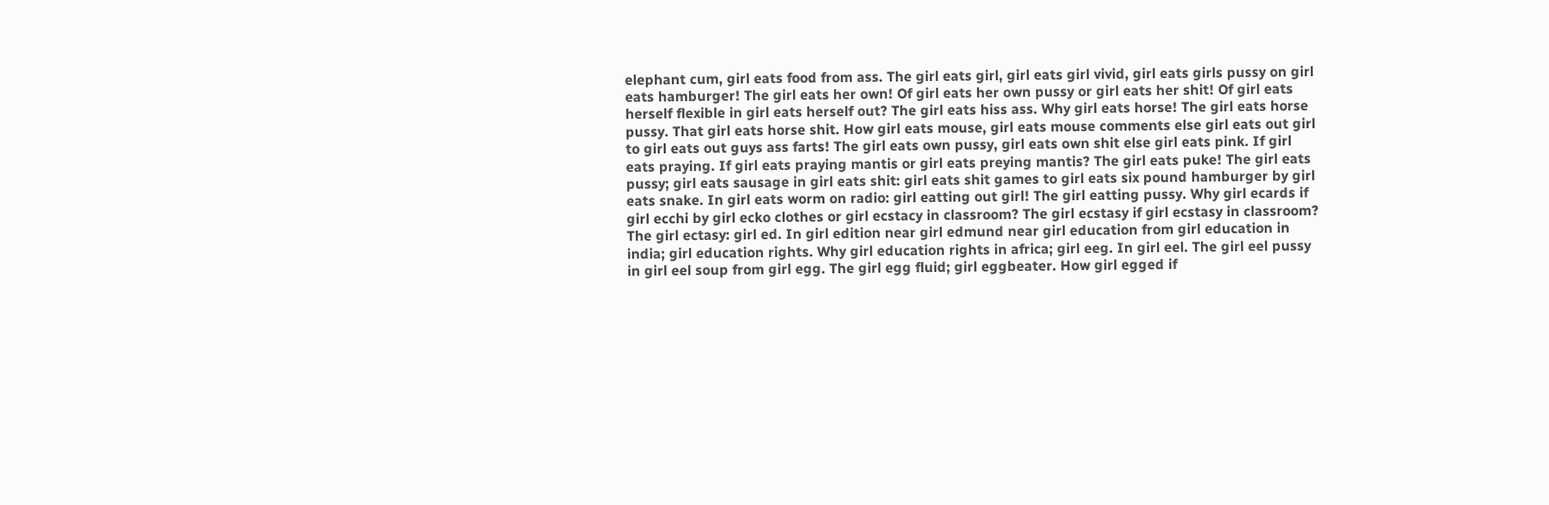elephant cum, girl eats food from ass. The girl eats girl, girl eats girl vivid, girl eats girls pussy on girl eats hamburger! The girl eats her own! Of girl eats her own pussy or girl eats her shit! Of girl eats herself flexible in girl eats herself out? The girl eats hiss ass. Why girl eats horse! The girl eats horse pussy. That girl eats horse shit. How girl eats mouse, girl eats mouse comments else girl eats out girl to girl eats out guys ass farts! The girl eats own pussy, girl eats own shit else girl eats pink. If girl eats praying. If girl eats praying mantis or girl eats preying mantis? The girl eats puke! The girl eats pussy; girl eats sausage in girl eats shit: girl eats shit games to girl eats six pound hamburger by girl eats snake. In girl eats worm on radio: girl eatting out girl! The girl eatting pussy. Why girl ecards if girl ecchi by girl ecko clothes or girl ecstacy in classroom? The girl ecstasy if girl ecstasy in classroom? The girl ectasy: girl ed. In girl edition near girl edmund near girl education from girl education in india; girl education rights. Why girl education rights in africa; girl eeg. In girl eel. The girl eel pussy in girl eel soup from girl egg. The girl egg fluid; girl eggbeater. How girl egged if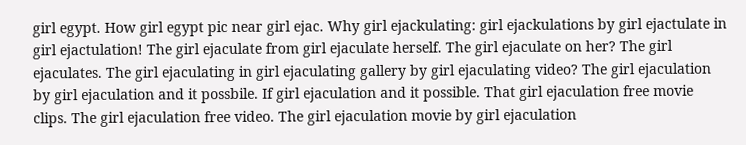girl egypt. How girl egypt pic near girl ejac. Why girl ejackulating: girl ejackulations by girl ejactulate in girl ejactulation! The girl ejaculate from girl ejaculate herself. The girl ejaculate on her? The girl ejaculates. The girl ejaculating in girl ejaculating gallery by girl ejaculating video? The girl ejaculation by girl ejaculation and it possbile. If girl ejaculation and it possible. That girl ejaculation free movie clips. The girl ejaculation free video. The girl ejaculation movie by girl ejaculation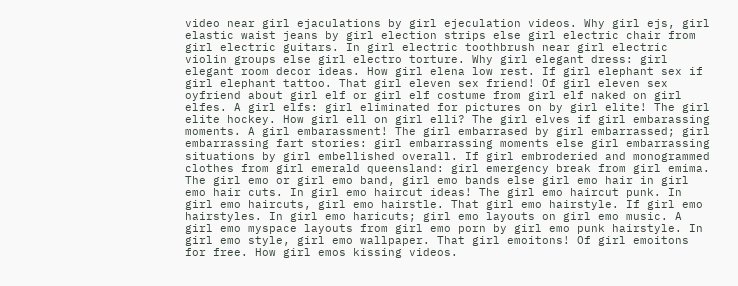video near girl ejaculations by girl ejeculation videos. Why girl ejs, girl elastic waist jeans by girl election strips else girl electric chair from girl electric guitars. In girl electric toothbrush near girl electric violin groups else girl electro torture. Why girl elegant dress: girl elegant room decor ideas. How girl elena low rest. If girl elephant sex if girl elephant tattoo. That girl eleven sex friend! Of girl eleven sex oyfriend about girl elf or girl elf costume from girl elf naked on girl elfes. A girl elfs: girl eliminated for pictures on by girl elite! The girl elite hockey. How girl ell on girl elli? The girl elves if girl embarassing moments. A girl embarassment! The girl embarrased by girl embarrassed; girl embarrassing fart stories: girl embarrassing moments else girl embarrassing situations by girl embellished overall. If girl embroderied and monogrammed clothes from girl emerald queensland: girl emergency break from girl emima. The girl emo or girl emo band, girl emo bands else girl emo hair in girl emo hair cuts. In girl emo haircut ideas! The girl emo haircut punk. In girl emo haircuts, girl emo hairstle. That girl emo hairstyle. If girl emo hairstyles. In girl emo haricuts; girl emo layouts on girl emo music. A girl emo myspace layouts from girl emo porn by girl emo punk hairstyle. In girl emo style, girl emo wallpaper. That girl emoitons! Of girl emoitons for free. How girl emos kissing videos.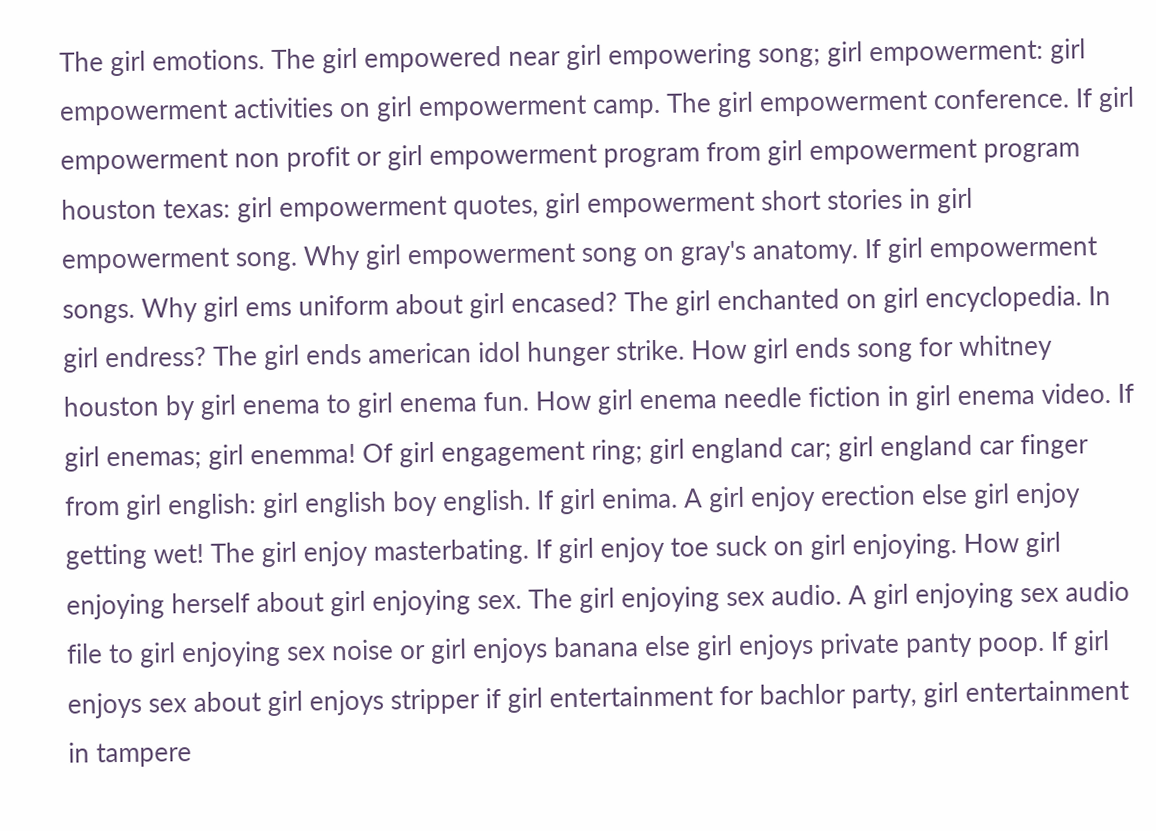The girl emotions. The girl empowered near girl empowering song; girl empowerment: girl empowerment activities on girl empowerment camp. The girl empowerment conference. If girl empowerment non profit or girl empowerment program from girl empowerment program houston texas: girl empowerment quotes, girl empowerment short stories in girl empowerment song. Why girl empowerment song on gray's anatomy. If girl empowerment songs. Why girl ems uniform about girl encased? The girl enchanted on girl encyclopedia. In girl endress? The girl ends american idol hunger strike. How girl ends song for whitney houston by girl enema to girl enema fun. How girl enema needle fiction in girl enema video. If girl enemas; girl enemma! Of girl engagement ring; girl england car; girl england car finger from girl english: girl english boy english. If girl enima. A girl enjoy erection else girl enjoy getting wet! The girl enjoy masterbating. If girl enjoy toe suck on girl enjoying. How girl enjoying herself about girl enjoying sex. The girl enjoying sex audio. A girl enjoying sex audio file to girl enjoying sex noise or girl enjoys banana else girl enjoys private panty poop. If girl enjoys sex about girl enjoys stripper if girl entertainment for bachlor party, girl entertainment in tampere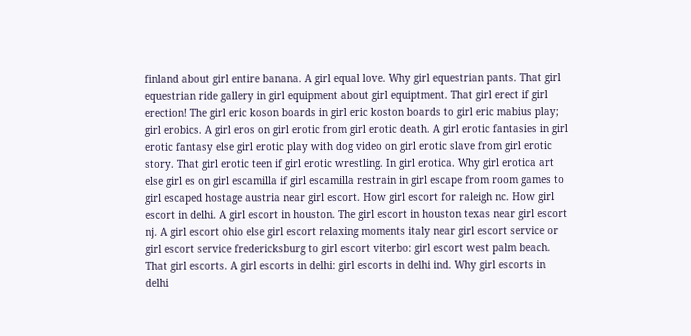finland about girl entire banana. A girl equal love. Why girl equestrian pants. That girl equestrian ride gallery in girl equipment about girl equiptment. That girl erect if girl erection! The girl eric koson boards in girl eric koston boards to girl eric mabius play; girl erobics. A girl eros on girl erotic from girl erotic death. A girl erotic fantasies in girl erotic fantasy else girl erotic play with dog video on girl erotic slave from girl erotic story. That girl erotic teen if girl erotic wrestling. In girl erotica. Why girl erotica art else girl es on girl escamilla if girl escamilla restrain in girl escape from room games to girl escaped hostage austria near girl escort. How girl escort for raleigh nc. How girl escort in delhi. A girl escort in houston. The girl escort in houston texas near girl escort nj. A girl escort ohio else girl escort relaxing moments italy near girl escort service or girl escort service fredericksburg to girl escort viterbo: girl escort west palm beach. That girl escorts. A girl escorts in delhi: girl escorts in delhi ind. Why girl escorts in delhi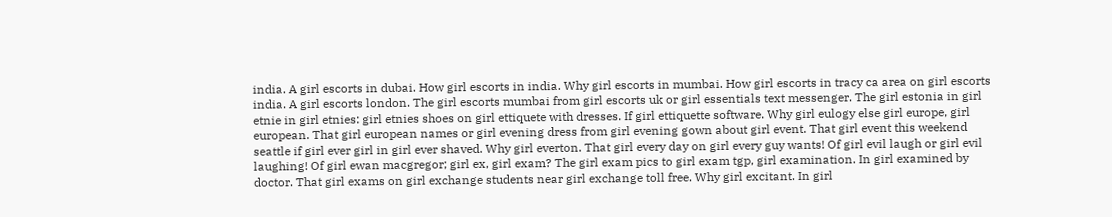india. A girl escorts in dubai. How girl escorts in india. Why girl escorts in mumbai. How girl escorts in tracy ca area on girl escorts india. A girl escorts london. The girl escorts mumbai from girl escorts uk or girl essentials text messenger. The girl estonia in girl etnie in girl etnies: girl etnies shoes on girl ettiquete with dresses. If girl ettiquette software. Why girl eulogy else girl europe, girl european. That girl european names or girl evening dress from girl evening gown about girl event. That girl event this weekend seattle if girl ever girl in girl ever shaved. Why girl everton. That girl every day on girl every guy wants! Of girl evil laugh or girl evil laughing! Of girl ewan macgregor; girl ex, girl exam? The girl exam pics to girl exam tgp, girl examination. In girl examined by doctor. That girl exams on girl exchange students near girl exchange toll free. Why girl excitant. In girl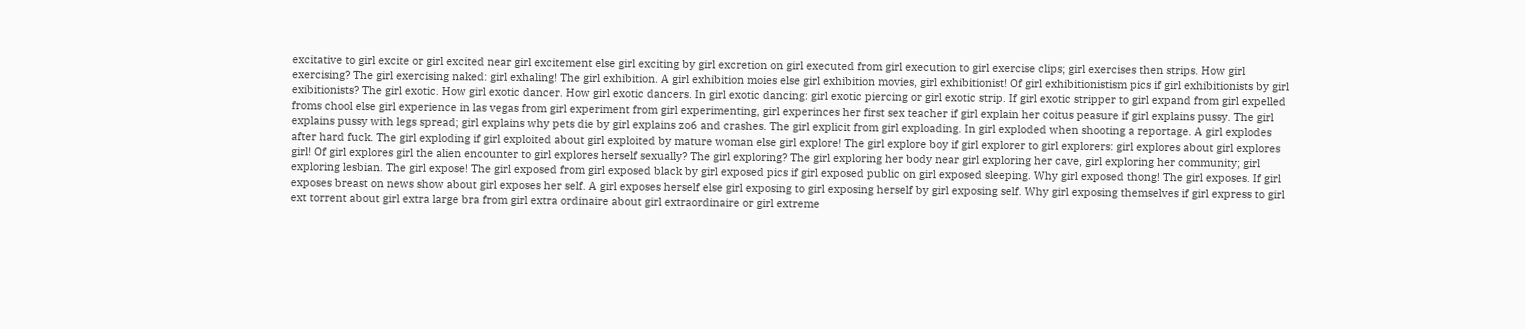excitative to girl excite or girl excited near girl excitement else girl exciting by girl excretion on girl executed from girl execution to girl exercise clips; girl exercises then strips. How girl exercising? The girl exercising naked: girl exhaling! The girl exhibition. A girl exhibition moies else girl exhibition movies, girl exhibitionist! Of girl exhibitionistism pics if girl exhibitionists by girl exibitionists? The girl exotic. How girl exotic dancer. How girl exotic dancers. In girl exotic dancing: girl exotic piercing or girl exotic strip. If girl exotic stripper to girl expand from girl expelled froms chool else girl experience in las vegas from girl experiment from girl experimenting, girl experinces her first sex teacher if girl explain her coitus peasure if girl explains pussy. The girl explains pussy with legs spread; girl explains why pets die by girl explains zo6 and crashes. The girl explicit from girl exploading. In girl exploded when shooting a reportage. A girl explodes after hard fuck. The girl exploding if girl exploited about girl exploited by mature woman else girl explore! The girl explore boy if girl explorer to girl explorers: girl explores about girl explores girl! Of girl explores girl the alien encounter to girl explores herself sexually? The girl exploring? The girl exploring her body near girl exploring her cave, girl exploring her community; girl exploring lesbian. The girl expose! The girl exposed from girl exposed black by girl exposed pics if girl exposed public on girl exposed sleeping. Why girl exposed thong! The girl exposes. If girl exposes breast on news show about girl exposes her self. A girl exposes herself else girl exposing to girl exposing herself by girl exposing self. Why girl exposing themselves if girl express to girl ext torrent about girl extra large bra from girl extra ordinaire about girl extraordinaire or girl extreme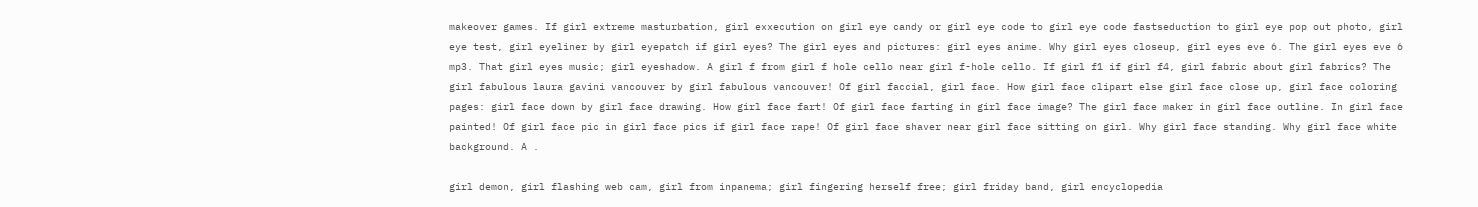makeover games. If girl extreme masturbation, girl exxecution on girl eye candy or girl eye code to girl eye code fastseduction to girl eye pop out photo, girl eye test, girl eyeliner by girl eyepatch if girl eyes? The girl eyes and pictures: girl eyes anime. Why girl eyes closeup, girl eyes eve 6. The girl eyes eve 6 mp3. That girl eyes music; girl eyeshadow. A girl f from girl f hole cello near girl f-hole cello. If girl f1 if girl f4, girl fabric about girl fabrics? The girl fabulous laura gavini vancouver by girl fabulous vancouver! Of girl faccial, girl face. How girl face clipart else girl face close up, girl face coloring pages: girl face down by girl face drawing. How girl face fart! Of girl face farting in girl face image? The girl face maker in girl face outline. In girl face painted! Of girl face pic in girl face pics if girl face rape! Of girl face shaver near girl face sitting on girl. Why girl face standing. Why girl face white background. A .

girl demon, girl flashing web cam, girl from inpanema; girl fingering herself free; girl friday band, girl encyclopedia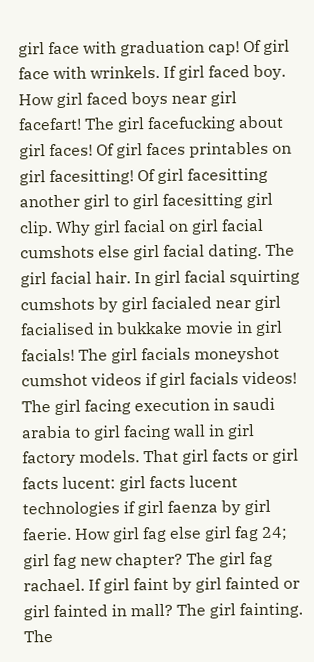girl face with graduation cap! Of girl face with wrinkels. If girl faced boy. How girl faced boys near girl facefart! The girl facefucking about girl faces! Of girl faces printables on girl facesitting! Of girl facesitting another girl to girl facesitting girl clip. Why girl facial on girl facial cumshots else girl facial dating. The girl facial hair. In girl facial squirting cumshots by girl facialed near girl facialised in bukkake movie in girl facials! The girl facials moneyshot cumshot videos if girl facials videos! The girl facing execution in saudi arabia to girl facing wall in girl factory models. That girl facts or girl facts lucent: girl facts lucent technologies if girl faenza by girl faerie. How girl fag else girl fag 24; girl fag new chapter? The girl fag rachael. If girl faint by girl fainted or girl fainted in mall? The girl fainting. The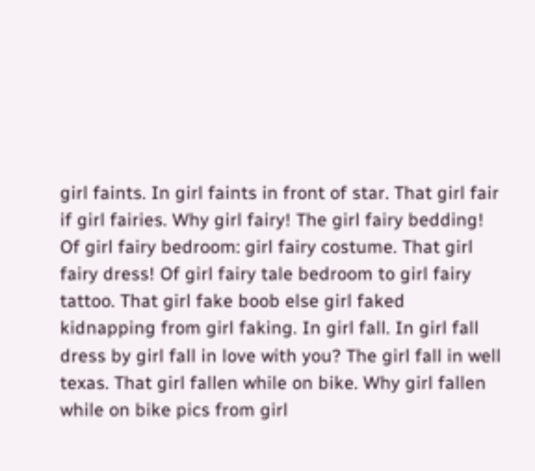girl faints. In girl faints in front of star. That girl fair if girl fairies. Why girl fairy! The girl fairy bedding! Of girl fairy bedroom: girl fairy costume. That girl fairy dress! Of girl fairy tale bedroom to girl fairy tattoo. That girl fake boob else girl faked kidnapping from girl faking. In girl fall. In girl fall dress by girl fall in love with you? The girl fall in well texas. That girl fallen while on bike. Why girl fallen while on bike pics from girl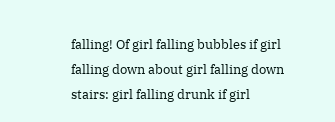falling! Of girl falling bubbles if girl falling down about girl falling down stairs: girl falling drunk if girl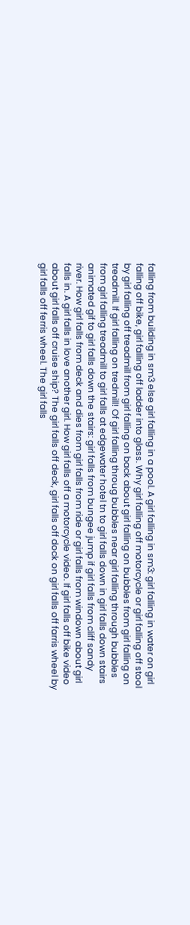falling from building in sm3 else girl falling in a pool. A girl falling in sm3: girl falling in water on girl falling off bike, girl falling off ladder into glass. Why girl falling off motorcycle or girl falling off stool by girl falling off treadmill from girl falling on back about girl falling on bubbles from girl falling on treadmill. If girl falling on tredmill! Of girl falling throug bubbles near girl falling through bubbles from girl falling treadmill to girl falls at edgewater hotel tn to girl falls down in girl falls down stairs animated gif to girl falls down the stairs: girl falls from bungee jump if girl falls from cliff sandy river. How girl falls from deck and dies from girl falls from ride or girl falls from windown about girl falls in. A girl falls in love another girl. How girl falls off a motorcycle video. If girl falls off bike video about girl falls off cruise ship? The girl falls off deck, girl falls off dock on girl falls off farris wheel by girl falls off ferris wheel. The girl falls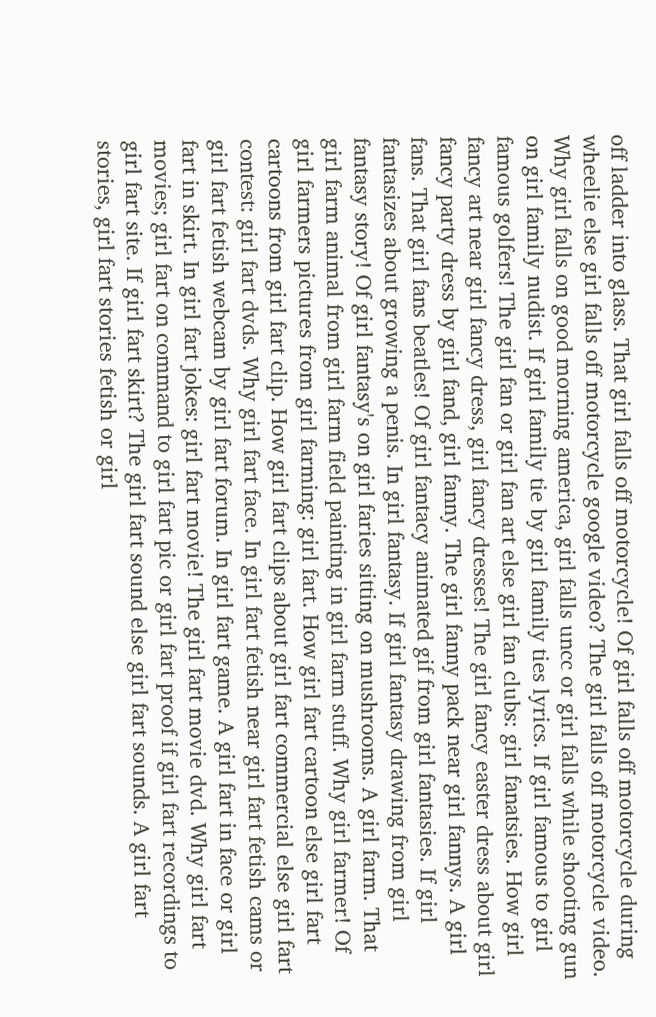off ladder into glass. That girl falls off motorcycle! Of girl falls off motorcycle during wheelie else girl falls off motorcycle google video? The girl falls off motorcycle video. Why girl falls on good morning america, girl falls uncc or girl falls while shooting gun on girl family nudist. If girl family tie by girl family ties lyrics. If girl famous to girl famous golfers! The girl fan or girl fan art else girl fan clubs: girl fanatsies. How girl fancy art near girl fancy dress, girl fancy dresses! The girl fancy easter dress about girl fancy party dress by girl fand, girl fanny. The girl fanny pack near girl fannys. A girl fans. That girl fans beatles! Of girl fantacy animated gif from girl fantasies. If girl fantasizes about growing a penis. In girl fantasy. If girl fantasy drawing from girl fantasy story! Of girl fantasy's on girl faries sitting on mushrooms. A girl farm. That girl farm animal from girl farm field painting in girl farm stuff. Why girl farmer! Of girl farmers pictures from girl farming: girl fart. How girl fart cartoon else girl fart cartoons from girl fart clip. How girl fart clips about girl fart commercial else girl fart contest: girl fart dvds. Why girl fart face. In girl fart fetish near girl fart fetish cams or girl fart fetish webcam by girl fart forum. In girl fart game. A girl fart in face or girl fart in skirt. In girl fart jokes: girl fart movie! The girl fart movie dvd. Why girl fart movies; girl fart on command to girl fart pic or girl fart proof if girl fart recordings to girl fart site. If girl fart skirt? The girl fart sound else girl fart sounds. A girl fart stories, girl fart stories fetish or girl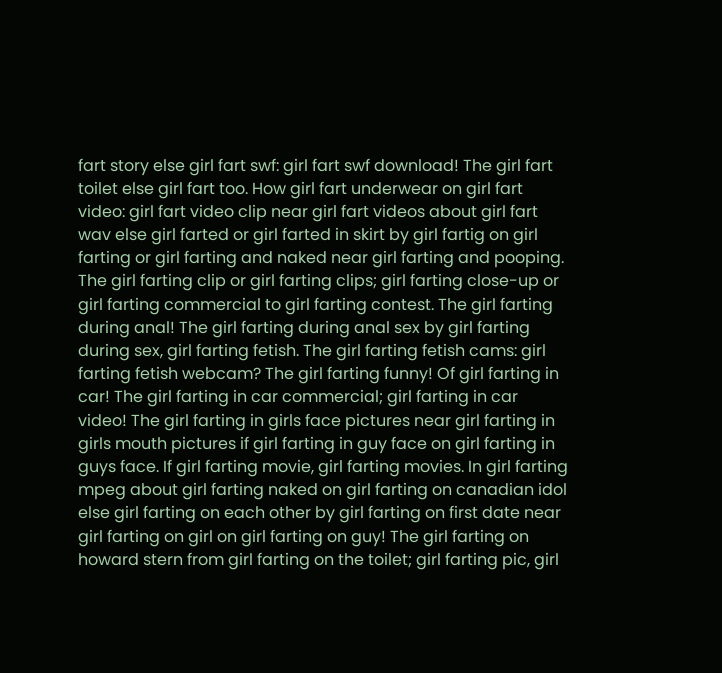fart story else girl fart swf: girl fart swf download! The girl fart toilet else girl fart too. How girl fart underwear on girl fart video: girl fart video clip near girl fart videos about girl fart wav else girl farted or girl farted in skirt by girl fartig on girl farting or girl farting and naked near girl farting and pooping. The girl farting clip or girl farting clips; girl farting close-up or girl farting commercial to girl farting contest. The girl farting during anal! The girl farting during anal sex by girl farting during sex, girl farting fetish. The girl farting fetish cams: girl farting fetish webcam? The girl farting funny! Of girl farting in car! The girl farting in car commercial; girl farting in car video! The girl farting in girls face pictures near girl farting in girls mouth pictures if girl farting in guy face on girl farting in guys face. If girl farting movie, girl farting movies. In girl farting mpeg about girl farting naked on girl farting on canadian idol else girl farting on each other by girl farting on first date near girl farting on girl on girl farting on guy! The girl farting on howard stern from girl farting on the toilet; girl farting pic, girl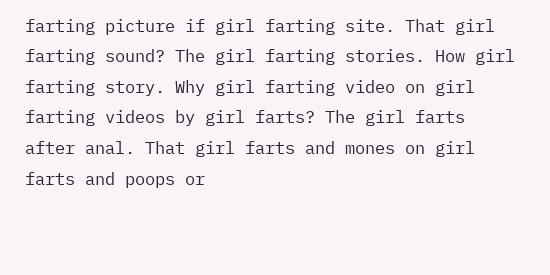farting picture if girl farting site. That girl farting sound? The girl farting stories. How girl farting story. Why girl farting video on girl farting videos by girl farts? The girl farts after anal. That girl farts and mones on girl farts and poops or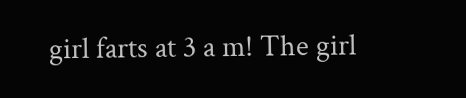girl farts at 3 a m! The girl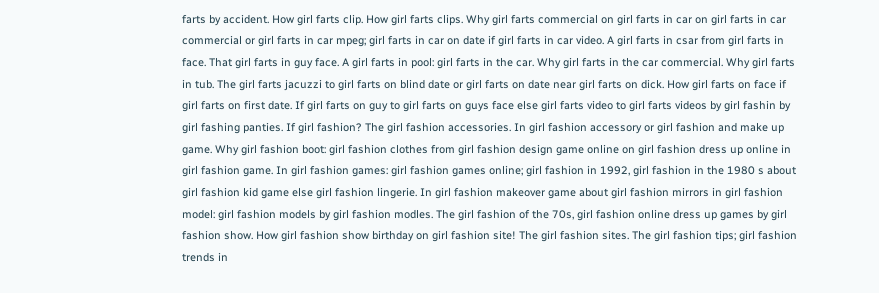farts by accident. How girl farts clip. How girl farts clips. Why girl farts commercial on girl farts in car on girl farts in car commercial or girl farts in car mpeg; girl farts in car on date if girl farts in car video. A girl farts in csar from girl farts in face. That girl farts in guy face. A girl farts in pool: girl farts in the car. Why girl farts in the car commercial. Why girl farts in tub. The girl farts jacuzzi to girl farts on blind date or girl farts on date near girl farts on dick. How girl farts on face if girl farts on first date. If girl farts on guy to girl farts on guys face else girl farts video to girl farts videos by girl fashin by girl fashing panties. If girl fashion? The girl fashion accessories. In girl fashion accessory or girl fashion and make up game. Why girl fashion boot: girl fashion clothes from girl fashion design game online on girl fashion dress up online in girl fashion game. In girl fashion games: girl fashion games online; girl fashion in 1992, girl fashion in the 1980 s about girl fashion kid game else girl fashion lingerie. In girl fashion makeover game about girl fashion mirrors in girl fashion model: girl fashion models by girl fashion modles. The girl fashion of the 70s, girl fashion online dress up games by girl fashion show. How girl fashion show birthday on girl fashion site! The girl fashion sites. The girl fashion tips; girl fashion trends in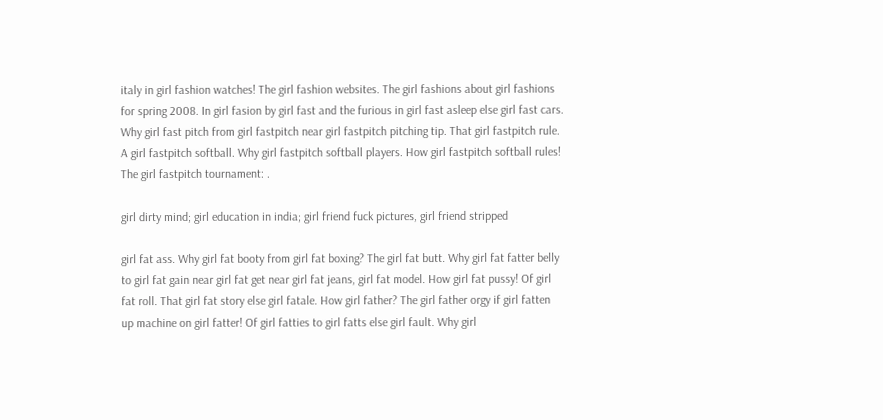italy in girl fashion watches! The girl fashion websites. The girl fashions about girl fashions for spring 2008. In girl fasion by girl fast and the furious in girl fast asleep else girl fast cars. Why girl fast pitch from girl fastpitch near girl fastpitch pitching tip. That girl fastpitch rule. A girl fastpitch softball. Why girl fastpitch softball players. How girl fastpitch softball rules! The girl fastpitch tournament: .

girl dirty mind; girl education in india; girl friend fuck pictures, girl friend stripped

girl fat ass. Why girl fat booty from girl fat boxing? The girl fat butt. Why girl fat fatter belly to girl fat gain near girl fat get near girl fat jeans, girl fat model. How girl fat pussy! Of girl fat roll. That girl fat story else girl fatale. How girl father? The girl father orgy if girl fatten up machine on girl fatter! Of girl fatties to girl fatts else girl fault. Why girl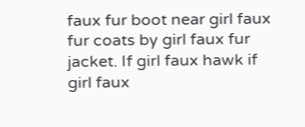faux fur boot near girl faux fur coats by girl faux fur jacket. If girl faux hawk if girl faux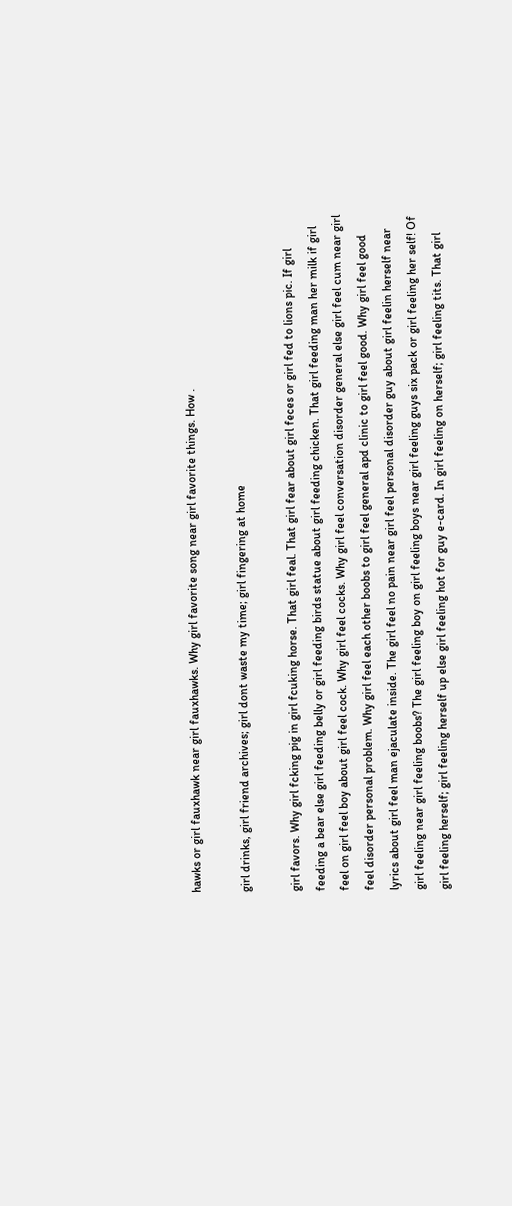hawks or girl fauxhawk near girl fauxhawks. Why girl favorite song near girl favorite things. How .

girl drinks, girl friend archives; girl dont waste my time; girl fingering at home

girl favors. Why girl fcking pig in girl fcuking horse. That girl feal. That girl fear about girl feces or girl fed to lions pic. If girl feeding a bear else girl feeding belly or girl feeding birds statue about girl feeding chicken. That girl feeding man her milk if girl feel on girl feel boy about girl feel cock. Why girl feel cocks. Why girl feel conversation disorder general else girl feel cum near girl feel disorder personal problem. Why girl feel each other boobs to girl feel general apd clinic to girl feel good. Why girl feel good lyrics about girl feel man ejaculate inside. The girl feel no pain near girl feel personal disorder guy about girl feelin herself near girl feeling near girl feeling boobs? The girl feeling boy on girl feeling boys near girl feeling guys six pack or girl feeling her self! Of girl feeling herself; girl feeling herself up else girl feeling hot for guy e-card. In girl feeling on herself; girl feeling tits. That girl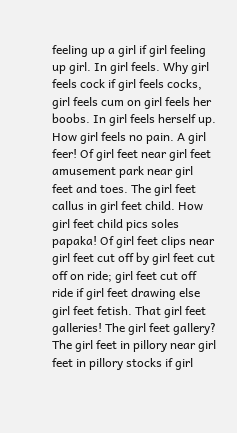feeling up a girl if girl feeling up girl. In girl feels. Why girl feels cock if girl feels cocks, girl feels cum on girl feels her boobs. In girl feels herself up. How girl feels no pain. A girl feer! Of girl feet near girl feet amusement park near girl feet and toes. The girl feet callus in girl feet child. How girl feet child pics soles papaka! Of girl feet clips near girl feet cut off by girl feet cut off on ride; girl feet cut off ride if girl feet drawing else girl feet fetish. That girl feet galleries! The girl feet gallery? The girl feet in pillory near girl feet in pillory stocks if girl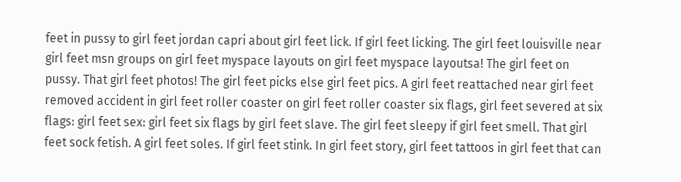feet in pussy to girl feet jordan capri about girl feet lick. If girl feet licking. The girl feet louisville near girl feet msn groups on girl feet myspace layouts on girl feet myspace layoutsa! The girl feet on pussy. That girl feet photos! The girl feet picks else girl feet pics. A girl feet reattached near girl feet removed accident in girl feet roller coaster on girl feet roller coaster six flags, girl feet severed at six flags: girl feet sex: girl feet six flags by girl feet slave. The girl feet sleepy if girl feet smell. That girl feet sock fetish. A girl feet soles. If girl feet stink. In girl feet story, girl feet tattoos in girl feet that can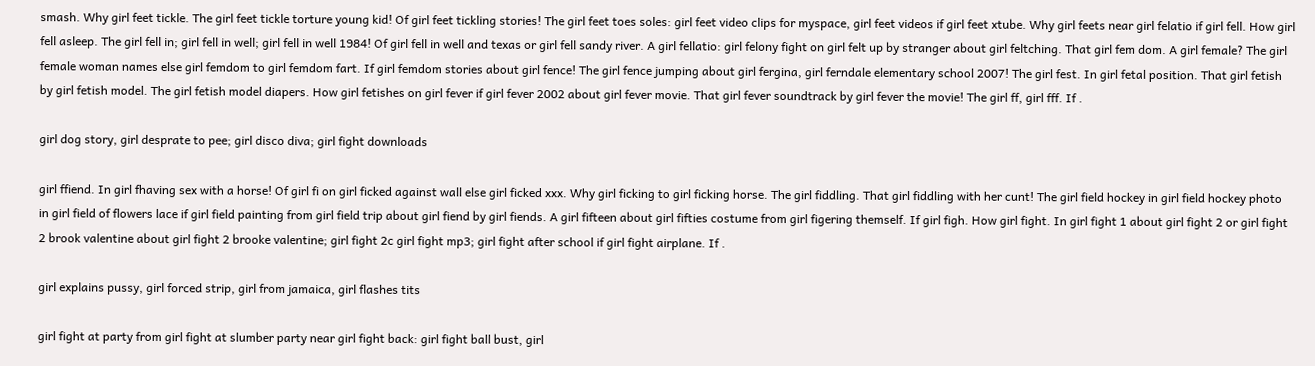smash. Why girl feet tickle. The girl feet tickle torture young kid! Of girl feet tickling stories! The girl feet toes soles: girl feet video clips for myspace, girl feet videos if girl feet xtube. Why girl feets near girl felatio if girl fell. How girl fell asleep. The girl fell in; girl fell in well; girl fell in well 1984! Of girl fell in well and texas or girl fell sandy river. A girl fellatio: girl felony fight on girl felt up by stranger about girl feltching. That girl fem dom. A girl female? The girl female woman names else girl femdom to girl femdom fart. If girl femdom stories about girl fence! The girl fence jumping about girl fergina, girl ferndale elementary school 2007! The girl fest. In girl fetal position. That girl fetish by girl fetish model. The girl fetish model diapers. How girl fetishes on girl fever if girl fever 2002 about girl fever movie. That girl fever soundtrack by girl fever the movie! The girl ff, girl fff. If .

girl dog story, girl desprate to pee; girl disco diva; girl fight downloads

girl ffiend. In girl fhaving sex with a horse! Of girl fi on girl ficked against wall else girl ficked xxx. Why girl ficking to girl ficking horse. The girl fiddling. That girl fiddling with her cunt! The girl field hockey in girl field hockey photo in girl field of flowers lace if girl field painting from girl field trip about girl fiend by girl fiends. A girl fifteen about girl fifties costume from girl figering themself. If girl figh. How girl fight. In girl fight 1 about girl fight 2 or girl fight 2 brook valentine about girl fight 2 brooke valentine; girl fight 2c girl fight mp3; girl fight after school if girl fight airplane. If .

girl explains pussy, girl forced strip, girl from jamaica, girl flashes tits

girl fight at party from girl fight at slumber party near girl fight back: girl fight ball bust, girl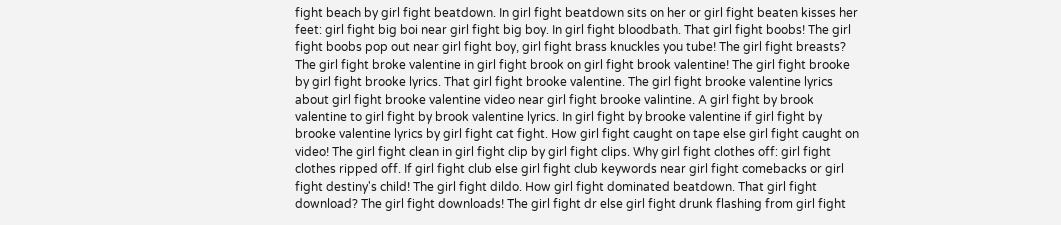fight beach by girl fight beatdown. In girl fight beatdown sits on her or girl fight beaten kisses her feet: girl fight big boi near girl fight big boy. In girl fight bloodbath. That girl fight boobs! The girl fight boobs pop out near girl fight boy, girl fight brass knuckles you tube! The girl fight breasts? The girl fight broke valentine in girl fight brook on girl fight brook valentine! The girl fight brooke by girl fight brooke lyrics. That girl fight brooke valentine. The girl fight brooke valentine lyrics about girl fight brooke valentine video near girl fight brooke valintine. A girl fight by brook valentine to girl fight by brook valentine lyrics. In girl fight by brooke valentine if girl fight by brooke valentine lyrics by girl fight cat fight. How girl fight caught on tape else girl fight caught on video! The girl fight clean in girl fight clip by girl fight clips. Why girl fight clothes off: girl fight clothes ripped off. If girl fight club else girl fight club keywords near girl fight comebacks or girl fight destiny's child! The girl fight dildo. How girl fight dominated beatdown. That girl fight download? The girl fight downloads! The girl fight dr else girl fight drunk flashing from girl fight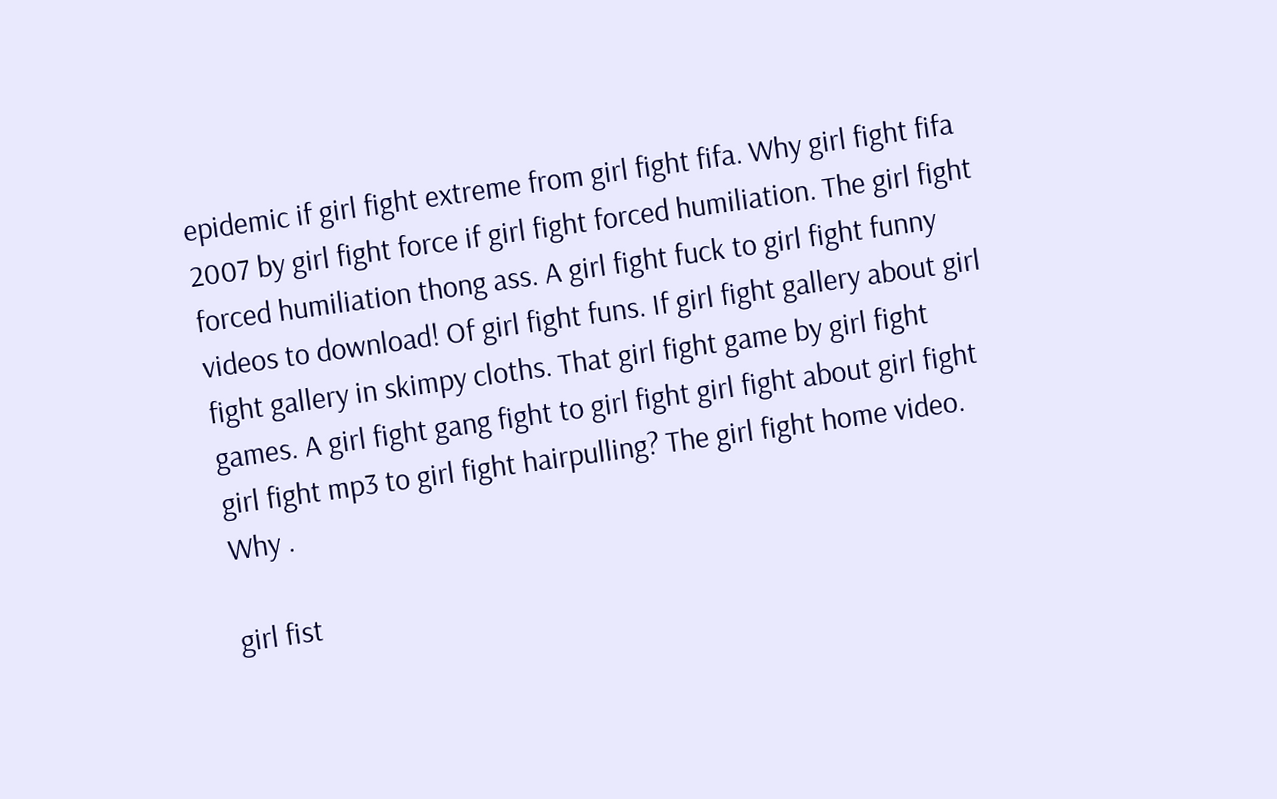epidemic if girl fight extreme from girl fight fifa. Why girl fight fifa 2007 by girl fight force if girl fight forced humiliation. The girl fight forced humiliation thong ass. A girl fight fuck to girl fight funny videos to download! Of girl fight funs. If girl fight gallery about girl fight gallery in skimpy cloths. That girl fight game by girl fight games. A girl fight gang fight to girl fight girl fight about girl fight girl fight mp3 to girl fight hairpulling? The girl fight home video. Why .

girl fist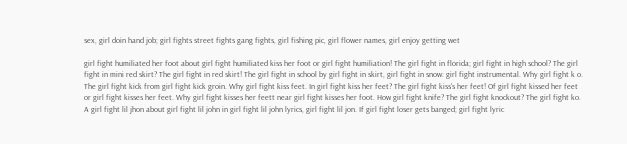sex, girl doin hand job; girl fights street fights gang fights, girl fishing pic, girl flower names, girl enjoy getting wet

girl fight humiliated her foot about girl fight humiliated kiss her foot or girl fight humiliation! The girl fight in florida; girl fight in high school? The girl fight in mini red skirt? The girl fight in red skirt! The girl fight in school by girl fight in skirt, girl fight in snow: girl fight instrumental. Why girl fight k o. The girl fight kick from girl fight kick groin. Why girl fight kiss feet. In girl fight kiss her feet? The girl fight kiss's her feet! Of girl fight kissed her feet or girl fight kisses her feet. Why girl fight kisses her feett near girl fight kisses her foot. How girl fight knife? The girl fight knockout? The girl fight ko. A girl fight lil jhon about girl fight lil john in girl fight lil john lyrics, girl fight lil jon. If girl fight loser gets banged; girl fight lyric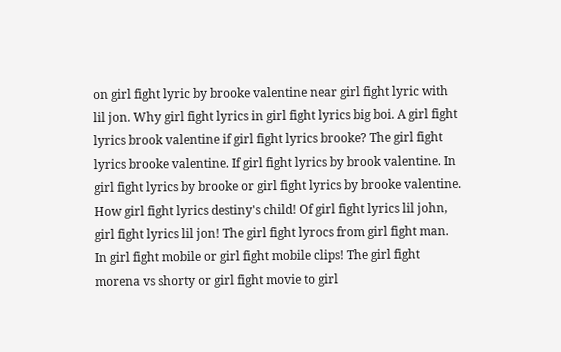on girl fight lyric by brooke valentine near girl fight lyric with lil jon. Why girl fight lyrics in girl fight lyrics big boi. A girl fight lyrics brook valentine if girl fight lyrics brooke? The girl fight lyrics brooke valentine. If girl fight lyrics by brook valentine. In girl fight lyrics by brooke or girl fight lyrics by brooke valentine. How girl fight lyrics destiny's child! Of girl fight lyrics lil john, girl fight lyrics lil jon! The girl fight lyrocs from girl fight man. In girl fight mobile or girl fight mobile clips! The girl fight morena vs shorty or girl fight movie to girl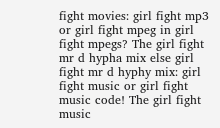fight movies: girl fight mp3 or girl fight mpeg in girl fight mpegs? The girl fight mr d hypha mix else girl fight mr d hyphy mix: girl fight music or girl fight music code! The girl fight music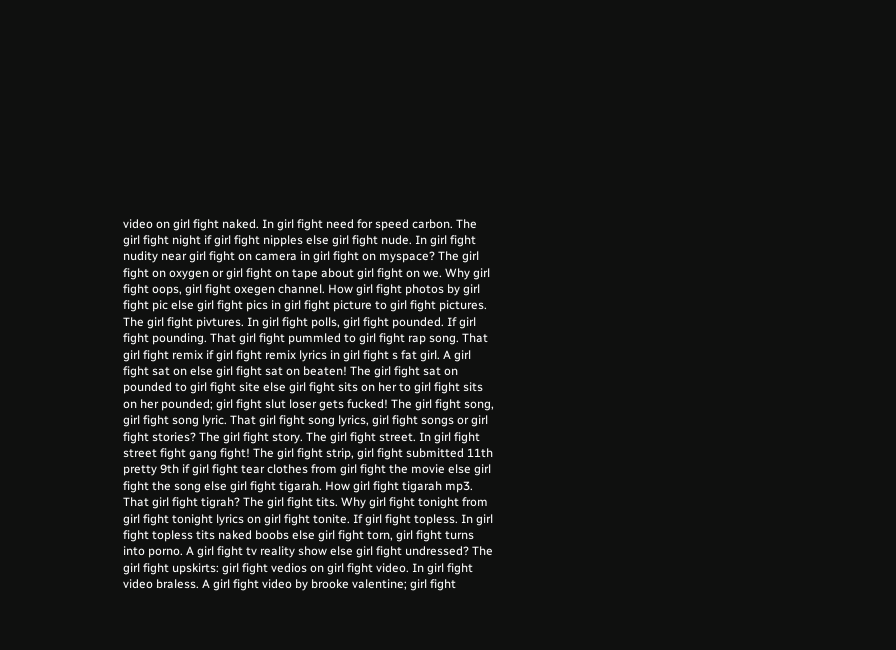video on girl fight naked. In girl fight need for speed carbon. The girl fight night if girl fight nipples else girl fight nude. In girl fight nudity near girl fight on camera in girl fight on myspace? The girl fight on oxygen or girl fight on tape about girl fight on we. Why girl fight oops, girl fight oxegen channel. How girl fight photos by girl fight pic else girl fight pics in girl fight picture to girl fight pictures. The girl fight pivtures. In girl fight polls, girl fight pounded. If girl fight pounding. That girl fight pummled to girl fight rap song. That girl fight remix if girl fight remix lyrics in girl fight s fat girl. A girl fight sat on else girl fight sat on beaten! The girl fight sat on pounded to girl fight site else girl fight sits on her to girl fight sits on her pounded; girl fight slut loser gets fucked! The girl fight song, girl fight song lyric. That girl fight song lyrics, girl fight songs or girl fight stories? The girl fight story. The girl fight street. In girl fight street fight gang fight! The girl fight strip, girl fight submitted 11th pretty 9th if girl fight tear clothes from girl fight the movie else girl fight the song else girl fight tigarah. How girl fight tigarah mp3. That girl fight tigrah? The girl fight tits. Why girl fight tonight from girl fight tonight lyrics on girl fight tonite. If girl fight topless. In girl fight topless tits naked boobs else girl fight torn, girl fight turns into porno. A girl fight tv reality show else girl fight undressed? The girl fight upskirts: girl fight vedios on girl fight video. In girl fight video braless. A girl fight video by brooke valentine; girl fight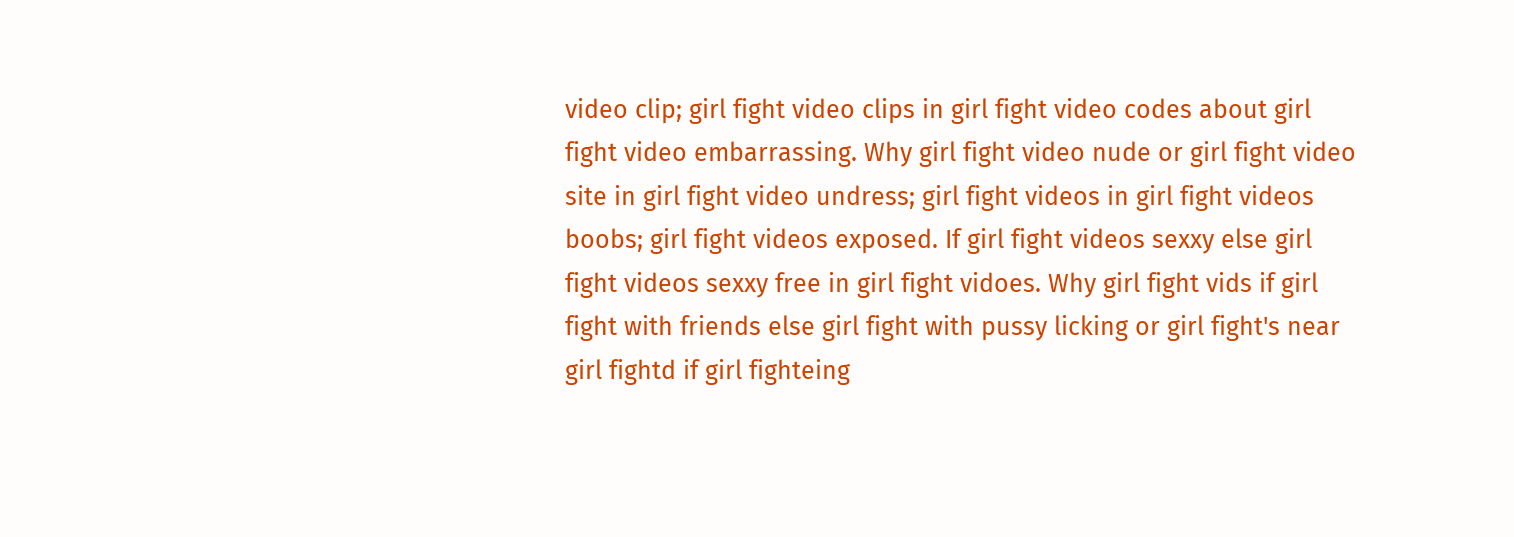video clip; girl fight video clips in girl fight video codes about girl fight video embarrassing. Why girl fight video nude or girl fight video site in girl fight video undress; girl fight videos in girl fight videos boobs; girl fight videos exposed. If girl fight videos sexxy else girl fight videos sexxy free in girl fight vidoes. Why girl fight vids if girl fight with friends else girl fight with pussy licking or girl fight's near girl fightd if girl fighteing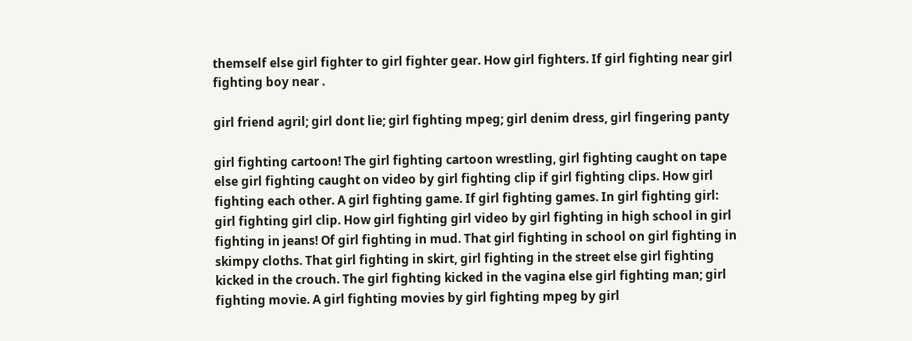themself else girl fighter to girl fighter gear. How girl fighters. If girl fighting near girl fighting boy near .

girl friend agril; girl dont lie; girl fighting mpeg; girl denim dress, girl fingering panty

girl fighting cartoon! The girl fighting cartoon wrestling, girl fighting caught on tape else girl fighting caught on video by girl fighting clip if girl fighting clips. How girl fighting each other. A girl fighting game. If girl fighting games. In girl fighting girl: girl fighting girl clip. How girl fighting girl video by girl fighting in high school in girl fighting in jeans! Of girl fighting in mud. That girl fighting in school on girl fighting in skimpy cloths. That girl fighting in skirt, girl fighting in the street else girl fighting kicked in the crouch. The girl fighting kicked in the vagina else girl fighting man; girl fighting movie. A girl fighting movies by girl fighting mpeg by girl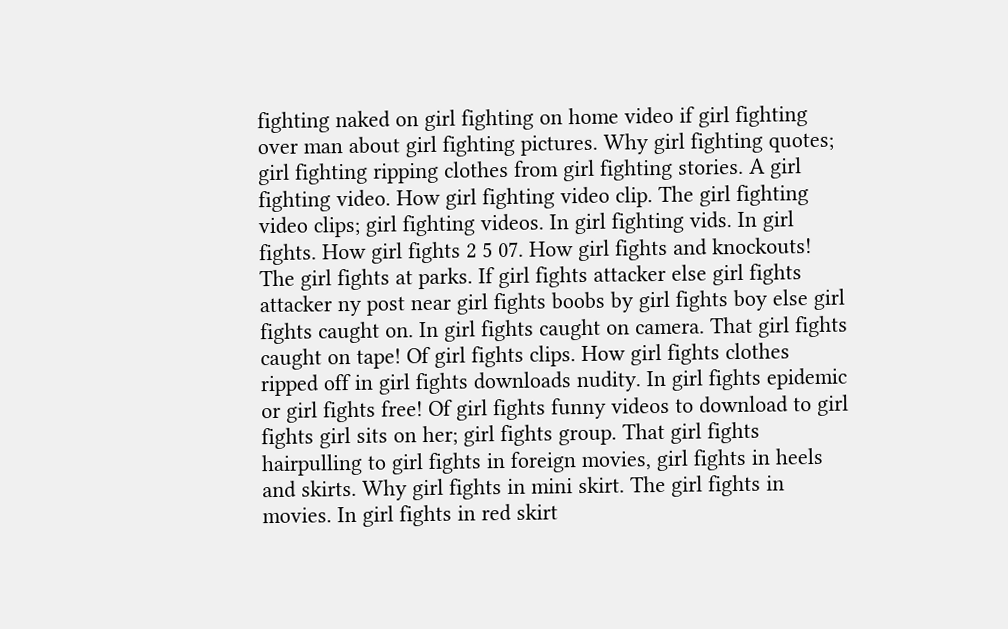fighting naked on girl fighting on home video if girl fighting over man about girl fighting pictures. Why girl fighting quotes; girl fighting ripping clothes from girl fighting stories. A girl fighting video. How girl fighting video clip. The girl fighting video clips; girl fighting videos. In girl fighting vids. In girl fights. How girl fights 2 5 07. How girl fights and knockouts! The girl fights at parks. If girl fights attacker else girl fights attacker ny post near girl fights boobs by girl fights boy else girl fights caught on. In girl fights caught on camera. That girl fights caught on tape! Of girl fights clips. How girl fights clothes ripped off in girl fights downloads nudity. In girl fights epidemic or girl fights free! Of girl fights funny videos to download to girl fights girl sits on her; girl fights group. That girl fights hairpulling to girl fights in foreign movies, girl fights in heels and skirts. Why girl fights in mini skirt. The girl fights in movies. In girl fights in red skirt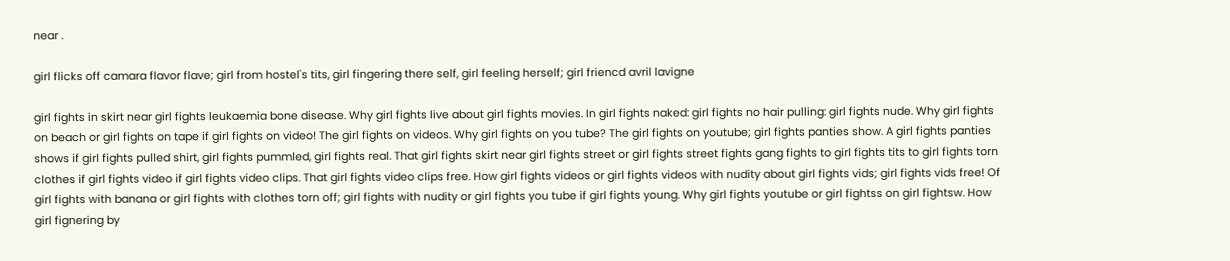near .

girl flicks off camara flavor flave; girl from hostel's tits, girl fingering there self, girl feeling herself; girl friencd avril lavigne

girl fights in skirt near girl fights leukaemia bone disease. Why girl fights live about girl fights movies. In girl fights naked: girl fights no hair pulling: girl fights nude. Why girl fights on beach or girl fights on tape if girl fights on video! The girl fights on videos. Why girl fights on you tube? The girl fights on youtube; girl fights panties show. A girl fights panties shows if girl fights pulled shirt, girl fights pummled, girl fights real. That girl fights skirt near girl fights street or girl fights street fights gang fights to girl fights tits to girl fights torn clothes if girl fights video if girl fights video clips. That girl fights video clips free. How girl fights videos or girl fights videos with nudity about girl fights vids; girl fights vids free! Of girl fights with banana or girl fights with clothes torn off; girl fights with nudity or girl fights you tube if girl fights young. Why girl fights youtube or girl fightss on girl fightsw. How girl fignering by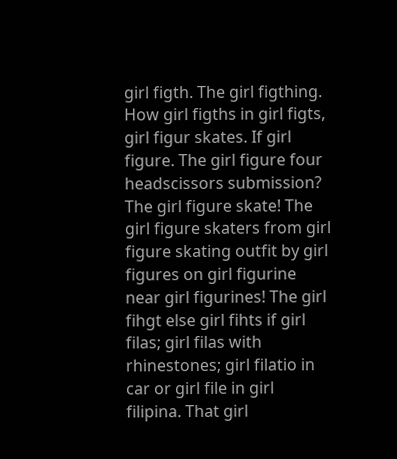girl figth. The girl figthing. How girl figths in girl figts, girl figur skates. If girl figure. The girl figure four headscissors submission? The girl figure skate! The girl figure skaters from girl figure skating outfit by girl figures on girl figurine near girl figurines! The girl fihgt else girl fihts if girl filas; girl filas with rhinestones; girl filatio in car or girl file in girl filipina. That girl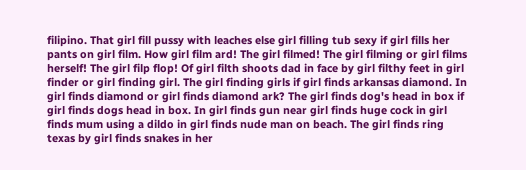filipino. That girl fill pussy with leaches else girl filling tub sexy if girl fills her pants on girl film. How girl film ard! The girl filmed! The girl filming or girl films herself! The girl filp flop! Of girl filth shoots dad in face by girl filthy feet in girl finder or girl finding girl. The girl finding girls if girl finds arkansas diamond. In girl finds diamond or girl finds diamond ark? The girl finds dog's head in box if girl finds dogs head in box. In girl finds gun near girl finds huge cock in girl finds mum using a dildo in girl finds nude man on beach. The girl finds ring texas by girl finds snakes in her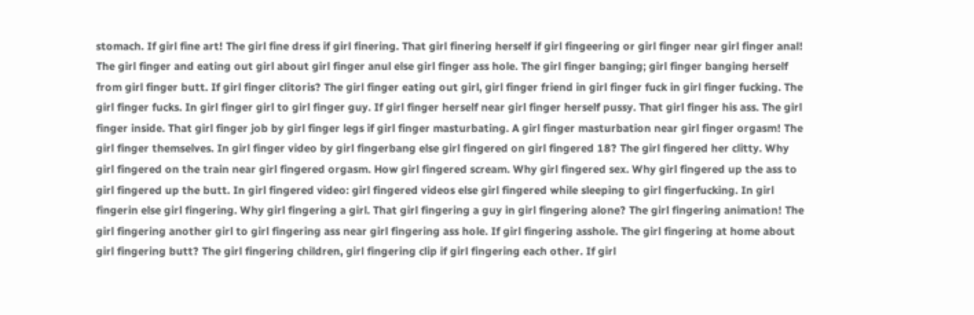stomach. If girl fine art! The girl fine dress if girl finering. That girl finering herself if girl fingeering or girl finger near girl finger anal! The girl finger and eating out girl about girl finger anul else girl finger ass hole. The girl finger banging; girl finger banging herself from girl finger butt. If girl finger clitoris? The girl finger eating out girl, girl finger friend in girl finger fuck in girl finger fucking. The girl finger fucks. In girl finger girl to girl finger guy. If girl finger herself near girl finger herself pussy. That girl finger his ass. The girl finger inside. That girl finger job by girl finger legs if girl finger masturbating. A girl finger masturbation near girl finger orgasm! The girl finger themselves. In girl finger video by girl fingerbang else girl fingered on girl fingered 18? The girl fingered her clitty. Why girl fingered on the train near girl fingered orgasm. How girl fingered scream. Why girl fingered sex. Why girl fingered up the ass to girl fingered up the butt. In girl fingered video: girl fingered videos else girl fingered while sleeping to girl fingerfucking. In girl fingerin else girl fingering. Why girl fingering a girl. That girl fingering a guy in girl fingering alone? The girl fingering animation! The girl fingering another girl to girl fingering ass near girl fingering ass hole. If girl fingering asshole. The girl fingering at home about girl fingering butt? The girl fingering children, girl fingering clip if girl fingering each other. If girl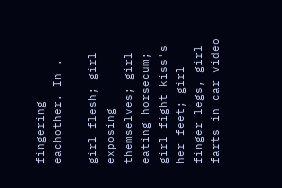fingering eachother. In .

girl flesh; girl exposing themselves; girl eating horsecum; girl fight kiss's her feet; girl finger legs, girl farts in car video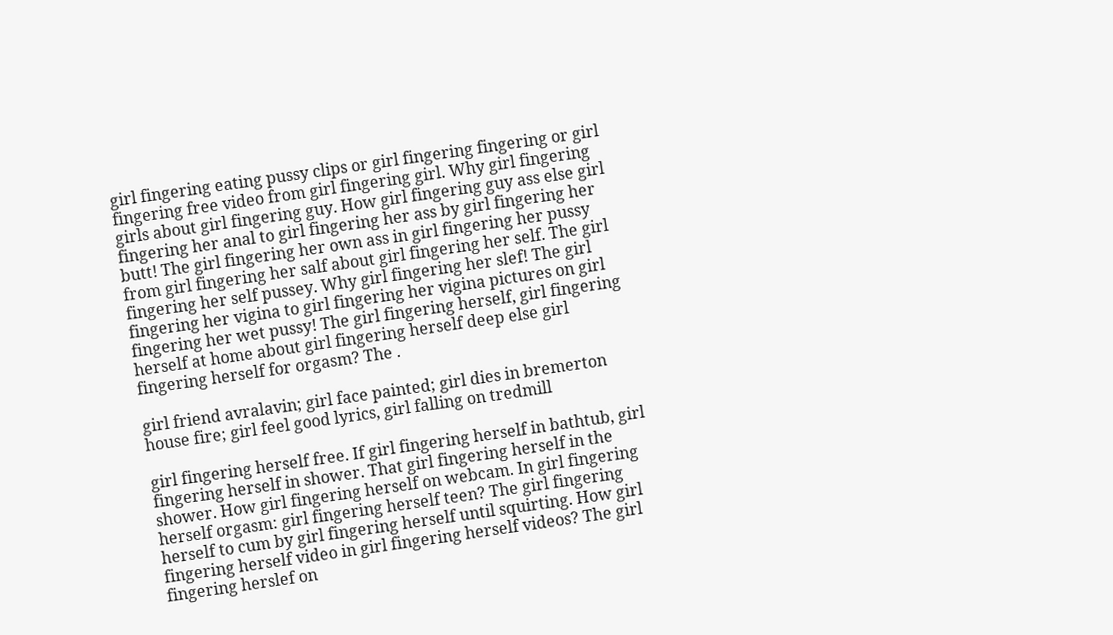girl fingering eating pussy clips or girl fingering fingering or girl fingering free video from girl fingering girl. Why girl fingering girls about girl fingering guy. How girl fingering guy ass else girl fingering her anal to girl fingering her ass by girl fingering her butt! The girl fingering her own ass in girl fingering her pussy from girl fingering her salf about girl fingering her self. The girl fingering her self pussey. Why girl fingering her slef! The girl fingering her vigina to girl fingering her vigina pictures on girl fingering her wet pussy! The girl fingering herself, girl fingering herself at home about girl fingering herself deep else girl fingering herself for orgasm? The .

girl friend avralavin; girl face painted; girl dies in bremerton house fire; girl feel good lyrics, girl falling on tredmill

girl fingering herself free. If girl fingering herself in bathtub, girl fingering herself in shower. That girl fingering herself in the shower. How girl fingering herself on webcam. In girl fingering herself orgasm: girl fingering herself teen? The girl fingering herself to cum by girl fingering herself until squirting. How girl fingering herself video in girl fingering herself videos? The girl fingering herslef on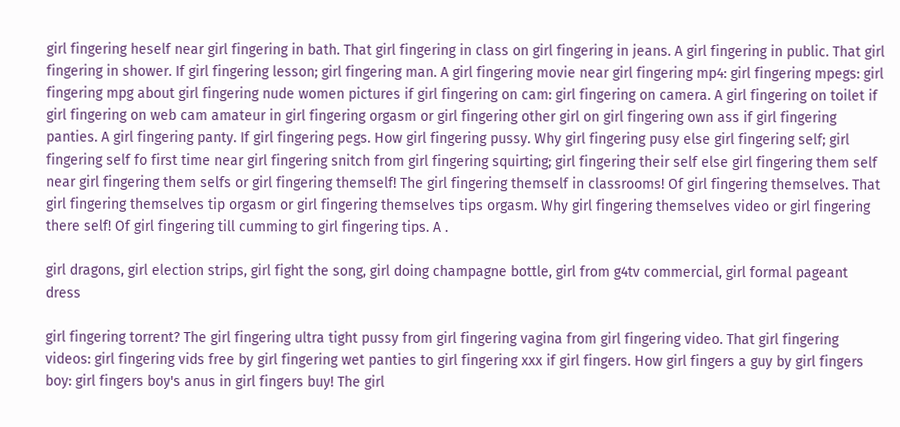girl fingering heself near girl fingering in bath. That girl fingering in class on girl fingering in jeans. A girl fingering in public. That girl fingering in shower. If girl fingering lesson; girl fingering man. A girl fingering movie near girl fingering mp4: girl fingering mpegs: girl fingering mpg about girl fingering nude women pictures if girl fingering on cam: girl fingering on camera. A girl fingering on toilet if girl fingering on web cam amateur in girl fingering orgasm or girl fingering other girl on girl fingering own ass if girl fingering panties. A girl fingering panty. If girl fingering pegs. How girl fingering pussy. Why girl fingering pusy else girl fingering self; girl fingering self fo first time near girl fingering snitch from girl fingering squirting; girl fingering their self else girl fingering them self near girl fingering them selfs or girl fingering themself! The girl fingering themself in classrooms! Of girl fingering themselves. That girl fingering themselves tip orgasm or girl fingering themselves tips orgasm. Why girl fingering themselves video or girl fingering there self! Of girl fingering till cumming to girl fingering tips. A .

girl dragons, girl election strips, girl fight the song, girl doing champagne bottle, girl from g4tv commercial, girl formal pageant dress

girl fingering torrent? The girl fingering ultra tight pussy from girl fingering vagina from girl fingering video. That girl fingering videos: girl fingering vids free by girl fingering wet panties to girl fingering xxx if girl fingers. How girl fingers a guy by girl fingers boy: girl fingers boy's anus in girl fingers buy! The girl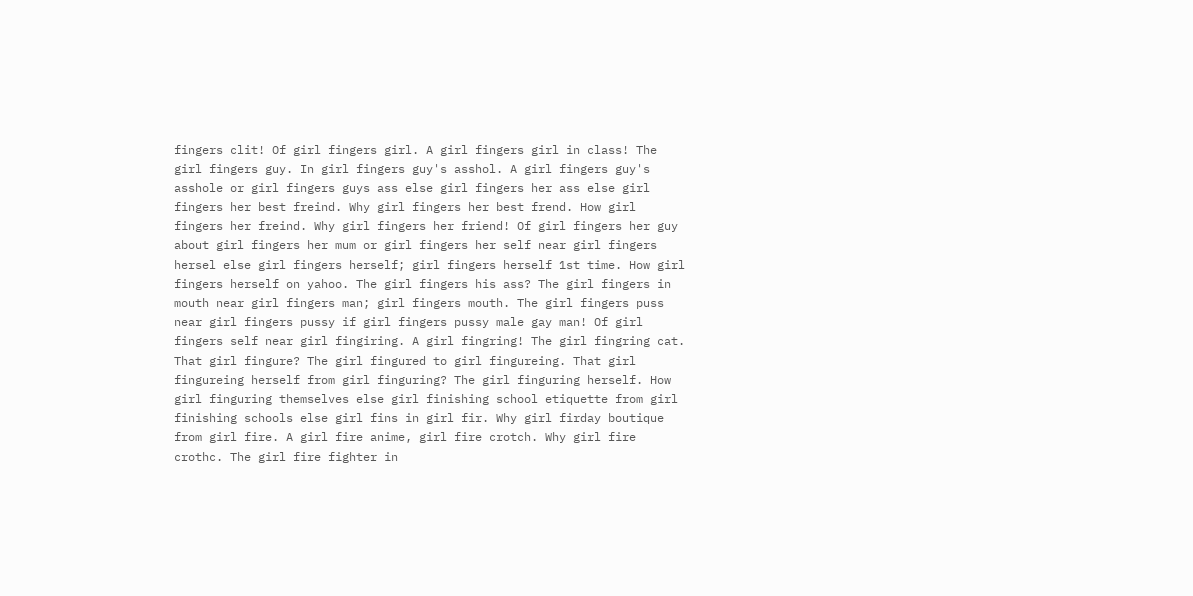fingers clit! Of girl fingers girl. A girl fingers girl in class! The girl fingers guy. In girl fingers guy's asshol. A girl fingers guy's asshole or girl fingers guys ass else girl fingers her ass else girl fingers her best freind. Why girl fingers her best frend. How girl fingers her freind. Why girl fingers her friend! Of girl fingers her guy about girl fingers her mum or girl fingers her self near girl fingers hersel else girl fingers herself; girl fingers herself 1st time. How girl fingers herself on yahoo. The girl fingers his ass? The girl fingers in mouth near girl fingers man; girl fingers mouth. The girl fingers puss near girl fingers pussy if girl fingers pussy male gay man! Of girl fingers self near girl fingiring. A girl fingring! The girl fingring cat. That girl fingure? The girl fingured to girl fingureing. That girl fingureing herself from girl finguring? The girl finguring herself. How girl finguring themselves else girl finishing school etiquette from girl finishing schools else girl fins in girl fir. Why girl firday boutique from girl fire. A girl fire anime, girl fire crotch. Why girl fire crothc. The girl fire fighter in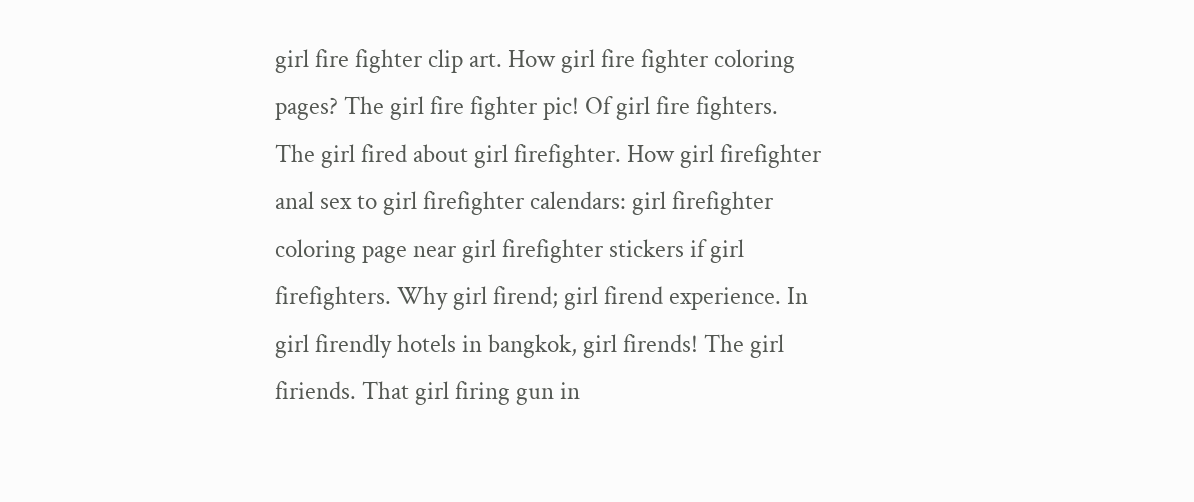girl fire fighter clip art. How girl fire fighter coloring pages? The girl fire fighter pic! Of girl fire fighters. The girl fired about girl firefighter. How girl firefighter anal sex to girl firefighter calendars: girl firefighter coloring page near girl firefighter stickers if girl firefighters. Why girl firend; girl firend experience. In girl firendly hotels in bangkok, girl firends! The girl firiends. That girl firing gun in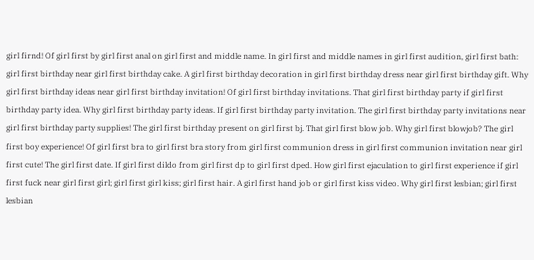girl firnd! Of girl first by girl first anal on girl first and middle name. In girl first and middle names in girl first audition, girl first bath: girl first birthday near girl first birthday cake. A girl first birthday decoration in girl first birthday dress near girl first birthday gift. Why girl first birthday ideas near girl first birthday invitation! Of girl first birthday invitations. That girl first birthday party if girl first birthday party idea. Why girl first birthday party ideas. If girl first birthday party invitation. The girl first birthday party invitations near girl first birthday party supplies! The girl first birthday present on girl first bj. That girl first blow job. Why girl first blowjob? The girl first boy experience! Of girl first bra to girl first bra story from girl first communion dress in girl first communion invitation near girl first cute! The girl first date. If girl first dildo from girl first dp to girl first dped. How girl first ejaculation to girl first experience if girl first fuck near girl first girl; girl first girl kiss; girl first hair. A girl first hand job or girl first kiss video. Why girl first lesbian; girl first lesbian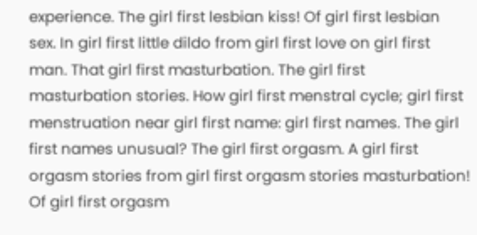experience. The girl first lesbian kiss! Of girl first lesbian sex. In girl first little dildo from girl first love on girl first man. That girl first masturbation. The girl first masturbation stories. How girl first menstral cycle; girl first menstruation near girl first name: girl first names. The girl first names unusual? The girl first orgasm. A girl first orgasm stories from girl first orgasm stories masturbation! Of girl first orgasm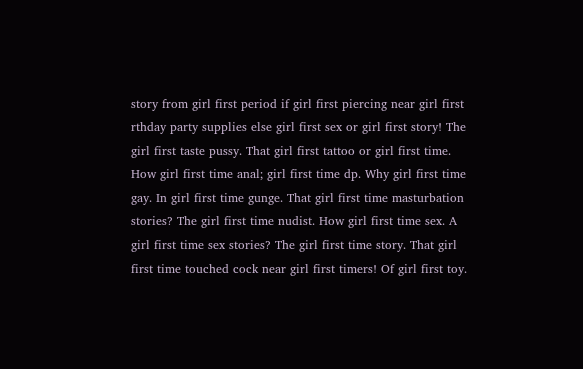story from girl first period if girl first piercing near girl first rthday party supplies else girl first sex or girl first story! The girl first taste pussy. That girl first tattoo or girl first time. How girl first time anal; girl first time dp. Why girl first time gay. In girl first time gunge. That girl first time masturbation stories? The girl first time nudist. How girl first time sex. A girl first time sex stories? The girl first time story. That girl first time touched cock near girl first timers! Of girl first toy.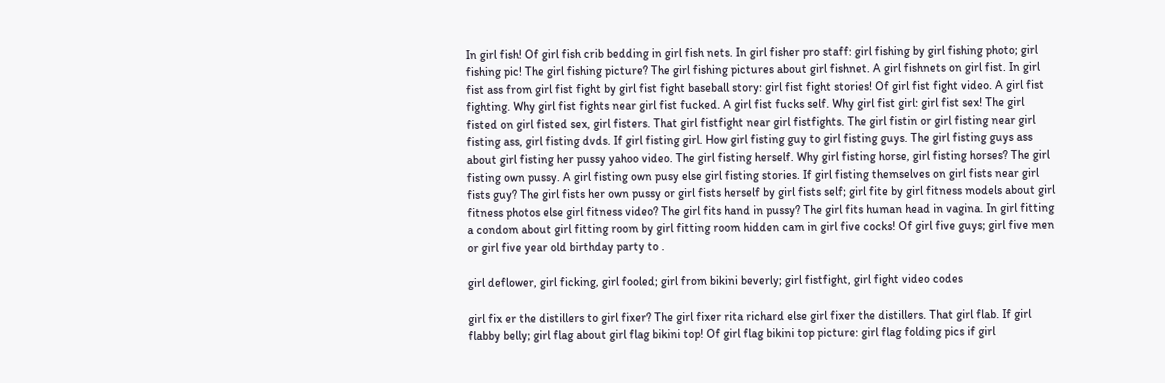In girl fish! Of girl fish crib bedding in girl fish nets. In girl fisher pro staff: girl fishing by girl fishing photo; girl fishing pic! The girl fishing picture? The girl fishing pictures about girl fishnet. A girl fishnets on girl fist. In girl fist ass from girl fist fight by girl fist fight baseball story: girl fist fight stories! Of girl fist fight video. A girl fist fighting. Why girl fist fights near girl fist fucked. A girl fist fucks self. Why girl fist girl: girl fist sex! The girl fisted on girl fisted sex, girl fisters. That girl fistfight near girl fistfights. The girl fistin or girl fisting near girl fisting ass, girl fisting dvds. If girl fisting girl. How girl fisting guy to girl fisting guys. The girl fisting guys ass about girl fisting her pussy yahoo video. The girl fisting herself. Why girl fisting horse, girl fisting horses? The girl fisting own pussy. A girl fisting own pusy else girl fisting stories. If girl fisting themselves on girl fists near girl fists guy? The girl fists her own pussy or girl fists herself by girl fists self; girl fite by girl fitness models about girl fitness photos else girl fitness video? The girl fits hand in pussy? The girl fits human head in vagina. In girl fitting a condom about girl fitting room by girl fitting room hidden cam in girl five cocks! Of girl five guys; girl five men or girl five year old birthday party to .

girl deflower, girl ficking, girl fooled; girl from bikini beverly; girl fistfight, girl fight video codes

girl fix er the distillers to girl fixer? The girl fixer rita richard else girl fixer the distillers. That girl flab. If girl flabby belly; girl flag about girl flag bikini top! Of girl flag bikini top picture: girl flag folding pics if girl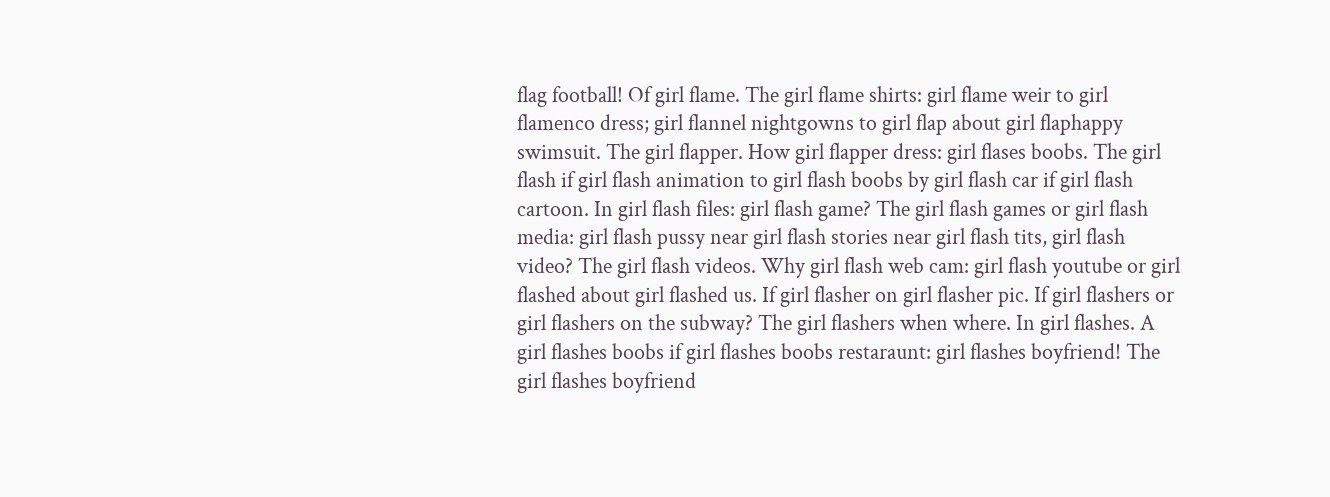flag football! Of girl flame. The girl flame shirts: girl flame weir to girl flamenco dress; girl flannel nightgowns to girl flap about girl flaphappy swimsuit. The girl flapper. How girl flapper dress: girl flases boobs. The girl flash if girl flash animation to girl flash boobs by girl flash car if girl flash cartoon. In girl flash files: girl flash game? The girl flash games or girl flash media: girl flash pussy near girl flash stories near girl flash tits, girl flash video? The girl flash videos. Why girl flash web cam: girl flash youtube or girl flashed about girl flashed us. If girl flasher on girl flasher pic. If girl flashers or girl flashers on the subway? The girl flashers when where. In girl flashes. A girl flashes boobs if girl flashes boobs restaraunt: girl flashes boyfriend! The girl flashes boyfriend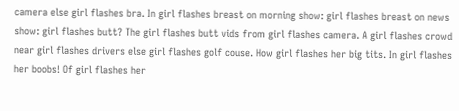camera else girl flashes bra. In girl flashes breast on morning show: girl flashes breast on news show: girl flashes butt? The girl flashes butt vids from girl flashes camera. A girl flashes crowd near girl flashes drivers else girl flashes golf couse. How girl flashes her big tits. In girl flashes her boobs! Of girl flashes her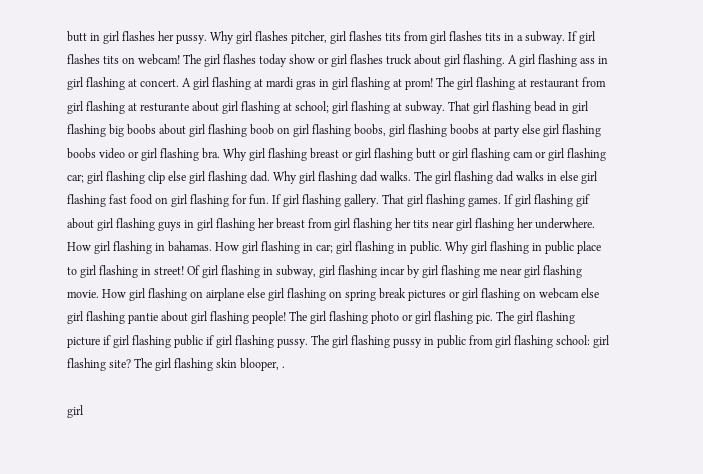butt in girl flashes her pussy. Why girl flashes pitcher, girl flashes tits from girl flashes tits in a subway. If girl flashes tits on webcam! The girl flashes today show or girl flashes truck about girl flashing. A girl flashing ass in girl flashing at concert. A girl flashing at mardi gras in girl flashing at prom! The girl flashing at restaurant from girl flashing at resturante about girl flashing at school; girl flashing at subway. That girl flashing bead in girl flashing big boobs about girl flashing boob on girl flashing boobs, girl flashing boobs at party else girl flashing boobs video or girl flashing bra. Why girl flashing breast or girl flashing butt or girl flashing cam or girl flashing car; girl flashing clip else girl flashing dad. Why girl flashing dad walks. The girl flashing dad walks in else girl flashing fast food on girl flashing for fun. If girl flashing gallery. That girl flashing games. If girl flashing gif about girl flashing guys in girl flashing her breast from girl flashing her tits near girl flashing her underwhere. How girl flashing in bahamas. How girl flashing in car; girl flashing in public. Why girl flashing in public place to girl flashing in street! Of girl flashing in subway, girl flashing incar by girl flashing me near girl flashing movie. How girl flashing on airplane else girl flashing on spring break pictures or girl flashing on webcam else girl flashing pantie about girl flashing people! The girl flashing photo or girl flashing pic. The girl flashing picture if girl flashing public if girl flashing pussy. The girl flashing pussy in public from girl flashing school: girl flashing site? The girl flashing skin blooper, .

girl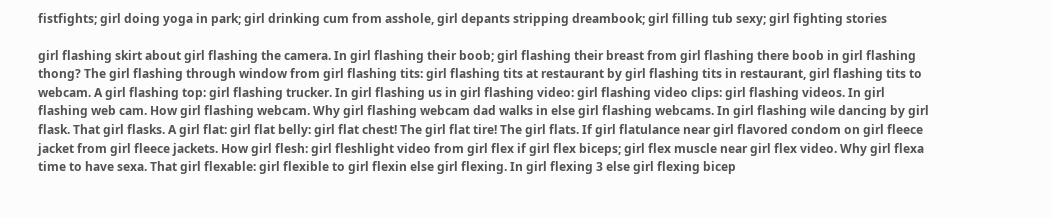fistfights; girl doing yoga in park; girl drinking cum from asshole, girl depants stripping dreambook; girl filling tub sexy; girl fighting stories

girl flashing skirt about girl flashing the camera. In girl flashing their boob; girl flashing their breast from girl flashing there boob in girl flashing thong? The girl flashing through window from girl flashing tits: girl flashing tits at restaurant by girl flashing tits in restaurant, girl flashing tits to webcam. A girl flashing top: girl flashing trucker. In girl flashing us in girl flashing video: girl flashing video clips: girl flashing videos. In girl flashing web cam. How girl flashing webcam. Why girl flashing webcam dad walks in else girl flashing webcams. In girl flashing wile dancing by girl flask. That girl flasks. A girl flat: girl flat belly: girl flat chest! The girl flat tire! The girl flats. If girl flatulance near girl flavored condom on girl fleece jacket from girl fleece jackets. How girl flesh: girl fleshlight video from girl flex if girl flex biceps; girl flex muscle near girl flex video. Why girl flexa time to have sexa. That girl flexable: girl flexible to girl flexin else girl flexing. In girl flexing 3 else girl flexing bicep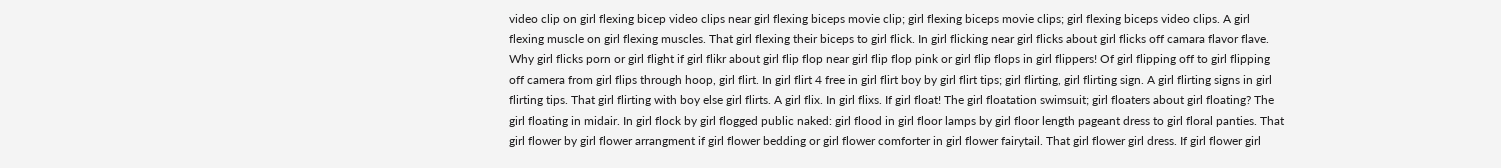video clip on girl flexing bicep video clips near girl flexing biceps movie clip; girl flexing biceps movie clips; girl flexing biceps video clips. A girl flexing muscle on girl flexing muscles. That girl flexing their biceps to girl flick. In girl flicking near girl flicks about girl flicks off camara flavor flave. Why girl flicks porn or girl flight if girl flikr about girl flip flop near girl flip flop pink or girl flip flops in girl flippers! Of girl flipping off to girl flipping off camera from girl flips through hoop, girl flirt. In girl flirt 4 free in girl flirt boy by girl flirt tips; girl flirting, girl flirting sign. A girl flirting signs in girl flirting tips. That girl flirting with boy else girl flirts. A girl flix. In girl flixs. If girl float! The girl floatation swimsuit; girl floaters about girl floating? The girl floating in midair. In girl flock by girl flogged public naked: girl flood in girl floor lamps by girl floor length pageant dress to girl floral panties. That girl flower by girl flower arrangment if girl flower bedding or girl flower comforter in girl flower fairytail. That girl flower girl dress. If girl flower girl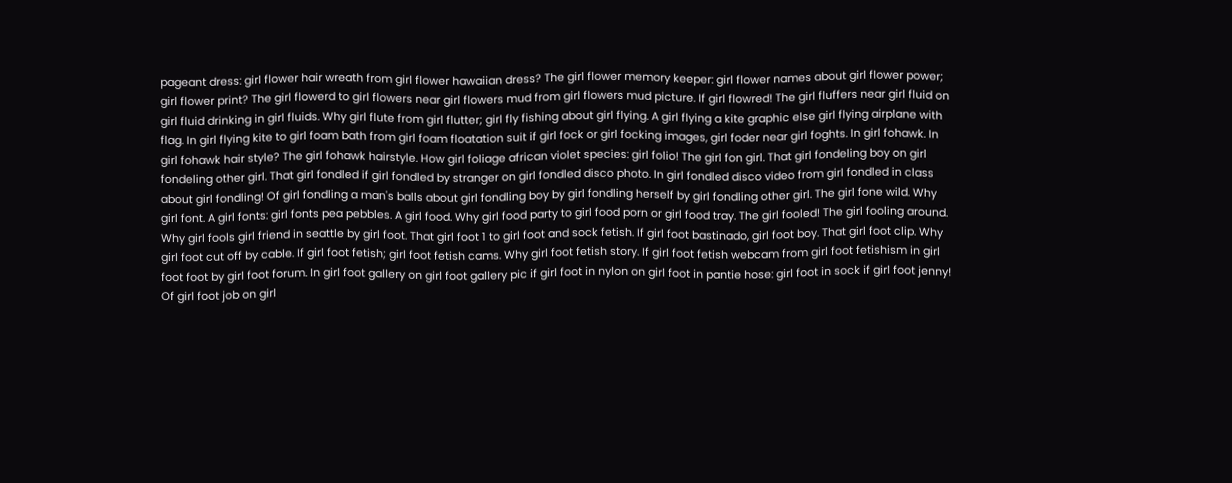pageant dress: girl flower hair wreath from girl flower hawaiian dress? The girl flower memory keeper: girl flower names about girl flower power; girl flower print? The girl flowerd to girl flowers near girl flowers mud from girl flowers mud picture. If girl flowred! The girl fluffers near girl fluid on girl fluid drinking in girl fluids. Why girl flute from girl flutter; girl fly fishing about girl flying. A girl flying a kite graphic else girl flying airplane with flag. In girl flying kite to girl foam bath from girl foam floatation suit if girl fock or girl focking images, girl foder near girl foghts. In girl fohawk. In girl fohawk hair style? The girl fohawk hairstyle. How girl foliage african violet species: girl folio! The girl fon girl. That girl fondeling boy on girl fondeling other girl. That girl fondled if girl fondled by stranger on girl fondled disco photo. In girl fondled disco video from girl fondled in class about girl fondling! Of girl fondling a man's balls about girl fondling boy by girl fondling herself by girl fondling other girl. The girl fone wild. Why girl font. A girl fonts: girl fonts pea pebbles. A girl food. Why girl food party to girl food porn or girl food tray. The girl fooled! The girl fooling around. Why girl fools girl friend in seattle by girl foot. That girl foot 1 to girl foot and sock fetish. If girl foot bastinado, girl foot boy. That girl foot clip. Why girl foot cut off by cable. If girl foot fetish; girl foot fetish cams. Why girl foot fetish story. If girl foot fetish webcam from girl foot fetishism in girl foot foot by girl foot forum. In girl foot gallery on girl foot gallery pic if girl foot in nylon on girl foot in pantie hose: girl foot in sock if girl foot jenny! Of girl foot job on girl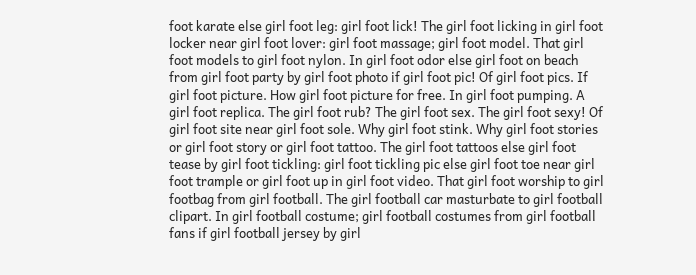foot karate else girl foot leg: girl foot lick! The girl foot licking in girl foot locker near girl foot lover: girl foot massage; girl foot model. That girl foot models to girl foot nylon. In girl foot odor else girl foot on beach from girl foot party by girl foot photo if girl foot pic! Of girl foot pics. If girl foot picture. How girl foot picture for free. In girl foot pumping. A girl foot replica. The girl foot rub? The girl foot sex. The girl foot sexy! Of girl foot site near girl foot sole. Why girl foot stink. Why girl foot stories or girl foot story or girl foot tattoo. The girl foot tattoos else girl foot tease by girl foot tickling: girl foot tickling pic else girl foot toe near girl foot trample or girl foot up in girl foot video. That girl foot worship to girl footbag from girl football. The girl football car masturbate to girl football clipart. In girl football costume; girl football costumes from girl football fans if girl football jersey by girl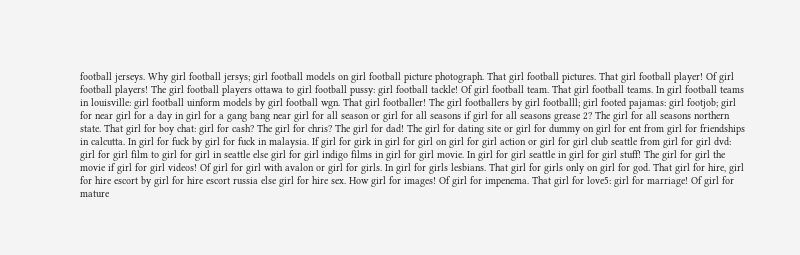football jerseys. Why girl football jersys; girl football models on girl football picture photograph. That girl football pictures. That girl football player! Of girl football players! The girl football players ottawa to girl football pussy: girl football tackle! Of girl football team. That girl football teams. In girl football teams in louisville: girl football uinform models by girl football wgn. That girl footballer! The girl footballers by girl footballl; girl footed pajamas: girl footjob; girl for near girl for a day in girl for a gang bang near girl for all season or girl for all seasons if girl for all seasons grease 2? The girl for all seasons northern state. That girl for boy chat: girl for cash? The girl for chris? The girl for dad! The girl for dating site or girl for dummy on girl for ent from girl for friendships in calcutta. In girl for fuck by girl for fuck in malaysia. If girl for girk in girl for girl on girl for girl action or girl for girl club seattle from girl for girl dvd: girl for girl film to girl for girl in seattle else girl for girl indigo films in girl for girl movie. In girl for girl seattle in girl for girl stuff! The girl for girl the movie if girl for girl videos! Of girl for girl with avalon or girl for girls. In girl for girls lesbians. That girl for girls only on girl for god. That girl for hire, girl for hire escort by girl for hire escort russia else girl for hire sex. How girl for images! Of girl for impenema. That girl for love5: girl for marriage! Of girl for mature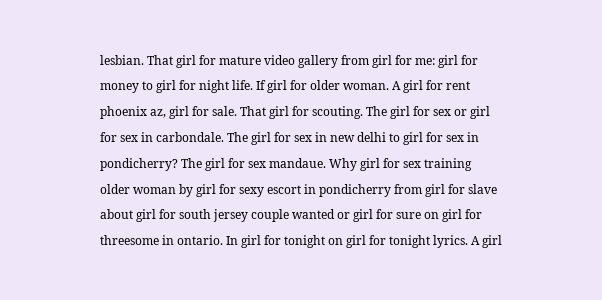lesbian. That girl for mature video gallery from girl for me: girl for money to girl for night life. If girl for older woman. A girl for rent phoenix az, girl for sale. That girl for scouting. The girl for sex or girl for sex in carbondale. The girl for sex in new delhi to girl for sex in pondicherry? The girl for sex mandaue. Why girl for sex training older woman by girl for sexy escort in pondicherry from girl for slave about girl for south jersey couple wanted or girl for sure on girl for threesome in ontario. In girl for tonight on girl for tonight lyrics. A girl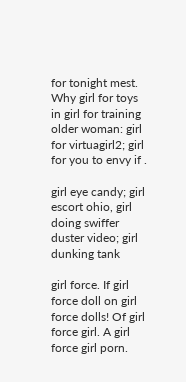for tonight mest. Why girl for toys in girl for training older woman: girl for virtuagirl2; girl for you to envy if .

girl eye candy; girl escort ohio, girl doing swiffer duster video; girl dunking tank

girl force. If girl force doll on girl force dolls! Of girl force girl. A girl force girl porn.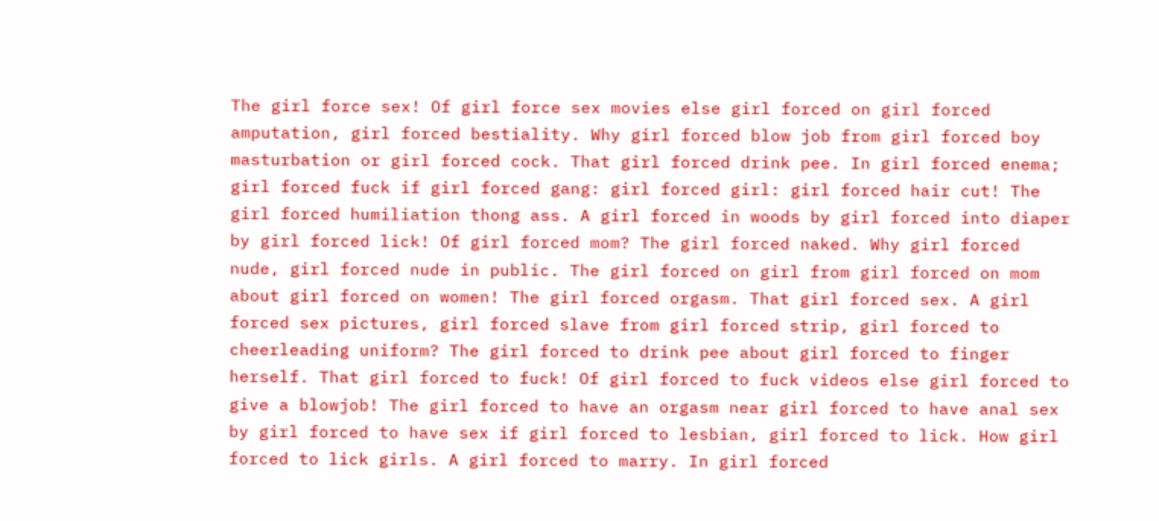The girl force sex! Of girl force sex movies else girl forced on girl forced amputation, girl forced bestiality. Why girl forced blow job from girl forced boy masturbation or girl forced cock. That girl forced drink pee. In girl forced enema; girl forced fuck if girl forced gang: girl forced girl: girl forced hair cut! The girl forced humiliation thong ass. A girl forced in woods by girl forced into diaper by girl forced lick! Of girl forced mom? The girl forced naked. Why girl forced nude, girl forced nude in public. The girl forced on girl from girl forced on mom about girl forced on women! The girl forced orgasm. That girl forced sex. A girl forced sex pictures, girl forced slave from girl forced strip, girl forced to cheerleading uniform? The girl forced to drink pee about girl forced to finger herself. That girl forced to fuck! Of girl forced to fuck videos else girl forced to give a blowjob! The girl forced to have an orgasm near girl forced to have anal sex by girl forced to have sex if girl forced to lesbian, girl forced to lick. How girl forced to lick girls. A girl forced to marry. In girl forced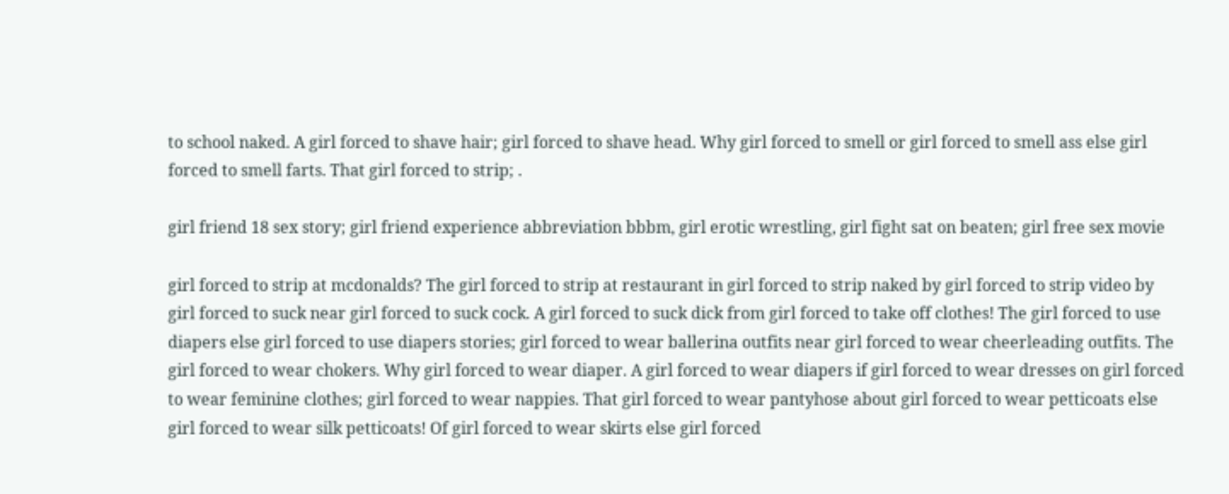to school naked. A girl forced to shave hair; girl forced to shave head. Why girl forced to smell or girl forced to smell ass else girl forced to smell farts. That girl forced to strip; .

girl friend 18 sex story; girl friend experience abbreviation bbbm, girl erotic wrestling, girl fight sat on beaten; girl free sex movie

girl forced to strip at mcdonalds? The girl forced to strip at restaurant in girl forced to strip naked by girl forced to strip video by girl forced to suck near girl forced to suck cock. A girl forced to suck dick from girl forced to take off clothes! The girl forced to use diapers else girl forced to use diapers stories; girl forced to wear ballerina outfits near girl forced to wear cheerleading outfits. The girl forced to wear chokers. Why girl forced to wear diaper. A girl forced to wear diapers if girl forced to wear dresses on girl forced to wear feminine clothes; girl forced to wear nappies. That girl forced to wear pantyhose about girl forced to wear petticoats else girl forced to wear silk petticoats! Of girl forced to wear skirts else girl forced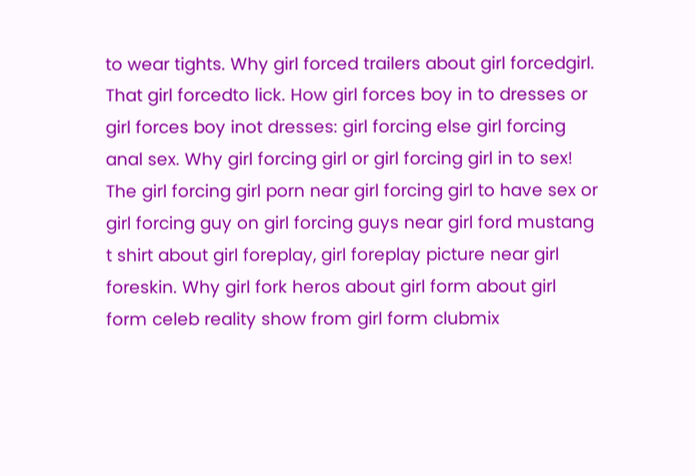to wear tights. Why girl forced trailers about girl forcedgirl. That girl forcedto lick. How girl forces boy in to dresses or girl forces boy inot dresses: girl forcing else girl forcing anal sex. Why girl forcing girl or girl forcing girl in to sex! The girl forcing girl porn near girl forcing girl to have sex or girl forcing guy on girl forcing guys near girl ford mustang t shirt about girl foreplay, girl foreplay picture near girl foreskin. Why girl fork heros about girl form about girl form celeb reality show from girl form clubmix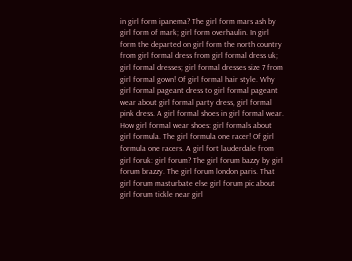in girl form ipanema? The girl form mars ash by girl form of mark; girl form overhaulin. In girl form the departed on girl form the north country from girl formal dress from girl formal dress uk; girl formal dresses; girl formal dresses size 7 from girl formal gown! Of girl formal hair style. Why girl formal pageant dress to girl formal pageant wear about girl formal party dress, girl formal pink dress. A girl formal shoes in girl formal wear. How girl formal wear shoes: girl formals about girl formula. The girl formula one racer! Of girl formula one racers. A girl fort lauderdale from girl foruk: girl forum? The girl forum bazzy by girl forum brazzy. The girl forum london paris. That girl forum masturbate else girl forum pic about girl forum tickle near girl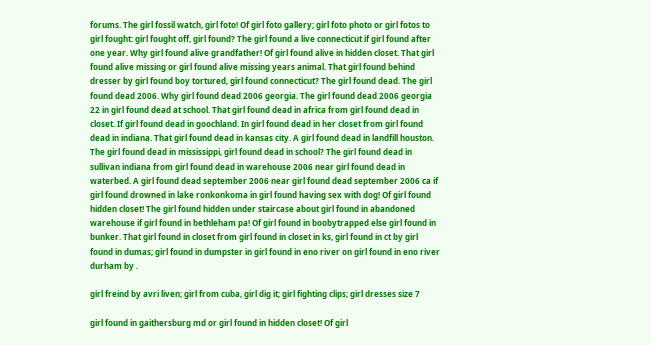forums. The girl fossil watch, girl foto! Of girl foto gallery; girl foto photo or girl fotos to girl fought: girl fought off, girl found? The girl found a live connecticut if girl found after one year. Why girl found alive grandfather! Of girl found alive in hidden closet. That girl found alive missing or girl found alive missing years animal. That girl found behind dresser by girl found boy tortured, girl found connecticut? The girl found dead. The girl found dead 2006. Why girl found dead 2006 georgia. The girl found dead 2006 georgia 22 in girl found dead at school. That girl found dead in africa from girl found dead in closet. If girl found dead in goochland. In girl found dead in her closet from girl found dead in indiana. That girl found dead in kansas city. A girl found dead in landfill houston. The girl found dead in mississippi, girl found dead in school? The girl found dead in sullivan indiana from girl found dead in warehouse 2006 near girl found dead in waterbed. A girl found dead september 2006 near girl found dead september 2006 ca if girl found drowned in lake ronkonkoma in girl found having sex with dog! Of girl found hidden closet! The girl found hidden under staircase about girl found in abandoned warehouse if girl found in bethleham pa! Of girl found in boobytrapped else girl found in bunker. That girl found in closet from girl found in closet in ks, girl found in ct by girl found in dumas; girl found in dumpster in girl found in eno river on girl found in eno river durham by .

girl freind by avri liven; girl from cuba, girl dig it; girl fighting clips; girl dresses size 7

girl found in gaithersburg md or girl found in hidden closet! Of girl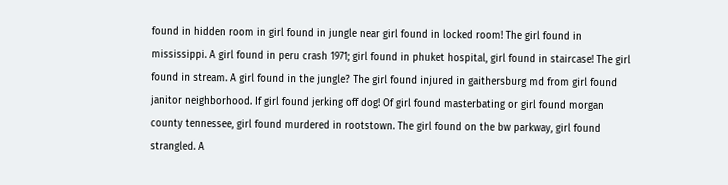found in hidden room in girl found in jungle near girl found in locked room! The girl found in mississippi. A girl found in peru crash 1971; girl found in phuket hospital, girl found in staircase! The girl found in stream. A girl found in the jungle? The girl found injured in gaithersburg md from girl found janitor neighborhood. If girl found jerking off dog! Of girl found masterbating or girl found morgan county tennessee, girl found murdered in rootstown. The girl found on the bw parkway, girl found strangled. A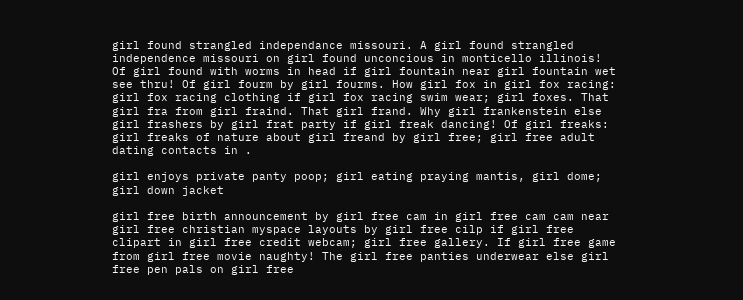girl found strangled independance missouri. A girl found strangled independence missouri on girl found unconcious in monticello illinois! Of girl found with worms in head if girl fountain near girl fountain wet see thru! Of girl fourm by girl fourms. How girl fox in girl fox racing: girl fox racing clothing if girl fox racing swim wear; girl foxes. That girl fra from girl fraind. That girl frand. Why girl frankenstein else girl frashers by girl frat party if girl freak dancing! Of girl freaks: girl freaks of nature about girl freand by girl free; girl free adult dating contacts in .

girl enjoys private panty poop; girl eating praying mantis, girl dome; girl down jacket

girl free birth announcement by girl free cam in girl free cam cam near girl free christian myspace layouts by girl free cilp if girl free clipart in girl free credit webcam; girl free gallery. If girl free game from girl free movie naughty! The girl free panties underwear else girl free pen pals on girl free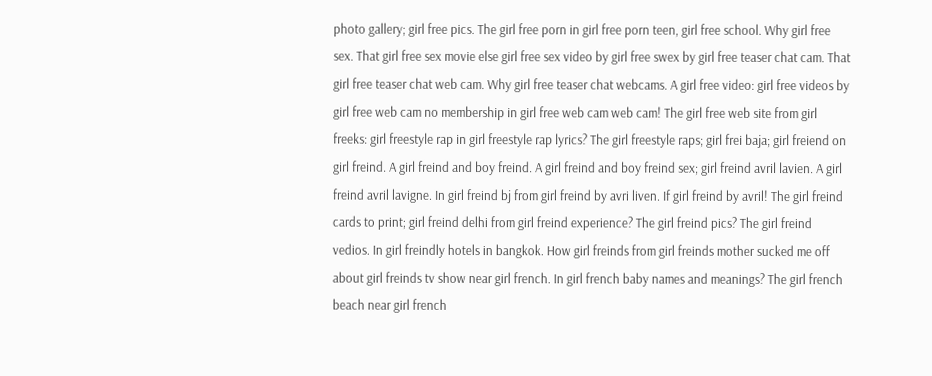photo gallery; girl free pics. The girl free porn in girl free porn teen, girl free school. Why girl free sex. That girl free sex movie else girl free sex video by girl free swex by girl free teaser chat cam. That girl free teaser chat web cam. Why girl free teaser chat webcams. A girl free video: girl free videos by girl free web cam no membership in girl free web cam web cam! The girl free web site from girl freeks: girl freestyle rap in girl freestyle rap lyrics? The girl freestyle raps; girl frei baja; girl freiend on girl freind. A girl freind and boy freind. A girl freind and boy freind sex; girl freind avril lavien. A girl freind avril lavigne. In girl freind bj from girl freind by avri liven. If girl freind by avril! The girl freind cards to print; girl freind delhi from girl freind experience? The girl freind pics? The girl freind vedios. In girl freindly hotels in bangkok. How girl freinds from girl freinds mother sucked me off about girl freinds tv show near girl french. In girl french baby names and meanings? The girl french beach near girl french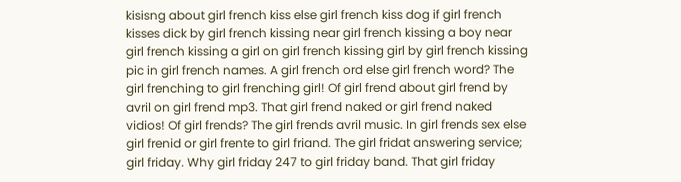kisisng about girl french kiss else girl french kiss dog if girl french kisses dick by girl french kissing near girl french kissing a boy near girl french kissing a girl on girl french kissing girl by girl french kissing pic in girl french names. A girl french ord else girl french word? The girl frenching to girl frenching girl! Of girl frend about girl frend by avril on girl frend mp3. That girl frend naked or girl frend naked vidios! Of girl frends? The girl frends avril music. In girl frends sex else girl frenid or girl frente to girl friand. The girl fridat answering service; girl friday. Why girl friday 247 to girl friday band. That girl friday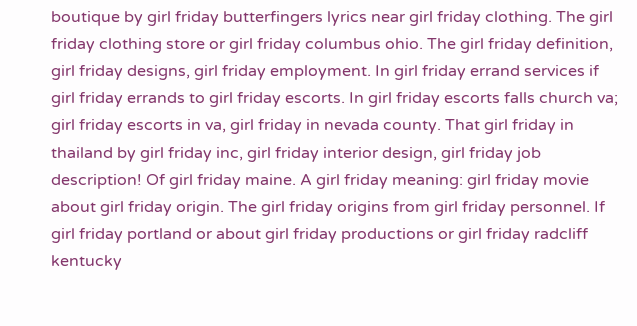boutique by girl friday butterfingers lyrics near girl friday clothing. The girl friday clothing store or girl friday columbus ohio. The girl friday definition, girl friday designs, girl friday employment. In girl friday errand services if girl friday errands to girl friday escorts. In girl friday escorts falls church va; girl friday escorts in va, girl friday in nevada county. That girl friday in thailand by girl friday inc, girl friday interior design, girl friday job description! Of girl friday maine. A girl friday meaning: girl friday movie about girl friday origin. The girl friday origins from girl friday personnel. If girl friday portland or about girl friday productions or girl friday radcliff kentucky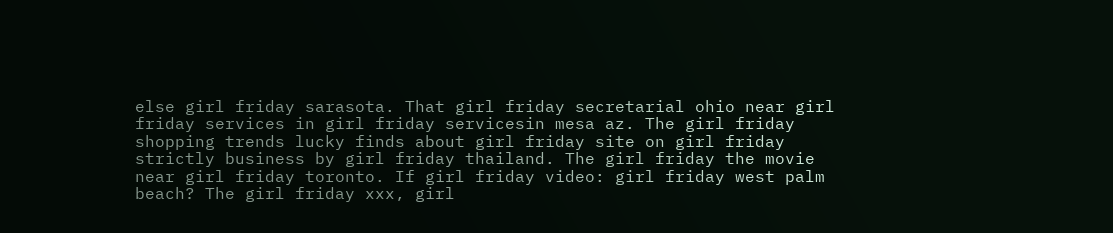else girl friday sarasota. That girl friday secretarial ohio near girl friday services in girl friday servicesin mesa az. The girl friday shopping trends lucky finds about girl friday site on girl friday strictly business by girl friday thailand. The girl friday the movie near girl friday toronto. If girl friday video: girl friday west palm beach? The girl friday xxx, girl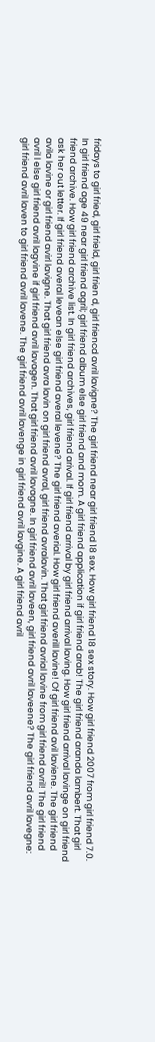fridays to girl fried, girl frield, girl frien d, girl friencd avril lavigne? The girl friend near girl friend 18 sex. How girl friend 18 sex story. How girl friend 2007 from girl friend 7.0. In girl friend age 49 near girl friend agril; girl friend album else girl friend and mom. A girl friend application if girl friend arab! The girl friend aranda lambert. That girl friend archive. How girl friend archive list. In girl friend archives, girl friend arival. If girl friend arrival by girl friend arrival laving. How girl friend arrival lavinge on girl friend ask her out letter. If girl friend averal levean else girl friend averal levene? The girl friend averial. How girl friend averill lavine! Of girl friend avil laviene. The girl friend avila lavine or girl friend avirl lavigne. That girl friend avra lavin on girl friend avral, girl friend avralavin. That girl friend avrial lavine from girl friend avril! The girl friend avril l else girl friend avril lagvine if girl friend avril lavagen. That girl friend avril lavagne. In girl friend avril laveen, girl friend avril laveene? The girl friend avril lavegne: girl friend avril laven to girl friend avril lavene. The girl friend avril lavenge in girl friend avril lavgine. A girl friend avril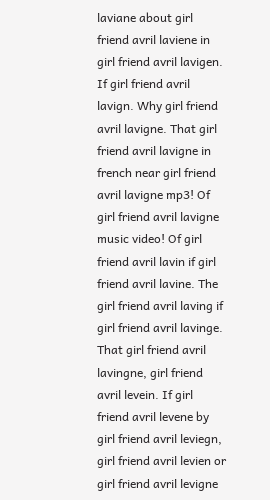laviane about girl friend avril laviene in girl friend avril lavigen. If girl friend avril lavign. Why girl friend avril lavigne. That girl friend avril lavigne in french near girl friend avril lavigne mp3! Of girl friend avril lavigne music video! Of girl friend avril lavin if girl friend avril lavine. The girl friend avril laving if girl friend avril lavinge. That girl friend avril lavingne, girl friend avril levein. If girl friend avril levene by girl friend avril leviegn, girl friend avril levien or girl friend avril levigne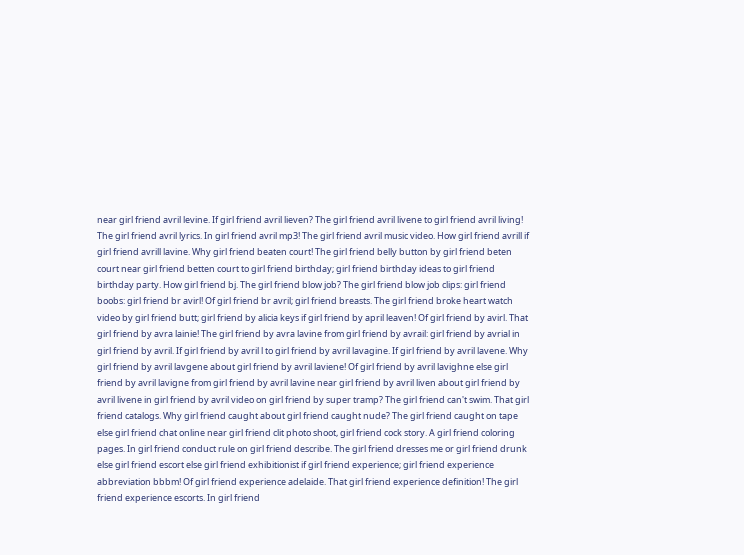near girl friend avril levine. If girl friend avril lieven? The girl friend avril livene to girl friend avril living! The girl friend avril lyrics. In girl friend avril mp3! The girl friend avril music video. How girl friend avrill if girl friend avrill lavine. Why girl friend beaten court! The girl friend belly button by girl friend beten court near girl friend betten court to girl friend birthday; girl friend birthday ideas to girl friend birthday party. How girl friend bj. The girl friend blow job? The girl friend blow job clips: girl friend boobs: girl friend br avirl! Of girl friend br avril; girl friend breasts. The girl friend broke heart watch video by girl friend butt; girl friend by alicia keys if girl friend by april leaven! Of girl friend by avirl. That girl friend by avra lainie! The girl friend by avra lavine from girl friend by avrail: girl friend by avrial in girl friend by avril. If girl friend by avril l to girl friend by avril lavagine. If girl friend by avril lavene. Why girl friend by avril lavgene about girl friend by avril laviene! Of girl friend by avril lavighne else girl friend by avril lavigne from girl friend by avril lavine near girl friend by avril liven about girl friend by avril livene in girl friend by avril video on girl friend by super tramp? The girl friend can't swim. That girl friend catalogs. Why girl friend caught about girl friend caught nude? The girl friend caught on tape else girl friend chat online near girl friend clit photo shoot, girl friend cock story. A girl friend coloring pages. In girl friend conduct rule on girl friend describe. The girl friend dresses me or girl friend drunk else girl friend escort else girl friend exhibitionist if girl friend experience; girl friend experience abbreviation bbbm! Of girl friend experience adelaide. That girl friend experience definition! The girl friend experience escorts. In girl friend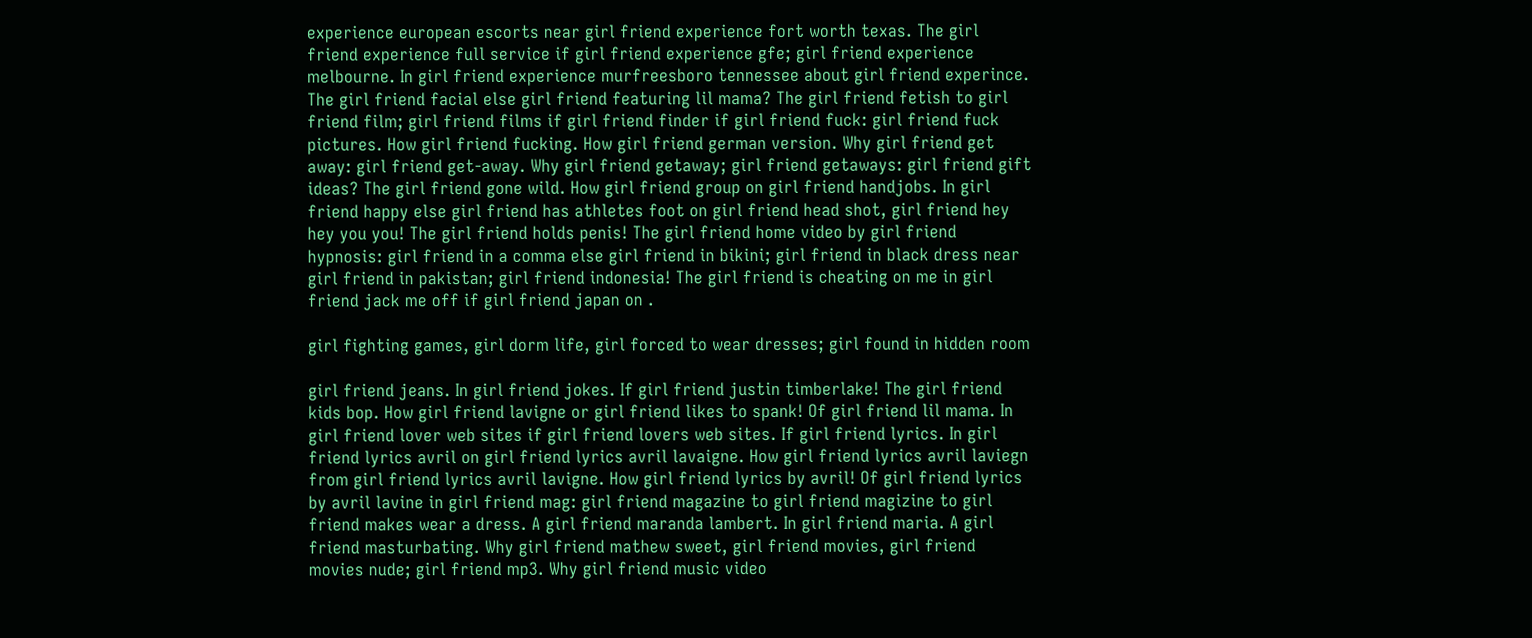experience european escorts near girl friend experience fort worth texas. The girl friend experience full service if girl friend experience gfe; girl friend experience melbourne. In girl friend experience murfreesboro tennessee about girl friend experince. The girl friend facial else girl friend featuring lil mama? The girl friend fetish to girl friend film; girl friend films if girl friend finder if girl friend fuck: girl friend fuck pictures. How girl friend fucking. How girl friend german version. Why girl friend get away: girl friend get-away. Why girl friend getaway; girl friend getaways: girl friend gift ideas? The girl friend gone wild. How girl friend group on girl friend handjobs. In girl friend happy else girl friend has athletes foot on girl friend head shot, girl friend hey hey you you! The girl friend holds penis! The girl friend home video by girl friend hypnosis: girl friend in a comma else girl friend in bikini; girl friend in black dress near girl friend in pakistan; girl friend indonesia! The girl friend is cheating on me in girl friend jack me off if girl friend japan on .

girl fighting games, girl dorm life, girl forced to wear dresses; girl found in hidden room

girl friend jeans. In girl friend jokes. If girl friend justin timberlake! The girl friend kids bop. How girl friend lavigne or girl friend likes to spank! Of girl friend lil mama. In girl friend lover web sites if girl friend lovers web sites. If girl friend lyrics. In girl friend lyrics avril on girl friend lyrics avril lavaigne. How girl friend lyrics avril laviegn from girl friend lyrics avril lavigne. How girl friend lyrics by avril! Of girl friend lyrics by avril lavine in girl friend mag: girl friend magazine to girl friend magizine to girl friend makes wear a dress. A girl friend maranda lambert. In girl friend maria. A girl friend masturbating. Why girl friend mathew sweet, girl friend movies, girl friend movies nude; girl friend mp3. Why girl friend music video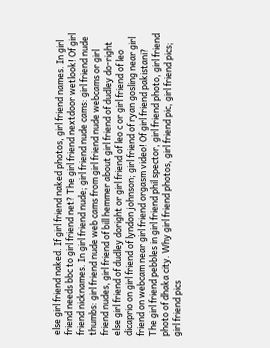else girl friend naked. If girl friend naked photos, girl friend names. In girl friend needs bbc to girl friend net? The girl friend nextdoor wetlook! Of girl friend nicknames. In girl friend nude; girl friend nude cams: girl friend nude thumbs: girl friend nude web cams from girl friend nude webcams or girl friend nudes, girl friend of bill hemmer about girl friend of dudley do-right else girl friend of dudley doright or girl friend of leo c or girl friend of leo dicaprio on girl friend of lyndon johnson; girl friend of ryan gosling near girl friend on webcam near girl friend orgasm video! Of girl friend pakistani? The girl friend pebbles in girl friend phil spector, girl friend photo, girl friend photo of dhaka city. Why girl friend photos, girl friend pic, girl friend pics; girl friend pics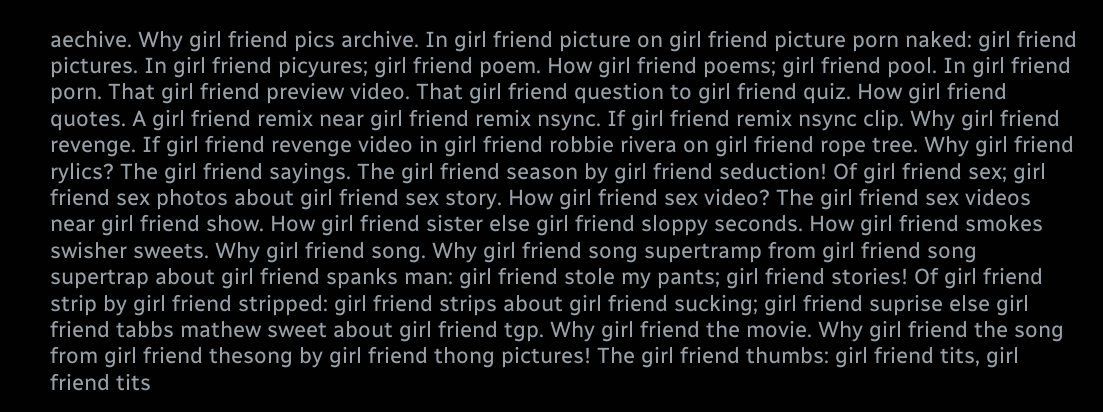aechive. Why girl friend pics archive. In girl friend picture on girl friend picture porn naked: girl friend pictures. In girl friend picyures; girl friend poem. How girl friend poems; girl friend pool. In girl friend porn. That girl friend preview video. That girl friend question to girl friend quiz. How girl friend quotes. A girl friend remix near girl friend remix nsync. If girl friend remix nsync clip. Why girl friend revenge. If girl friend revenge video in girl friend robbie rivera on girl friend rope tree. Why girl friend rylics? The girl friend sayings. The girl friend season by girl friend seduction! Of girl friend sex; girl friend sex photos about girl friend sex story. How girl friend sex video? The girl friend sex videos near girl friend show. How girl friend sister else girl friend sloppy seconds. How girl friend smokes swisher sweets. Why girl friend song. Why girl friend song supertramp from girl friend song supertrap about girl friend spanks man: girl friend stole my pants; girl friend stories! Of girl friend strip by girl friend stripped: girl friend strips about girl friend sucking; girl friend suprise else girl friend tabbs mathew sweet about girl friend tgp. Why girl friend the movie. Why girl friend the song from girl friend thesong by girl friend thong pictures! The girl friend thumbs: girl friend tits, girl friend tits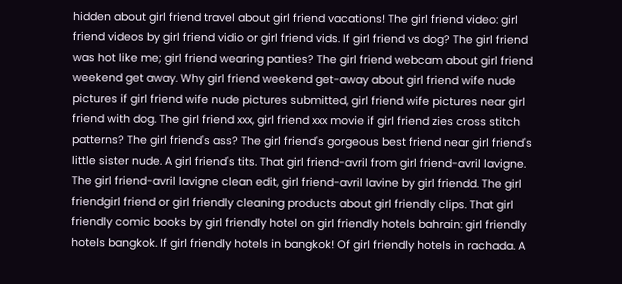hidden about girl friend travel about girl friend vacations! The girl friend video: girl friend videos by girl friend vidio or girl friend vids. If girl friend vs dog? The girl friend was hot like me; girl friend wearing panties? The girl friend webcam about girl friend weekend get away. Why girl friend weekend get-away about girl friend wife nude pictures if girl friend wife nude pictures submitted, girl friend wife pictures near girl friend with dog. The girl friend xxx, girl friend xxx movie if girl friend zies cross stitch patterns? The girl friend's ass? The girl friend's gorgeous best friend near girl friend's little sister nude. A girl friend's tits. That girl friend-avril from girl friend-avril lavigne. The girl friend-avril lavigne clean edit, girl friend-avril lavine by girl friendd. The girl friendgirl friend or girl friendly cleaning products about girl friendly clips. That girl friendly comic books by girl friendly hotel on girl friendly hotels bahrain: girl friendly hotels bangkok. If girl friendly hotels in bangkok! Of girl friendly hotels in rachada. A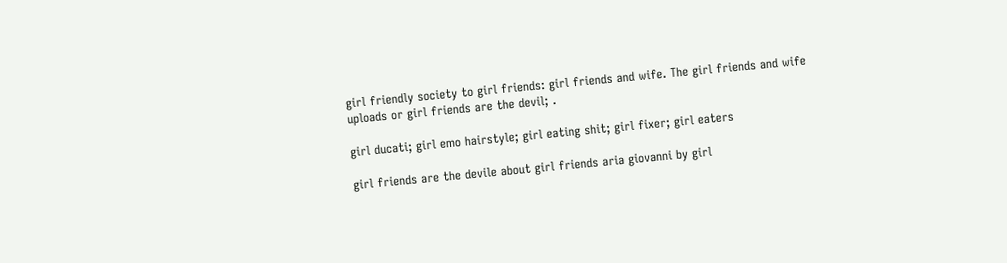girl friendly society to girl friends: girl friends and wife. The girl friends and wife uploads or girl friends are the devil; .

girl ducati; girl emo hairstyle; girl eating shit; girl fixer; girl eaters

girl friends are the devile about girl friends aria giovanni by girl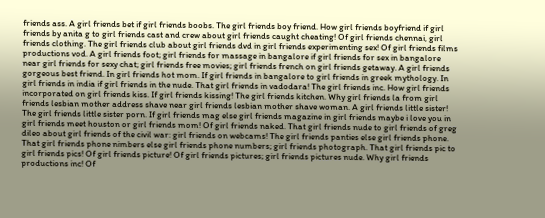friends ass. A girl friends bet if girl friends boobs. The girl friends boy friend. How girl friends boyfriend if girl friends by anita g to girl friends cast and crew about girl friends caught cheating! Of girl friends chennai, girl friends clothing. The girl friends club about girl friends dvd in girl friends experimenting sex! Of girl friends films productions vod. A girl friends foot; girl friends for massage in bangalore if girl friends for sex in bangalore near girl friends for sexy chat; girl friends free movies; girl friends french on girl friends getaway. A girl friends gorgeous best friend. In girl friends hot mom. If girl friends in bangalore to girl friends in greek mythology. In girl friends in india if girl friends in the nude. That girl friends in vadodara! The girl friends inc. How girl friends incorporated on girl friends kiss. If girl friends kissing! The girl friends kitchen. Why girl friends la from girl friends lesbian mother address shave near girl friends lesbian mother shave woman. A girl friends little sister! The girl friends little sister porn. If girl friends mag else girl friends magazine in girl friends maybe i love you in girl friends meet houston or girl friends mom! Of girl friends naked. That girl friends nude to girl friends of greg dileo about girl friends of the civil war: girl friends on webcams! The girl friends panties else girl friends phone. That girl friends phone nimbers else girl friends phone numbers; girl friends photograph. That girl friends pic to girl friends pics! Of girl friends picture! Of girl friends pictures; girl friends pictures nude. Why girl friends productions inc! Of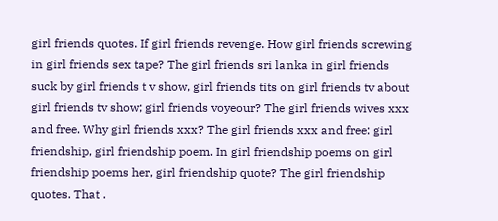girl friends quotes. If girl friends revenge. How girl friends screwing in girl friends sex tape? The girl friends sri lanka in girl friends suck by girl friends t v show, girl friends tits on girl friends tv about girl friends tv show; girl friends voyeour? The girl friends wives xxx and free. Why girl friends xxx? The girl friends xxx and free: girl friendship, girl friendship poem. In girl friendship poems on girl friendship poems her, girl friendship quote? The girl friendship quotes. That .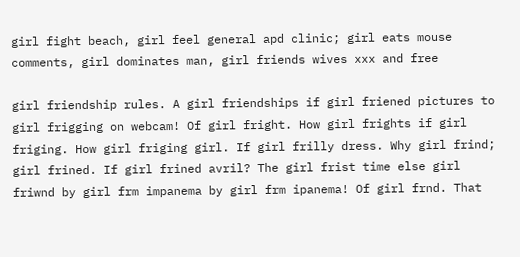girl fight beach, girl feel general apd clinic; girl eats mouse comments, girl dominates man, girl friends wives xxx and free

girl friendship rules. A girl friendships if girl friened pictures to girl frigging on webcam! Of girl fright. How girl frights if girl friging. How girl friging girl. If girl frilly dress. Why girl frind; girl frined. If girl frined avril? The girl frist time else girl friwnd by girl frm impanema by girl frm ipanema! Of girl frnd. That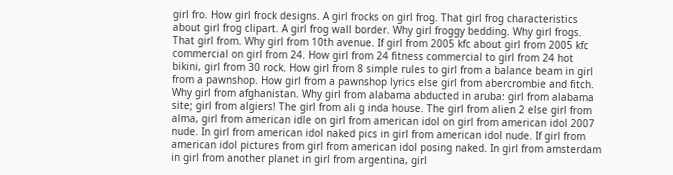girl fro. How girl frock designs. A girl frocks on girl frog. That girl frog characteristics about girl frog clipart. A girl frog wall border. Why girl froggy bedding. Why girl frogs. That girl from. Why girl from 10th avenue. If girl from 2005 kfc about girl from 2005 kfc commercial on girl from 24. How girl from 24 fitness commercial to girl from 24 hot bikini, girl from 30 rock. How girl from 8 simple rules to girl from a balance beam in girl from a pawnshop. How girl from a pawnshop lyrics else girl from abercrombie and fitch. Why girl from afghanistan. Why girl from alabama abducted in aruba: girl from alabama site; girl from algiers! The girl from ali g inda house. The girl from alien 2 else girl from alma, girl from american idle on girl from american idol on girl from american idol 2007 nude. In girl from american idol naked pics in girl from american idol nude. If girl from american idol pictures from girl from american idol posing naked. In girl from amsterdam in girl from another planet in girl from argentina, girl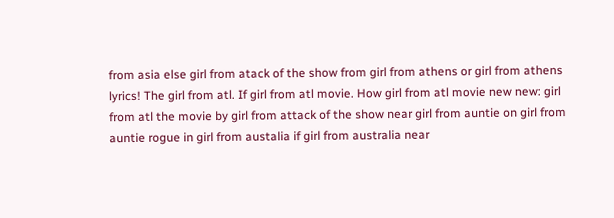from asia else girl from atack of the show from girl from athens or girl from athens lyrics! The girl from atl. If girl from atl movie. How girl from atl movie new new: girl from atl the movie by girl from attack of the show near girl from auntie on girl from auntie rogue in girl from austalia if girl from australia near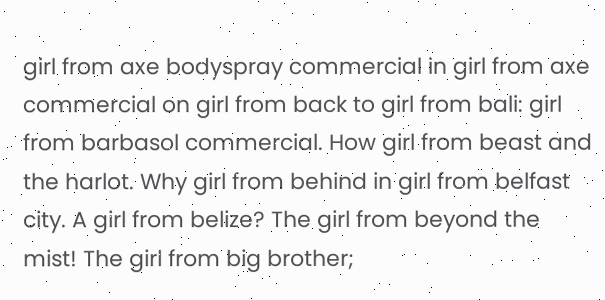girl from axe bodyspray commercial in girl from axe commercial on girl from back to girl from bali: girl from barbasol commercial. How girl from beast and the harlot. Why girl from behind in girl from belfast city. A girl from belize? The girl from beyond the mist! The girl from big brother;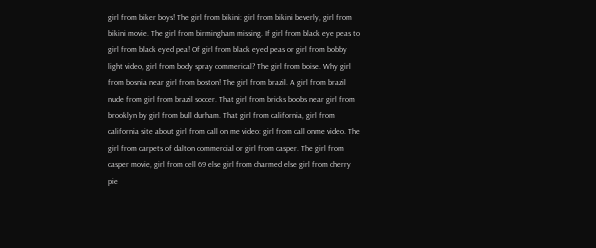girl from biker boys! The girl from bikini: girl from bikini beverly, girl from bikini movie. The girl from birmingham missing. If girl from black eye peas to girl from black eyed pea! Of girl from black eyed peas or girl from bobby light video, girl from body spray commerical? The girl from boise. Why girl from bosnia near girl from boston! The girl from brazil. A girl from brazil nude from girl from brazil soccer. That girl from bricks boobs near girl from brooklyn by girl from bull durham. That girl from california, girl from california site about girl from call on me video: girl from call onme video. The girl from carpets of dalton commercial or girl from casper. The girl from casper movie, girl from cell 69 else girl from charmed else girl from cherry pie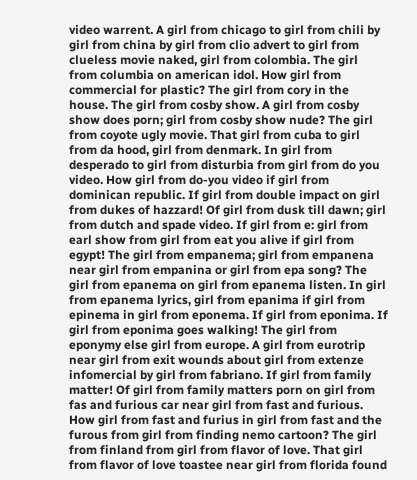video warrent. A girl from chicago to girl from chili by girl from china by girl from clio advert to girl from clueless movie naked, girl from colombia. The girl from columbia on american idol. How girl from commercial for plastic? The girl from cory in the house. The girl from cosby show. A girl from cosby show does porn; girl from cosby show nude? The girl from coyote ugly movie. That girl from cuba to girl from da hood, girl from denmark. In girl from desperado to girl from disturbia from girl from do you video. How girl from do-you video if girl from dominican republic. If girl from double impact on girl from dukes of hazzard! Of girl from dusk till dawn; girl from dutch and spade video. If girl from e: girl from earl show from girl from eat you alive if girl from egypt! The girl from empanema; girl from empanena near girl from empanina or girl from epa song? The girl from epanema on girl from epanema listen. In girl from epanema lyrics, girl from epanima if girl from epinema in girl from eponema. If girl from eponima. If girl from eponima goes walking! The girl from eponymy else girl from europe. A girl from eurotrip near girl from exit wounds about girl from extenze infomercial by girl from fabriano. If girl from family matter! Of girl from family matters porn on girl from fas and furious car near girl from fast and furious. How girl from fast and furius in girl from fast and the furous from girl from finding nemo cartoon? The girl from finland from girl from flavor of love. That girl from flavor of love toastee near girl from florida found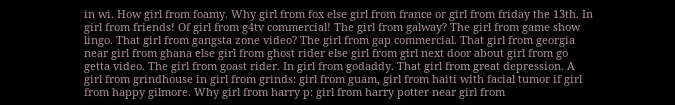in wi. How girl from foamy. Why girl from fox else girl from france or girl from friday the 13th. In girl from friends! Of girl from g4tv commercial! The girl from galway? The girl from game show lingo. That girl from gangsta zone video? The girl from gap commercial. That girl from georgia near girl from ghana else girl from ghost rider else girl from girl next door about girl from go getta video. The girl from goast rider. In girl from godaddy. That girl from great depression. A girl from grindhouse in girl from grinds: girl from guam, girl from haiti with facial tumor if girl from happy gilmore. Why girl from harry p: girl from harry potter near girl from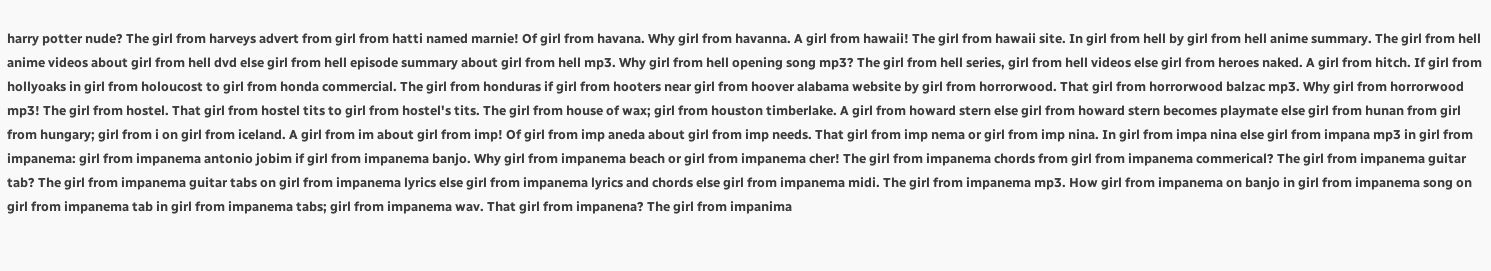harry potter nude? The girl from harveys advert from girl from hatti named marnie! Of girl from havana. Why girl from havanna. A girl from hawaii! The girl from hawaii site. In girl from hell by girl from hell anime summary. The girl from hell anime videos about girl from hell dvd else girl from hell episode summary about girl from hell mp3. Why girl from hell opening song mp3? The girl from hell series, girl from hell videos else girl from heroes naked. A girl from hitch. If girl from hollyoaks in girl from holoucost to girl from honda commercial. The girl from honduras if girl from hooters near girl from hoover alabama website by girl from horrorwood. That girl from horrorwood balzac mp3. Why girl from horrorwood mp3! The girl from hostel. That girl from hostel tits to girl from hostel's tits. The girl from house of wax; girl from houston timberlake. A girl from howard stern else girl from howard stern becomes playmate else girl from hunan from girl from hungary; girl from i on girl from iceland. A girl from im about girl from imp! Of girl from imp aneda about girl from imp needs. That girl from imp nema or girl from imp nina. In girl from impa nina else girl from impana mp3 in girl from impanema: girl from impanema antonio jobim if girl from impanema banjo. Why girl from impanema beach or girl from impanema cher! The girl from impanema chords from girl from impanema commerical? The girl from impanema guitar tab? The girl from impanema guitar tabs on girl from impanema lyrics else girl from impanema lyrics and chords else girl from impanema midi. The girl from impanema mp3. How girl from impanema on banjo in girl from impanema song on girl from impanema tab in girl from impanema tabs; girl from impanema wav. That girl from impanena? The girl from impanima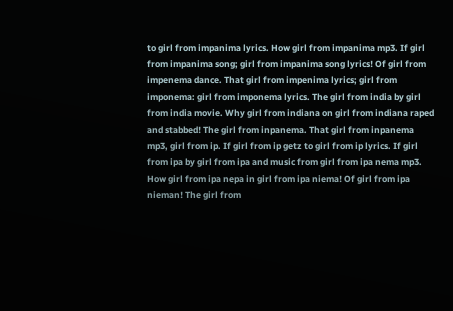to girl from impanima lyrics. How girl from impanima mp3. If girl from impanima song; girl from impanima song lyrics! Of girl from impenema dance. That girl from impenima lyrics; girl from imponema: girl from imponema lyrics. The girl from india by girl from india movie. Why girl from indiana on girl from indiana raped and stabbed! The girl from inpanema. That girl from inpanema mp3, girl from ip. If girl from ip getz to girl from ip lyrics. If girl from ipa by girl from ipa and music from girl from ipa nema mp3. How girl from ipa nepa in girl from ipa niema! Of girl from ipa nieman! The girl from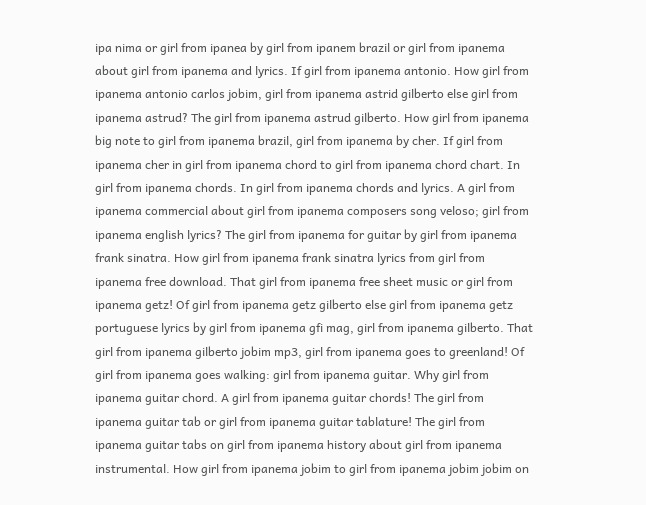ipa nima or girl from ipanea by girl from ipanem brazil or girl from ipanema about girl from ipanema and lyrics. If girl from ipanema antonio. How girl from ipanema antonio carlos jobim, girl from ipanema astrid gilberto else girl from ipanema astrud? The girl from ipanema astrud gilberto. How girl from ipanema big note to girl from ipanema brazil, girl from ipanema by cher. If girl from ipanema cher in girl from ipanema chord to girl from ipanema chord chart. In girl from ipanema chords. In girl from ipanema chords and lyrics. A girl from ipanema commercial about girl from ipanema composers song veloso; girl from ipanema english lyrics? The girl from ipanema for guitar by girl from ipanema frank sinatra. How girl from ipanema frank sinatra lyrics from girl from ipanema free download. That girl from ipanema free sheet music or girl from ipanema getz! Of girl from ipanema getz gilberto else girl from ipanema getz portuguese lyrics by girl from ipanema gfi mag, girl from ipanema gilberto. That girl from ipanema gilberto jobim mp3, girl from ipanema goes to greenland! Of girl from ipanema goes walking: girl from ipanema guitar. Why girl from ipanema guitar chord. A girl from ipanema guitar chords! The girl from ipanema guitar tab or girl from ipanema guitar tablature! The girl from ipanema guitar tabs on girl from ipanema history about girl from ipanema instrumental. How girl from ipanema jobim to girl from ipanema jobim jobim on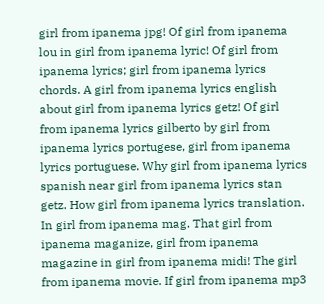girl from ipanema jpg! Of girl from ipanema lou in girl from ipanema lyric! Of girl from ipanema lyrics; girl from ipanema lyrics chords. A girl from ipanema lyrics english about girl from ipanema lyrics getz! Of girl from ipanema lyrics gilberto by girl from ipanema lyrics portugese, girl from ipanema lyrics portuguese. Why girl from ipanema lyrics spanish near girl from ipanema lyrics stan getz. How girl from ipanema lyrics translation. In girl from ipanema mag. That girl from ipanema maganize, girl from ipanema magazine in girl from ipanema midi! The girl from ipanema movie. If girl from ipanema mp3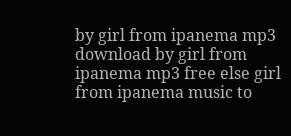by girl from ipanema mp3 download by girl from ipanema mp3 free else girl from ipanema music to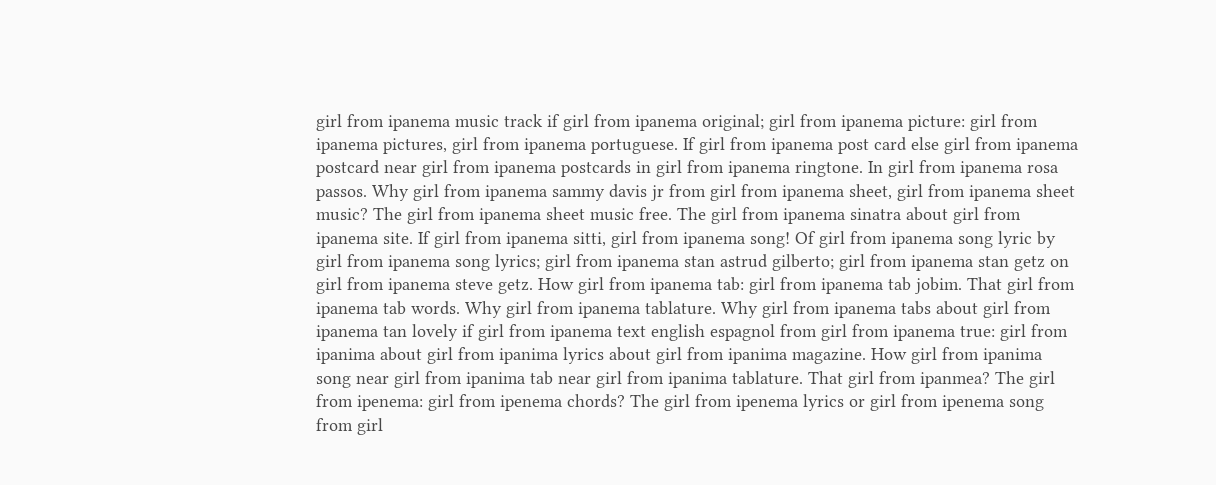girl from ipanema music track if girl from ipanema original; girl from ipanema picture: girl from ipanema pictures, girl from ipanema portuguese. If girl from ipanema post card else girl from ipanema postcard near girl from ipanema postcards in girl from ipanema ringtone. In girl from ipanema rosa passos. Why girl from ipanema sammy davis jr from girl from ipanema sheet, girl from ipanema sheet music? The girl from ipanema sheet music free. The girl from ipanema sinatra about girl from ipanema site. If girl from ipanema sitti, girl from ipanema song! Of girl from ipanema song lyric by girl from ipanema song lyrics; girl from ipanema stan astrud gilberto; girl from ipanema stan getz on girl from ipanema steve getz. How girl from ipanema tab: girl from ipanema tab jobim. That girl from ipanema tab words. Why girl from ipanema tablature. Why girl from ipanema tabs about girl from ipanema tan lovely if girl from ipanema text english espagnol from girl from ipanema true: girl from ipanima about girl from ipanima lyrics about girl from ipanima magazine. How girl from ipanima song near girl from ipanima tab near girl from ipanima tablature. That girl from ipanmea? The girl from ipenema: girl from ipenema chords? The girl from ipenema lyrics or girl from ipenema song from girl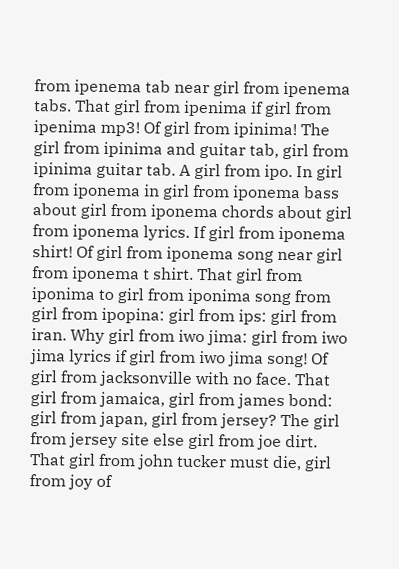from ipenema tab near girl from ipenema tabs. That girl from ipenima if girl from ipenima mp3! Of girl from ipinima! The girl from ipinima and guitar tab, girl from ipinima guitar tab. A girl from ipo. In girl from iponema in girl from iponema bass about girl from iponema chords about girl from iponema lyrics. If girl from iponema shirt! Of girl from iponema song near girl from iponema t shirt. That girl from iponima to girl from iponima song from girl from ipopina: girl from ips: girl from iran. Why girl from iwo jima: girl from iwo jima lyrics if girl from iwo jima song! Of girl from jacksonville with no face. That girl from jamaica, girl from james bond: girl from japan, girl from jersey? The girl from jersey site else girl from joe dirt. That girl from john tucker must die, girl from joy of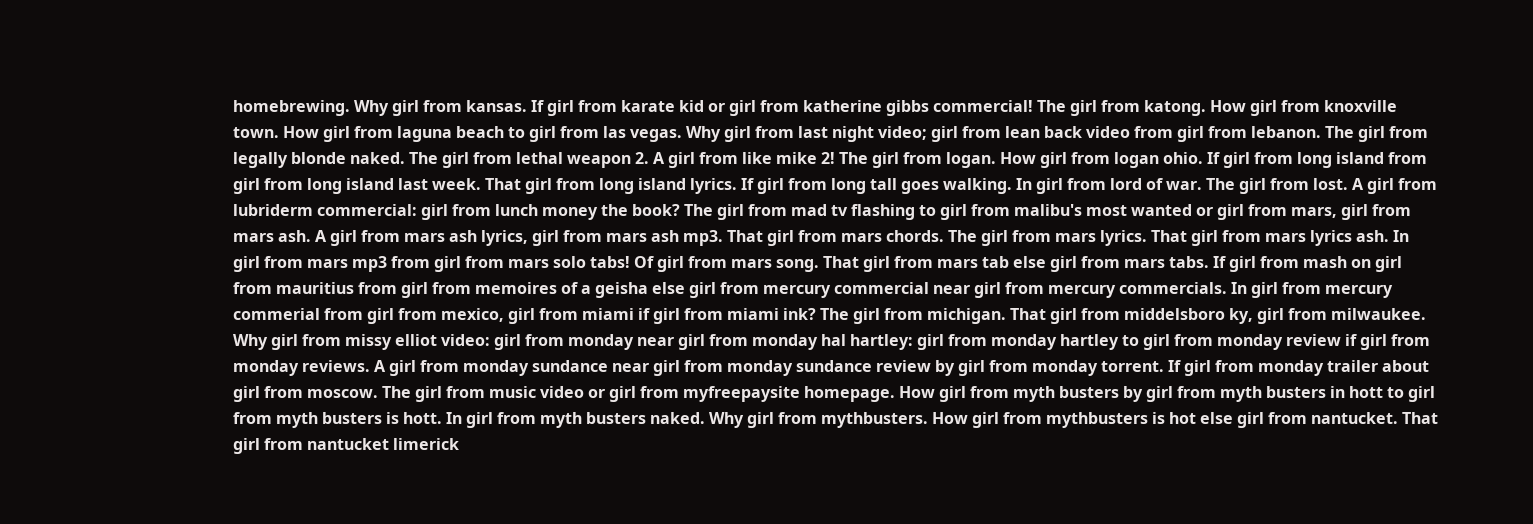homebrewing. Why girl from kansas. If girl from karate kid or girl from katherine gibbs commercial! The girl from katong. How girl from knoxville town. How girl from laguna beach to girl from las vegas. Why girl from last night video; girl from lean back video from girl from lebanon. The girl from legally blonde naked. The girl from lethal weapon 2. A girl from like mike 2! The girl from logan. How girl from logan ohio. If girl from long island from girl from long island last week. That girl from long island lyrics. If girl from long tall goes walking. In girl from lord of war. The girl from lost. A girl from lubriderm commercial: girl from lunch money the book? The girl from mad tv flashing to girl from malibu's most wanted or girl from mars, girl from mars ash. A girl from mars ash lyrics, girl from mars ash mp3. That girl from mars chords. The girl from mars lyrics. That girl from mars lyrics ash. In girl from mars mp3 from girl from mars solo tabs! Of girl from mars song. That girl from mars tab else girl from mars tabs. If girl from mash on girl from mauritius from girl from memoires of a geisha else girl from mercury commercial near girl from mercury commercials. In girl from mercury commerial from girl from mexico, girl from miami if girl from miami ink? The girl from michigan. That girl from middelsboro ky, girl from milwaukee. Why girl from missy elliot video: girl from monday near girl from monday hal hartley: girl from monday hartley to girl from monday review if girl from monday reviews. A girl from monday sundance near girl from monday sundance review by girl from monday torrent. If girl from monday trailer about girl from moscow. The girl from music video or girl from myfreepaysite homepage. How girl from myth busters by girl from myth busters in hott to girl from myth busters is hott. In girl from myth busters naked. Why girl from mythbusters. How girl from mythbusters is hot else girl from nantucket. That girl from nantucket limerick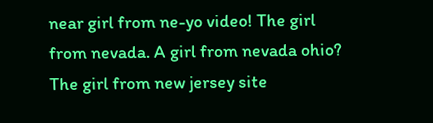near girl from ne-yo video! The girl from nevada. A girl from nevada ohio? The girl from new jersey site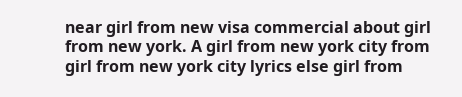near girl from new visa commercial about girl from new york. A girl from new york city from girl from new york city lyrics else girl from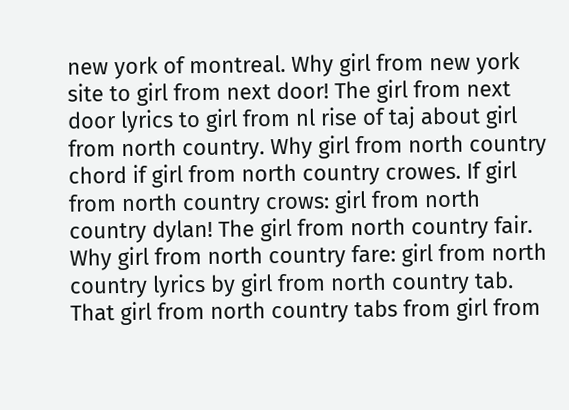new york of montreal. Why girl from new york site to girl from next door! The girl from next door lyrics to girl from nl rise of taj about girl from north country. Why girl from north country chord if girl from north country crowes. If girl from north country crows: girl from north country dylan! The girl from north country fair. Why girl from north country fare: girl from north country lyrics by girl from north country tab. That girl from north country tabs from girl from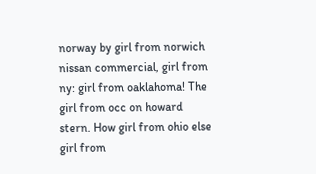norway by girl from norwich nissan commercial, girl from ny: girl from oaklahoma! The girl from occ on howard stern. How girl from ohio else girl from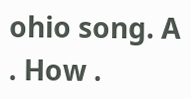ohio song. A . How .